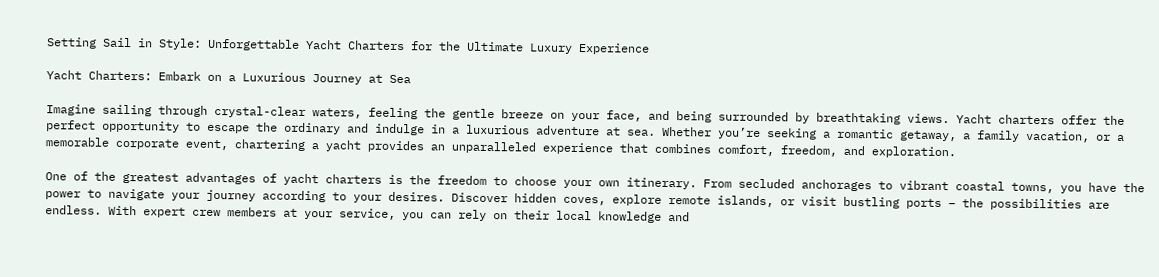Setting Sail in Style: Unforgettable Yacht Charters for the Ultimate Luxury Experience

Yacht Charters: Embark on a Luxurious Journey at Sea

Imagine sailing through crystal-clear waters, feeling the gentle breeze on your face, and being surrounded by breathtaking views. Yacht charters offer the perfect opportunity to escape the ordinary and indulge in a luxurious adventure at sea. Whether you’re seeking a romantic getaway, a family vacation, or a memorable corporate event, chartering a yacht provides an unparalleled experience that combines comfort, freedom, and exploration.

One of the greatest advantages of yacht charters is the freedom to choose your own itinerary. From secluded anchorages to vibrant coastal towns, you have the power to navigate your journey according to your desires. Discover hidden coves, explore remote islands, or visit bustling ports – the possibilities are endless. With expert crew members at your service, you can rely on their local knowledge and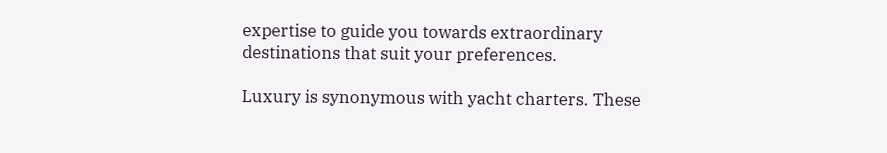expertise to guide you towards extraordinary destinations that suit your preferences.

Luxury is synonymous with yacht charters. These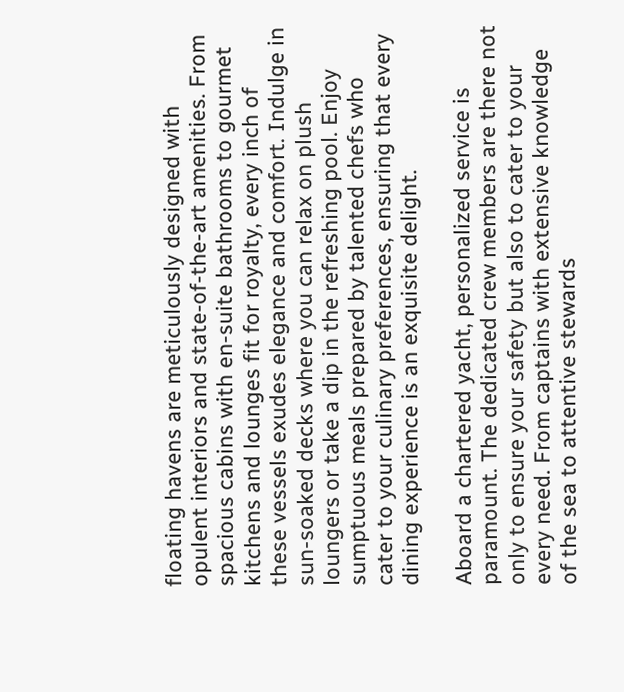floating havens are meticulously designed with opulent interiors and state-of-the-art amenities. From spacious cabins with en-suite bathrooms to gourmet kitchens and lounges fit for royalty, every inch of these vessels exudes elegance and comfort. Indulge in sun-soaked decks where you can relax on plush loungers or take a dip in the refreshing pool. Enjoy sumptuous meals prepared by talented chefs who cater to your culinary preferences, ensuring that every dining experience is an exquisite delight.

Aboard a chartered yacht, personalized service is paramount. The dedicated crew members are there not only to ensure your safety but also to cater to your every need. From captains with extensive knowledge of the sea to attentive stewards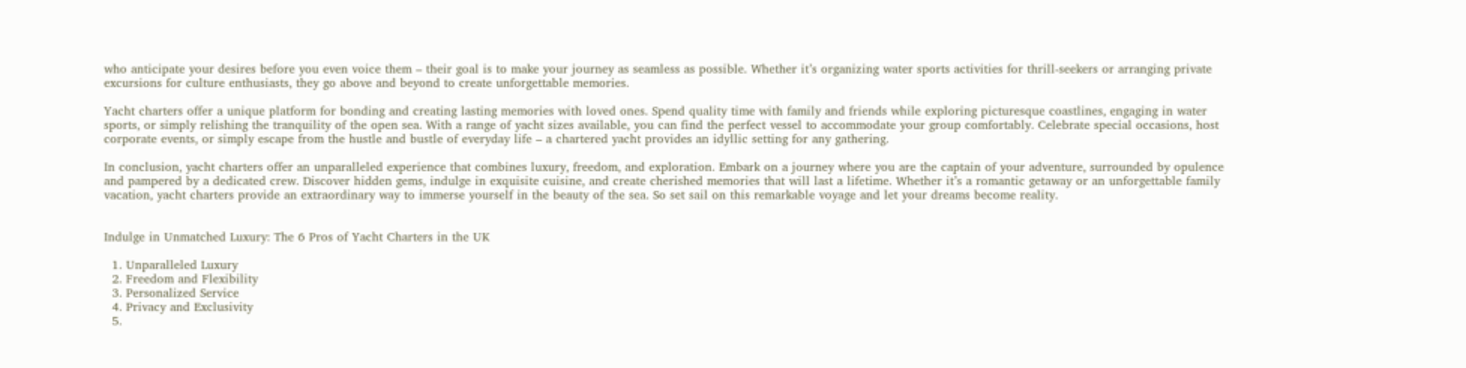who anticipate your desires before you even voice them – their goal is to make your journey as seamless as possible. Whether it’s organizing water sports activities for thrill-seekers or arranging private excursions for culture enthusiasts, they go above and beyond to create unforgettable memories.

Yacht charters offer a unique platform for bonding and creating lasting memories with loved ones. Spend quality time with family and friends while exploring picturesque coastlines, engaging in water sports, or simply relishing the tranquility of the open sea. With a range of yacht sizes available, you can find the perfect vessel to accommodate your group comfortably. Celebrate special occasions, host corporate events, or simply escape from the hustle and bustle of everyday life – a chartered yacht provides an idyllic setting for any gathering.

In conclusion, yacht charters offer an unparalleled experience that combines luxury, freedom, and exploration. Embark on a journey where you are the captain of your adventure, surrounded by opulence and pampered by a dedicated crew. Discover hidden gems, indulge in exquisite cuisine, and create cherished memories that will last a lifetime. Whether it’s a romantic getaway or an unforgettable family vacation, yacht charters provide an extraordinary way to immerse yourself in the beauty of the sea. So set sail on this remarkable voyage and let your dreams become reality.


Indulge in Unmatched Luxury: The 6 Pros of Yacht Charters in the UK

  1. Unparalleled Luxury
  2. Freedom and Flexibility
  3. Personalized Service
  4. Privacy and Exclusivity
  5.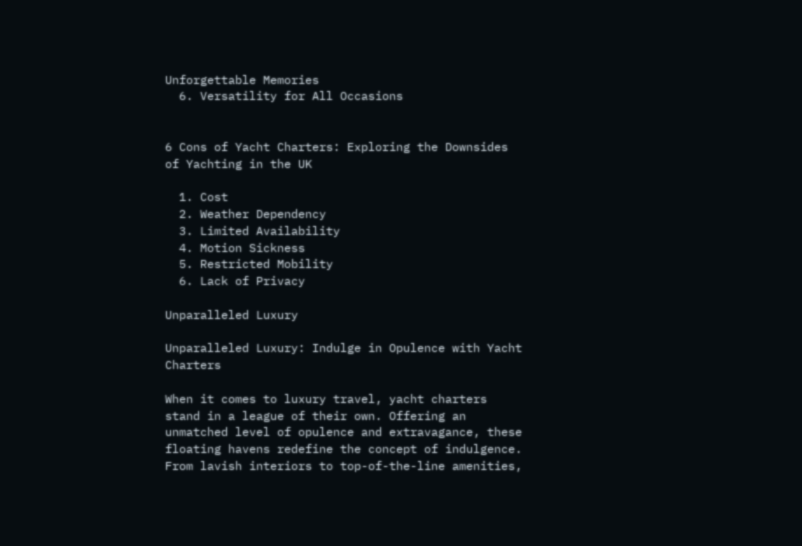Unforgettable Memories
  6. Versatility for All Occasions


6 Cons of Yacht Charters: Exploring the Downsides of Yachting in the UK

  1. Cost
  2. Weather Dependency
  3. Limited Availability
  4. Motion Sickness
  5. Restricted Mobility
  6. Lack of Privacy

Unparalleled Luxury

Unparalleled Luxury: Indulge in Opulence with Yacht Charters

When it comes to luxury travel, yacht charters stand in a league of their own. Offering an unmatched level of opulence and extravagance, these floating havens redefine the concept of indulgence. From lavish interiors to top-of-the-line amenities,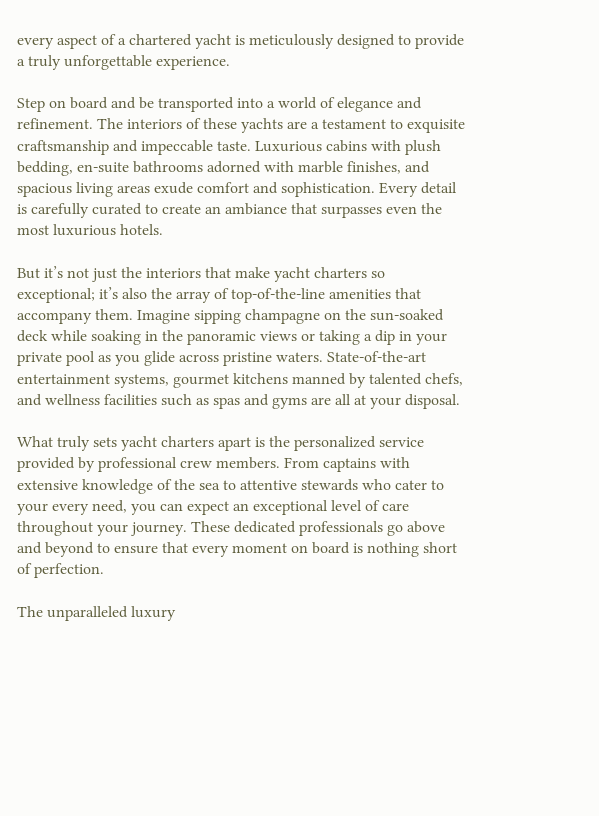every aspect of a chartered yacht is meticulously designed to provide a truly unforgettable experience.

Step on board and be transported into a world of elegance and refinement. The interiors of these yachts are a testament to exquisite craftsmanship and impeccable taste. Luxurious cabins with plush bedding, en-suite bathrooms adorned with marble finishes, and spacious living areas exude comfort and sophistication. Every detail is carefully curated to create an ambiance that surpasses even the most luxurious hotels.

But it’s not just the interiors that make yacht charters so exceptional; it’s also the array of top-of-the-line amenities that accompany them. Imagine sipping champagne on the sun-soaked deck while soaking in the panoramic views or taking a dip in your private pool as you glide across pristine waters. State-of-the-art entertainment systems, gourmet kitchens manned by talented chefs, and wellness facilities such as spas and gyms are all at your disposal.

What truly sets yacht charters apart is the personalized service provided by professional crew members. From captains with extensive knowledge of the sea to attentive stewards who cater to your every need, you can expect an exceptional level of care throughout your journey. These dedicated professionals go above and beyond to ensure that every moment on board is nothing short of perfection.

The unparalleled luxury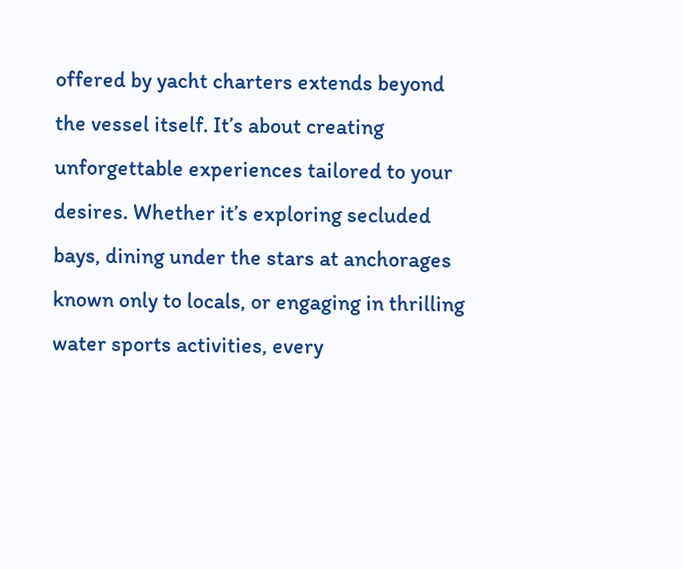offered by yacht charters extends beyond the vessel itself. It’s about creating unforgettable experiences tailored to your desires. Whether it’s exploring secluded bays, dining under the stars at anchorages known only to locals, or engaging in thrilling water sports activities, every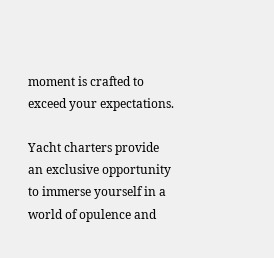moment is crafted to exceed your expectations.

Yacht charters provide an exclusive opportunity to immerse yourself in a world of opulence and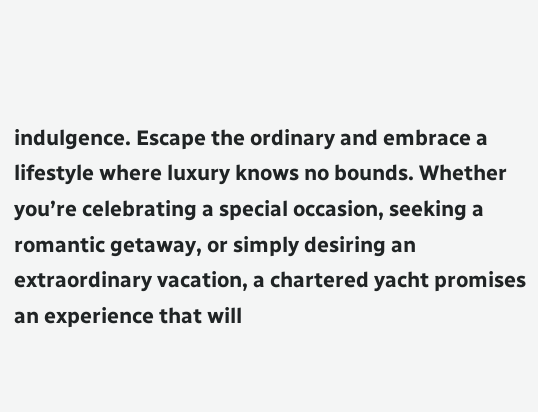indulgence. Escape the ordinary and embrace a lifestyle where luxury knows no bounds. Whether you’re celebrating a special occasion, seeking a romantic getaway, or simply desiring an extraordinary vacation, a chartered yacht promises an experience that will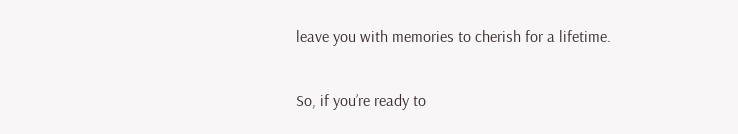leave you with memories to cherish for a lifetime.

So, if you’re ready to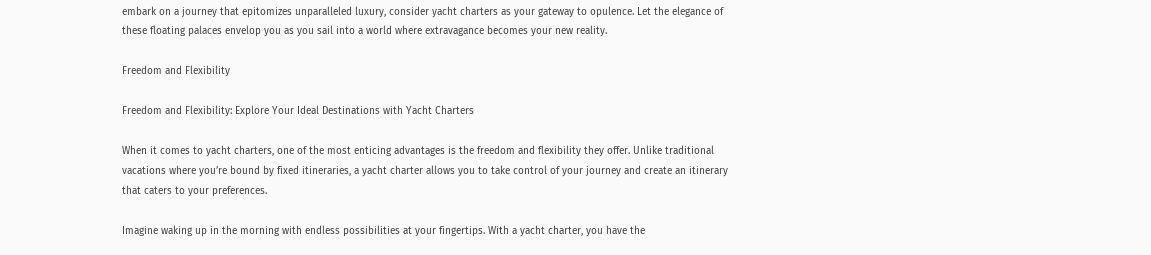embark on a journey that epitomizes unparalleled luxury, consider yacht charters as your gateway to opulence. Let the elegance of these floating palaces envelop you as you sail into a world where extravagance becomes your new reality.

Freedom and Flexibility

Freedom and Flexibility: Explore Your Ideal Destinations with Yacht Charters

When it comes to yacht charters, one of the most enticing advantages is the freedom and flexibility they offer. Unlike traditional vacations where you’re bound by fixed itineraries, a yacht charter allows you to take control of your journey and create an itinerary that caters to your preferences.

Imagine waking up in the morning with endless possibilities at your fingertips. With a yacht charter, you have the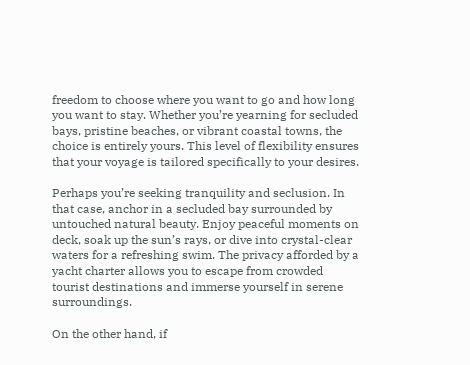freedom to choose where you want to go and how long you want to stay. Whether you’re yearning for secluded bays, pristine beaches, or vibrant coastal towns, the choice is entirely yours. This level of flexibility ensures that your voyage is tailored specifically to your desires.

Perhaps you’re seeking tranquility and seclusion. In that case, anchor in a secluded bay surrounded by untouched natural beauty. Enjoy peaceful moments on deck, soak up the sun’s rays, or dive into crystal-clear waters for a refreshing swim. The privacy afforded by a yacht charter allows you to escape from crowded tourist destinations and immerse yourself in serene surroundings.

On the other hand, if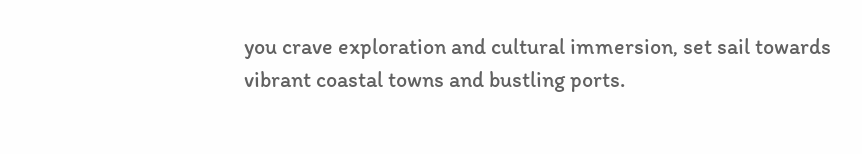you crave exploration and cultural immersion, set sail towards vibrant coastal towns and bustling ports.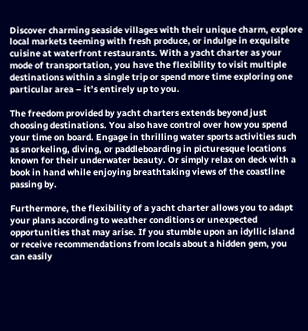Discover charming seaside villages with their unique charm, explore local markets teeming with fresh produce, or indulge in exquisite cuisine at waterfront restaurants. With a yacht charter as your mode of transportation, you have the flexibility to visit multiple destinations within a single trip or spend more time exploring one particular area – it’s entirely up to you.

The freedom provided by yacht charters extends beyond just choosing destinations. You also have control over how you spend your time on board. Engage in thrilling water sports activities such as snorkeling, diving, or paddleboarding in picturesque locations known for their underwater beauty. Or simply relax on deck with a book in hand while enjoying breathtaking views of the coastline passing by.

Furthermore, the flexibility of a yacht charter allows you to adapt your plans according to weather conditions or unexpected opportunities that may arise. If you stumble upon an idyllic island or receive recommendations from locals about a hidden gem, you can easily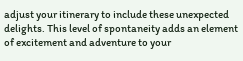adjust your itinerary to include these unexpected delights. This level of spontaneity adds an element of excitement and adventure to your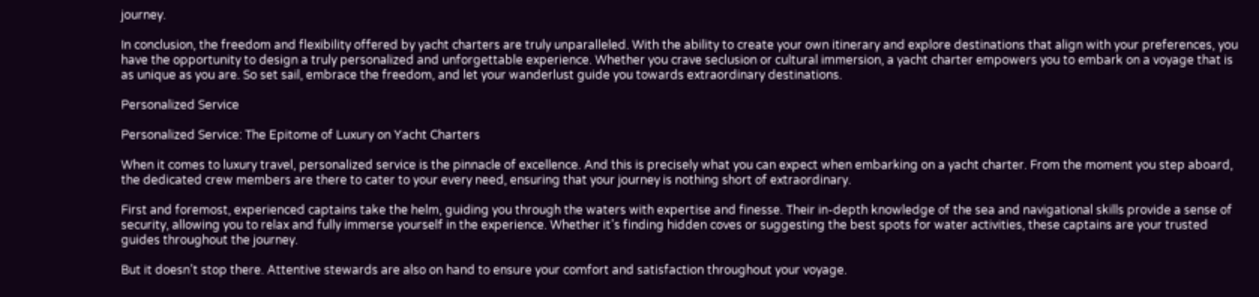journey.

In conclusion, the freedom and flexibility offered by yacht charters are truly unparalleled. With the ability to create your own itinerary and explore destinations that align with your preferences, you have the opportunity to design a truly personalized and unforgettable experience. Whether you crave seclusion or cultural immersion, a yacht charter empowers you to embark on a voyage that is as unique as you are. So set sail, embrace the freedom, and let your wanderlust guide you towards extraordinary destinations.

Personalized Service

Personalized Service: The Epitome of Luxury on Yacht Charters

When it comes to luxury travel, personalized service is the pinnacle of excellence. And this is precisely what you can expect when embarking on a yacht charter. From the moment you step aboard, the dedicated crew members are there to cater to your every need, ensuring that your journey is nothing short of extraordinary.

First and foremost, experienced captains take the helm, guiding you through the waters with expertise and finesse. Their in-depth knowledge of the sea and navigational skills provide a sense of security, allowing you to relax and fully immerse yourself in the experience. Whether it’s finding hidden coves or suggesting the best spots for water activities, these captains are your trusted guides throughout the journey.

But it doesn’t stop there. Attentive stewards are also on hand to ensure your comfort and satisfaction throughout your voyage.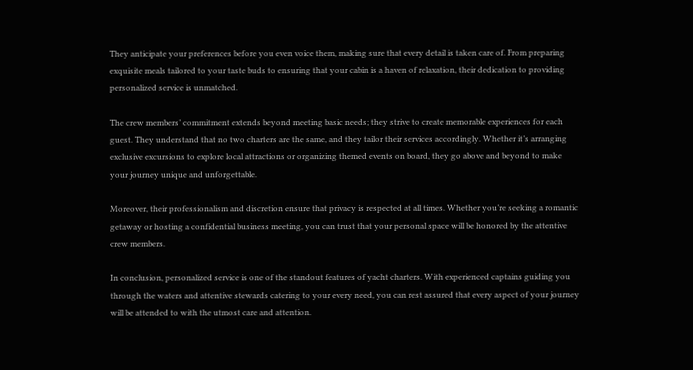They anticipate your preferences before you even voice them, making sure that every detail is taken care of. From preparing exquisite meals tailored to your taste buds to ensuring that your cabin is a haven of relaxation, their dedication to providing personalized service is unmatched.

The crew members’ commitment extends beyond meeting basic needs; they strive to create memorable experiences for each guest. They understand that no two charters are the same, and they tailor their services accordingly. Whether it’s arranging exclusive excursions to explore local attractions or organizing themed events on board, they go above and beyond to make your journey unique and unforgettable.

Moreover, their professionalism and discretion ensure that privacy is respected at all times. Whether you’re seeking a romantic getaway or hosting a confidential business meeting, you can trust that your personal space will be honored by the attentive crew members.

In conclusion, personalized service is one of the standout features of yacht charters. With experienced captains guiding you through the waters and attentive stewards catering to your every need, you can rest assured that every aspect of your journey will be attended to with the utmost care and attention.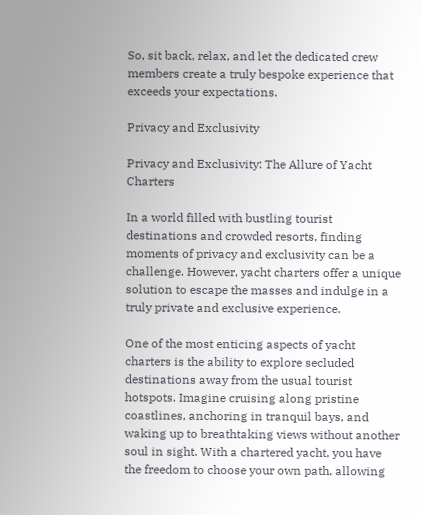So, sit back, relax, and let the dedicated crew members create a truly bespoke experience that exceeds your expectations.

Privacy and Exclusivity

Privacy and Exclusivity: The Allure of Yacht Charters

In a world filled with bustling tourist destinations and crowded resorts, finding moments of privacy and exclusivity can be a challenge. However, yacht charters offer a unique solution to escape the masses and indulge in a truly private and exclusive experience.

One of the most enticing aspects of yacht charters is the ability to explore secluded destinations away from the usual tourist hotspots. Imagine cruising along pristine coastlines, anchoring in tranquil bays, and waking up to breathtaking views without another soul in sight. With a chartered yacht, you have the freedom to choose your own path, allowing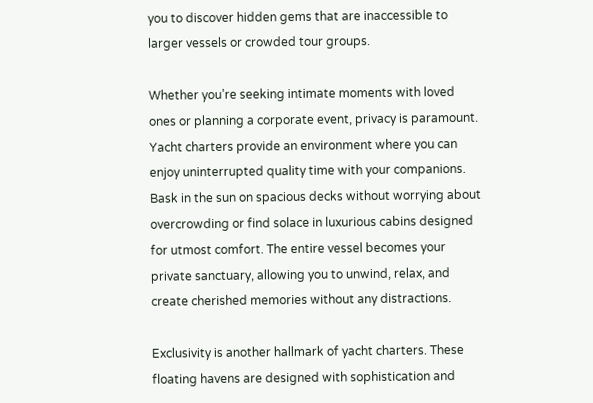you to discover hidden gems that are inaccessible to larger vessels or crowded tour groups.

Whether you’re seeking intimate moments with loved ones or planning a corporate event, privacy is paramount. Yacht charters provide an environment where you can enjoy uninterrupted quality time with your companions. Bask in the sun on spacious decks without worrying about overcrowding or find solace in luxurious cabins designed for utmost comfort. The entire vessel becomes your private sanctuary, allowing you to unwind, relax, and create cherished memories without any distractions.

Exclusivity is another hallmark of yacht charters. These floating havens are designed with sophistication and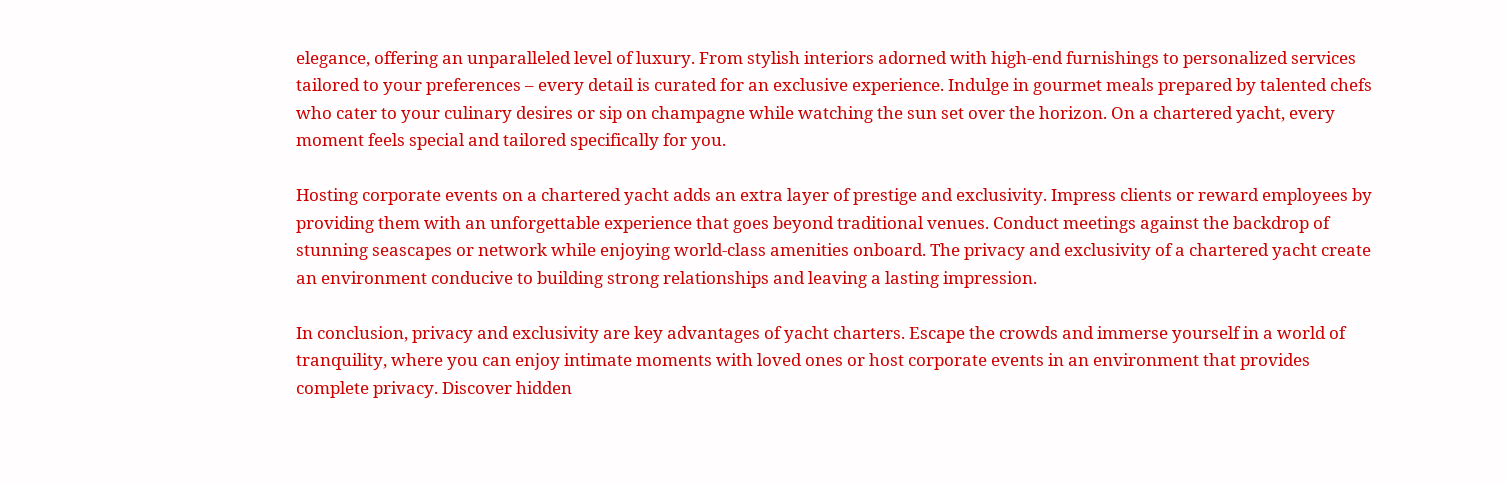elegance, offering an unparalleled level of luxury. From stylish interiors adorned with high-end furnishings to personalized services tailored to your preferences – every detail is curated for an exclusive experience. Indulge in gourmet meals prepared by talented chefs who cater to your culinary desires or sip on champagne while watching the sun set over the horizon. On a chartered yacht, every moment feels special and tailored specifically for you.

Hosting corporate events on a chartered yacht adds an extra layer of prestige and exclusivity. Impress clients or reward employees by providing them with an unforgettable experience that goes beyond traditional venues. Conduct meetings against the backdrop of stunning seascapes or network while enjoying world-class amenities onboard. The privacy and exclusivity of a chartered yacht create an environment conducive to building strong relationships and leaving a lasting impression.

In conclusion, privacy and exclusivity are key advantages of yacht charters. Escape the crowds and immerse yourself in a world of tranquility, where you can enjoy intimate moments with loved ones or host corporate events in an environment that provides complete privacy. Discover hidden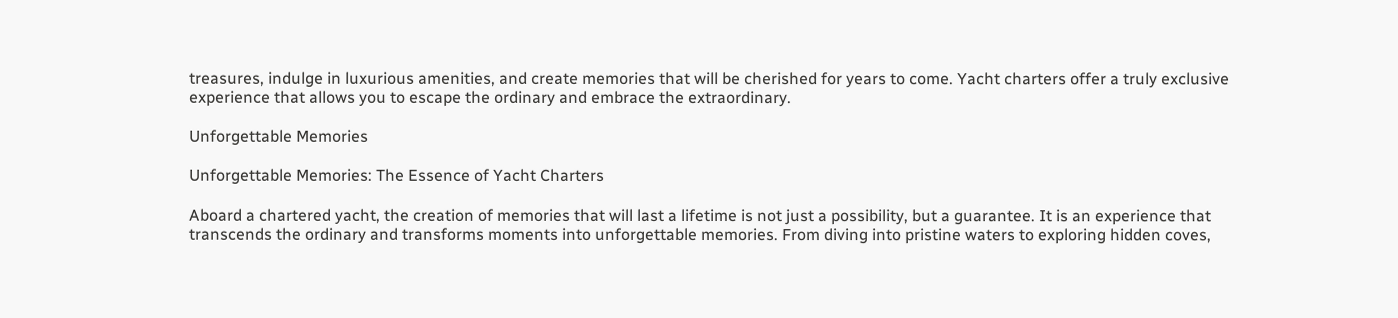treasures, indulge in luxurious amenities, and create memories that will be cherished for years to come. Yacht charters offer a truly exclusive experience that allows you to escape the ordinary and embrace the extraordinary.

Unforgettable Memories

Unforgettable Memories: The Essence of Yacht Charters

Aboard a chartered yacht, the creation of memories that will last a lifetime is not just a possibility, but a guarantee. It is an experience that transcends the ordinary and transforms moments into unforgettable memories. From diving into pristine waters to exploring hidden coves,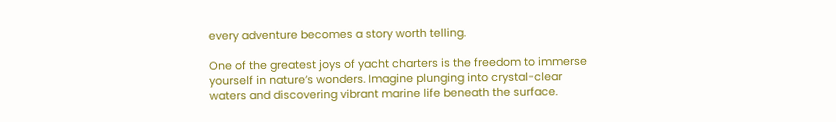every adventure becomes a story worth telling.

One of the greatest joys of yacht charters is the freedom to immerse yourself in nature’s wonders. Imagine plunging into crystal-clear waters and discovering vibrant marine life beneath the surface.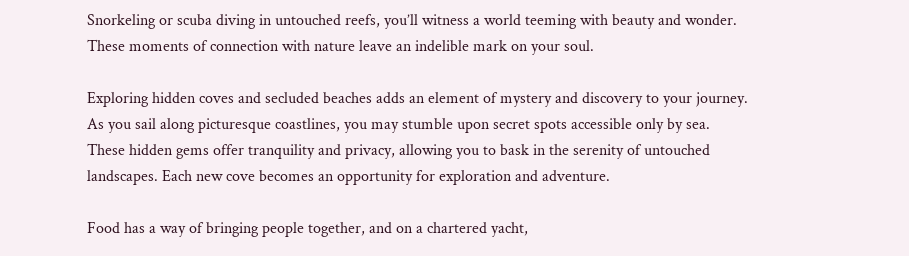Snorkeling or scuba diving in untouched reefs, you’ll witness a world teeming with beauty and wonder. These moments of connection with nature leave an indelible mark on your soul.

Exploring hidden coves and secluded beaches adds an element of mystery and discovery to your journey. As you sail along picturesque coastlines, you may stumble upon secret spots accessible only by sea. These hidden gems offer tranquility and privacy, allowing you to bask in the serenity of untouched landscapes. Each new cove becomes an opportunity for exploration and adventure.

Food has a way of bringing people together, and on a chartered yacht,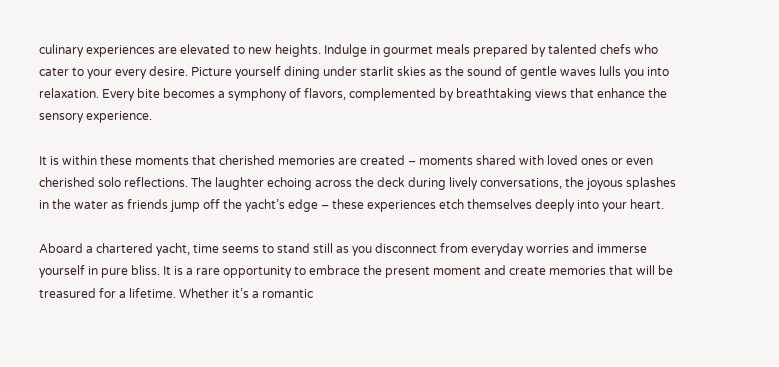culinary experiences are elevated to new heights. Indulge in gourmet meals prepared by talented chefs who cater to your every desire. Picture yourself dining under starlit skies as the sound of gentle waves lulls you into relaxation. Every bite becomes a symphony of flavors, complemented by breathtaking views that enhance the sensory experience.

It is within these moments that cherished memories are created – moments shared with loved ones or even cherished solo reflections. The laughter echoing across the deck during lively conversations, the joyous splashes in the water as friends jump off the yacht’s edge – these experiences etch themselves deeply into your heart.

Aboard a chartered yacht, time seems to stand still as you disconnect from everyday worries and immerse yourself in pure bliss. It is a rare opportunity to embrace the present moment and create memories that will be treasured for a lifetime. Whether it’s a romantic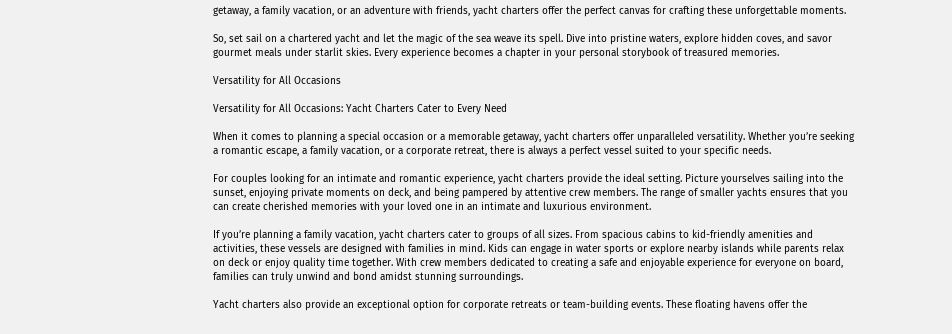getaway, a family vacation, or an adventure with friends, yacht charters offer the perfect canvas for crafting these unforgettable moments.

So, set sail on a chartered yacht and let the magic of the sea weave its spell. Dive into pristine waters, explore hidden coves, and savor gourmet meals under starlit skies. Every experience becomes a chapter in your personal storybook of treasured memories.

Versatility for All Occasions

Versatility for All Occasions: Yacht Charters Cater to Every Need

When it comes to planning a special occasion or a memorable getaway, yacht charters offer unparalleled versatility. Whether you’re seeking a romantic escape, a family vacation, or a corporate retreat, there is always a perfect vessel suited to your specific needs.

For couples looking for an intimate and romantic experience, yacht charters provide the ideal setting. Picture yourselves sailing into the sunset, enjoying private moments on deck, and being pampered by attentive crew members. The range of smaller yachts ensures that you can create cherished memories with your loved one in an intimate and luxurious environment.

If you’re planning a family vacation, yacht charters cater to groups of all sizes. From spacious cabins to kid-friendly amenities and activities, these vessels are designed with families in mind. Kids can engage in water sports or explore nearby islands while parents relax on deck or enjoy quality time together. With crew members dedicated to creating a safe and enjoyable experience for everyone on board, families can truly unwind and bond amidst stunning surroundings.

Yacht charters also provide an exceptional option for corporate retreats or team-building events. These floating havens offer the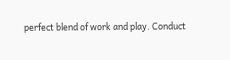perfect blend of work and play. Conduct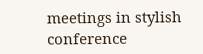meetings in stylish conference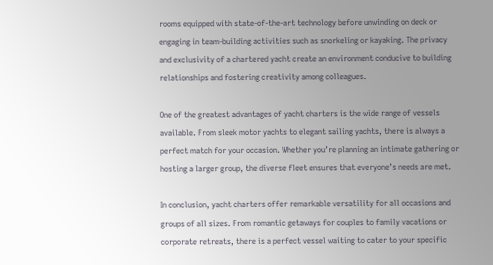rooms equipped with state-of-the-art technology before unwinding on deck or engaging in team-building activities such as snorkeling or kayaking. The privacy and exclusivity of a chartered yacht create an environment conducive to building relationships and fostering creativity among colleagues.

One of the greatest advantages of yacht charters is the wide range of vessels available. From sleek motor yachts to elegant sailing yachts, there is always a perfect match for your occasion. Whether you’re planning an intimate gathering or hosting a larger group, the diverse fleet ensures that everyone’s needs are met.

In conclusion, yacht charters offer remarkable versatility for all occasions and groups of all sizes. From romantic getaways for couples to family vacations or corporate retreats, there is a perfect vessel waiting to cater to your specific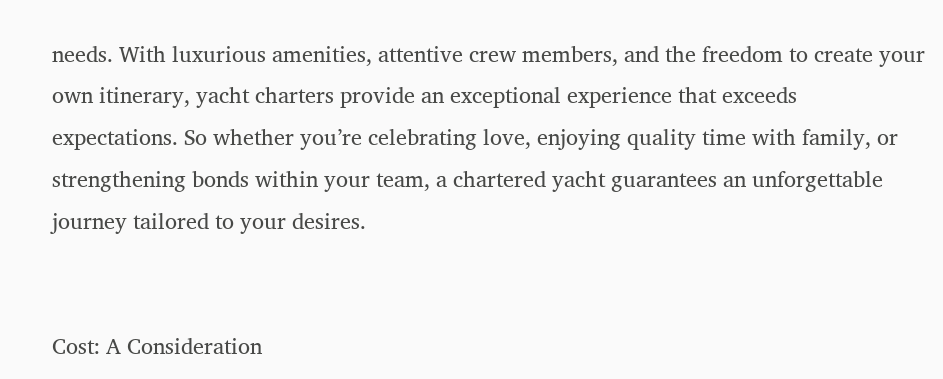needs. With luxurious amenities, attentive crew members, and the freedom to create your own itinerary, yacht charters provide an exceptional experience that exceeds expectations. So whether you’re celebrating love, enjoying quality time with family, or strengthening bonds within your team, a chartered yacht guarantees an unforgettable journey tailored to your desires.


Cost: A Consideration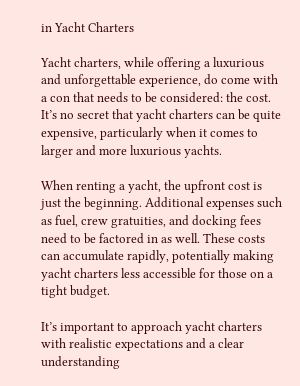in Yacht Charters

Yacht charters, while offering a luxurious and unforgettable experience, do come with a con that needs to be considered: the cost. It’s no secret that yacht charters can be quite expensive, particularly when it comes to larger and more luxurious yachts.

When renting a yacht, the upfront cost is just the beginning. Additional expenses such as fuel, crew gratuities, and docking fees need to be factored in as well. These costs can accumulate rapidly, potentially making yacht charters less accessible for those on a tight budget.

It’s important to approach yacht charters with realistic expectations and a clear understanding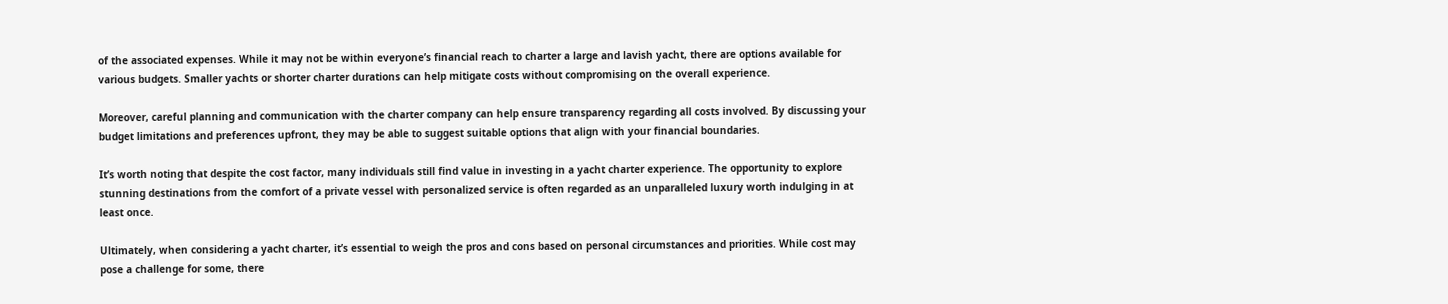of the associated expenses. While it may not be within everyone’s financial reach to charter a large and lavish yacht, there are options available for various budgets. Smaller yachts or shorter charter durations can help mitigate costs without compromising on the overall experience.

Moreover, careful planning and communication with the charter company can help ensure transparency regarding all costs involved. By discussing your budget limitations and preferences upfront, they may be able to suggest suitable options that align with your financial boundaries.

It’s worth noting that despite the cost factor, many individuals still find value in investing in a yacht charter experience. The opportunity to explore stunning destinations from the comfort of a private vessel with personalized service is often regarded as an unparalleled luxury worth indulging in at least once.

Ultimately, when considering a yacht charter, it’s essential to weigh the pros and cons based on personal circumstances and priorities. While cost may pose a challenge for some, there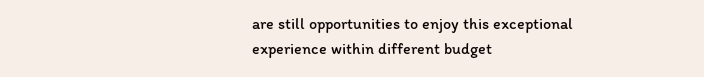are still opportunities to enjoy this exceptional experience within different budget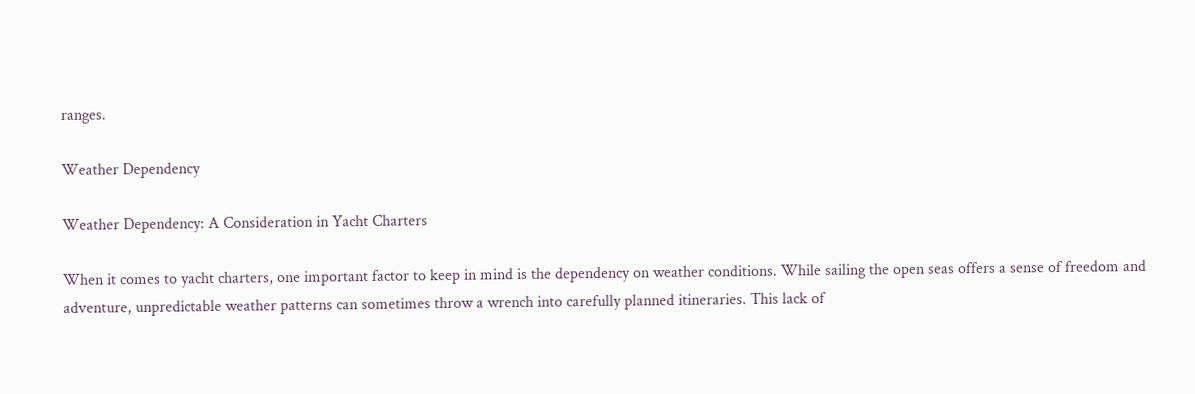ranges.

Weather Dependency

Weather Dependency: A Consideration in Yacht Charters

When it comes to yacht charters, one important factor to keep in mind is the dependency on weather conditions. While sailing the open seas offers a sense of freedom and adventure, unpredictable weather patterns can sometimes throw a wrench into carefully planned itineraries. This lack of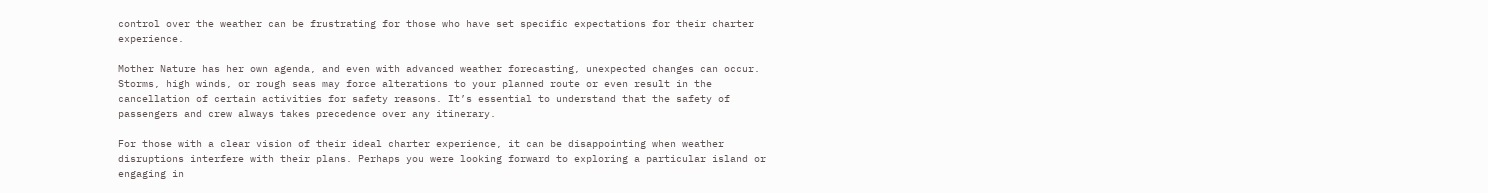control over the weather can be frustrating for those who have set specific expectations for their charter experience.

Mother Nature has her own agenda, and even with advanced weather forecasting, unexpected changes can occur. Storms, high winds, or rough seas may force alterations to your planned route or even result in the cancellation of certain activities for safety reasons. It’s essential to understand that the safety of passengers and crew always takes precedence over any itinerary.

For those with a clear vision of their ideal charter experience, it can be disappointing when weather disruptions interfere with their plans. Perhaps you were looking forward to exploring a particular island or engaging in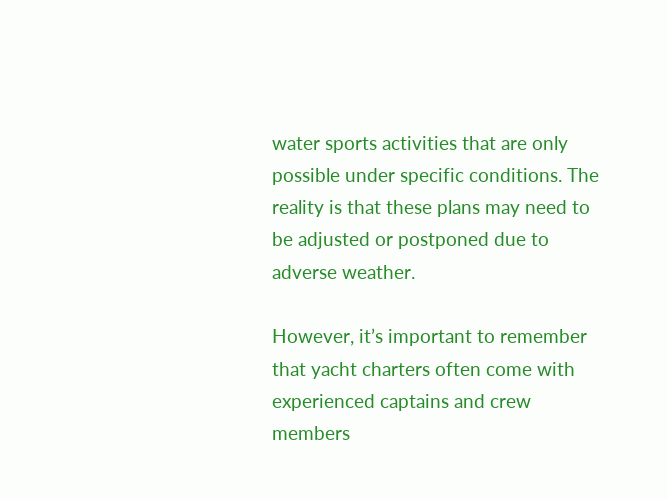water sports activities that are only possible under specific conditions. The reality is that these plans may need to be adjusted or postponed due to adverse weather.

However, it’s important to remember that yacht charters often come with experienced captains and crew members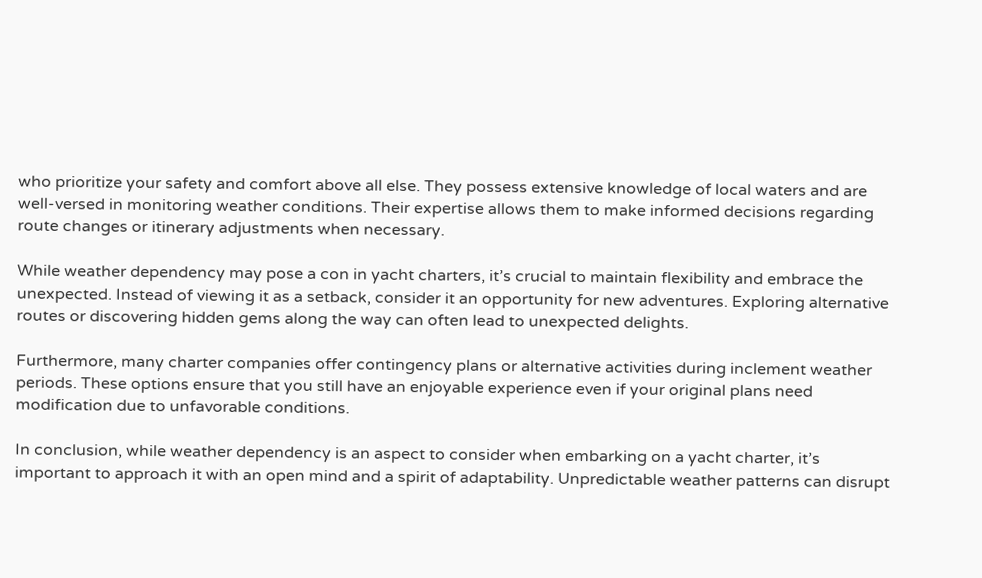who prioritize your safety and comfort above all else. They possess extensive knowledge of local waters and are well-versed in monitoring weather conditions. Their expertise allows them to make informed decisions regarding route changes or itinerary adjustments when necessary.

While weather dependency may pose a con in yacht charters, it’s crucial to maintain flexibility and embrace the unexpected. Instead of viewing it as a setback, consider it an opportunity for new adventures. Exploring alternative routes or discovering hidden gems along the way can often lead to unexpected delights.

Furthermore, many charter companies offer contingency plans or alternative activities during inclement weather periods. These options ensure that you still have an enjoyable experience even if your original plans need modification due to unfavorable conditions.

In conclusion, while weather dependency is an aspect to consider when embarking on a yacht charter, it’s important to approach it with an open mind and a spirit of adaptability. Unpredictable weather patterns can disrupt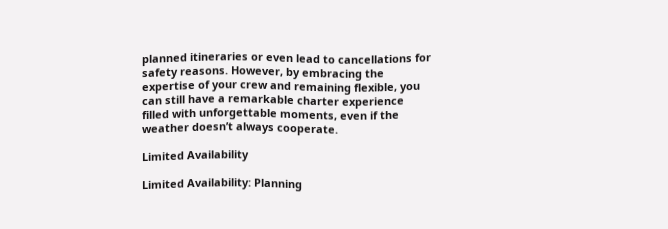planned itineraries or even lead to cancellations for safety reasons. However, by embracing the expertise of your crew and remaining flexible, you can still have a remarkable charter experience filled with unforgettable moments, even if the weather doesn’t always cooperate.

Limited Availability

Limited Availability: Planning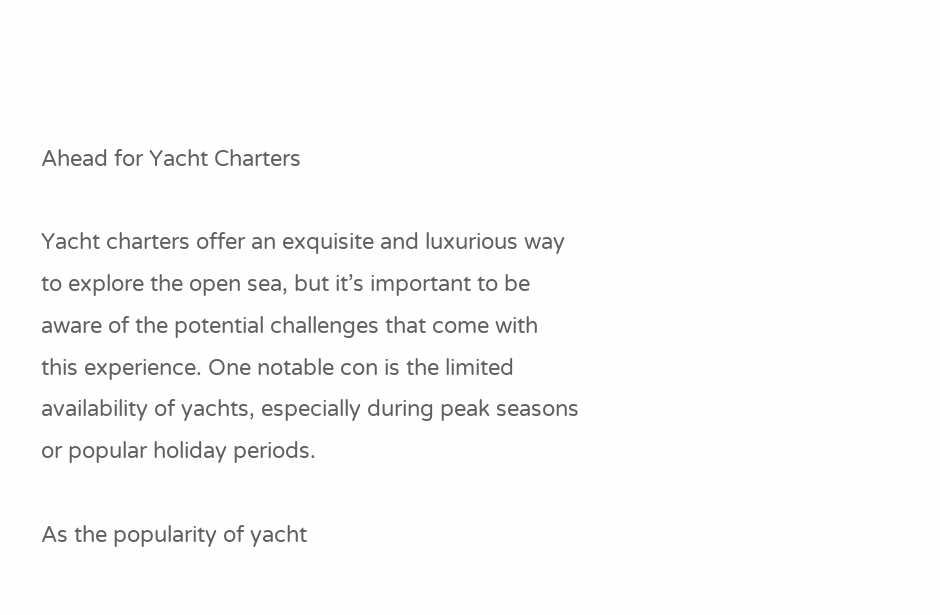Ahead for Yacht Charters

Yacht charters offer an exquisite and luxurious way to explore the open sea, but it’s important to be aware of the potential challenges that come with this experience. One notable con is the limited availability of yachts, especially during peak seasons or popular holiday periods.

As the popularity of yacht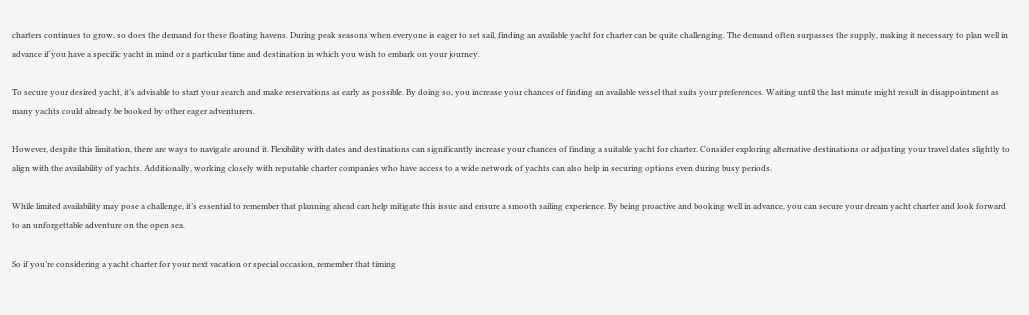charters continues to grow, so does the demand for these floating havens. During peak seasons when everyone is eager to set sail, finding an available yacht for charter can be quite challenging. The demand often surpasses the supply, making it necessary to plan well in advance if you have a specific yacht in mind or a particular time and destination in which you wish to embark on your journey.

To secure your desired yacht, it’s advisable to start your search and make reservations as early as possible. By doing so, you increase your chances of finding an available vessel that suits your preferences. Waiting until the last minute might result in disappointment as many yachts could already be booked by other eager adventurers.

However, despite this limitation, there are ways to navigate around it. Flexibility with dates and destinations can significantly increase your chances of finding a suitable yacht for charter. Consider exploring alternative destinations or adjusting your travel dates slightly to align with the availability of yachts. Additionally, working closely with reputable charter companies who have access to a wide network of yachts can also help in securing options even during busy periods.

While limited availability may pose a challenge, it’s essential to remember that planning ahead can help mitigate this issue and ensure a smooth sailing experience. By being proactive and booking well in advance, you can secure your dream yacht charter and look forward to an unforgettable adventure on the open sea.

So if you’re considering a yacht charter for your next vacation or special occasion, remember that timing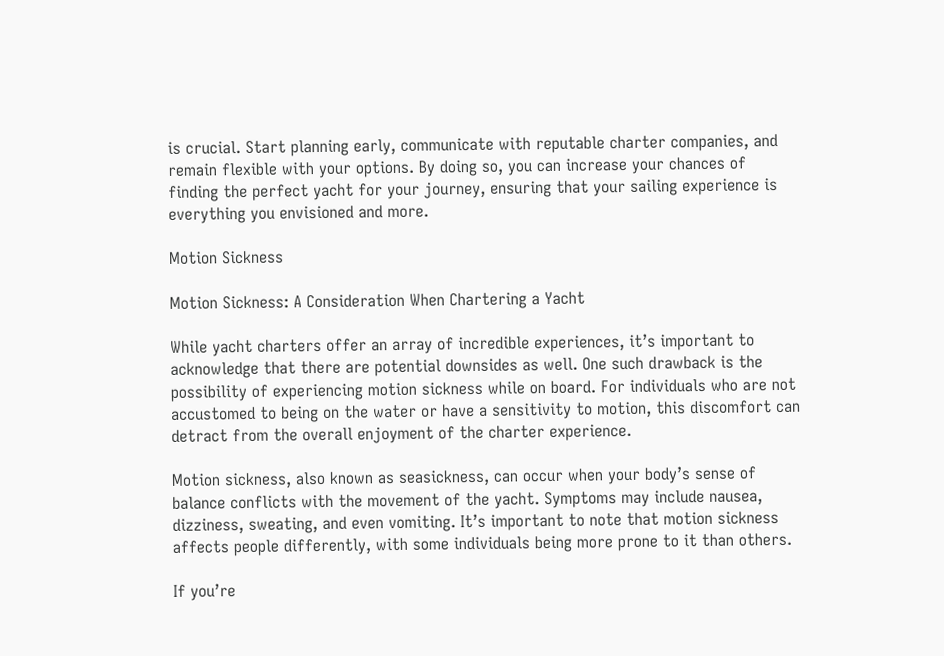is crucial. Start planning early, communicate with reputable charter companies, and remain flexible with your options. By doing so, you can increase your chances of finding the perfect yacht for your journey, ensuring that your sailing experience is everything you envisioned and more.

Motion Sickness

Motion Sickness: A Consideration When Chartering a Yacht

While yacht charters offer an array of incredible experiences, it’s important to acknowledge that there are potential downsides as well. One such drawback is the possibility of experiencing motion sickness while on board. For individuals who are not accustomed to being on the water or have a sensitivity to motion, this discomfort can detract from the overall enjoyment of the charter experience.

Motion sickness, also known as seasickness, can occur when your body’s sense of balance conflicts with the movement of the yacht. Symptoms may include nausea, dizziness, sweating, and even vomiting. It’s important to note that motion sickness affects people differently, with some individuals being more prone to it than others.

If you’re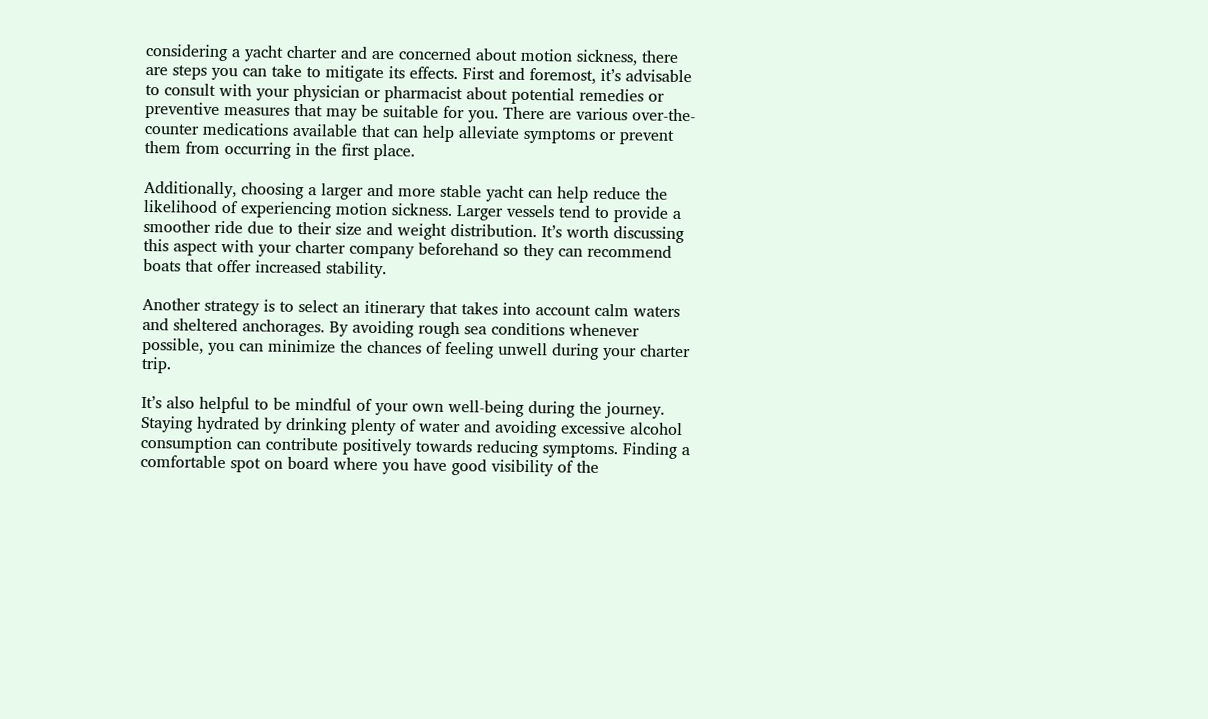considering a yacht charter and are concerned about motion sickness, there are steps you can take to mitigate its effects. First and foremost, it’s advisable to consult with your physician or pharmacist about potential remedies or preventive measures that may be suitable for you. There are various over-the-counter medications available that can help alleviate symptoms or prevent them from occurring in the first place.

Additionally, choosing a larger and more stable yacht can help reduce the likelihood of experiencing motion sickness. Larger vessels tend to provide a smoother ride due to their size and weight distribution. It’s worth discussing this aspect with your charter company beforehand so they can recommend boats that offer increased stability.

Another strategy is to select an itinerary that takes into account calm waters and sheltered anchorages. By avoiding rough sea conditions whenever possible, you can minimize the chances of feeling unwell during your charter trip.

It’s also helpful to be mindful of your own well-being during the journey. Staying hydrated by drinking plenty of water and avoiding excessive alcohol consumption can contribute positively towards reducing symptoms. Finding a comfortable spot on board where you have good visibility of the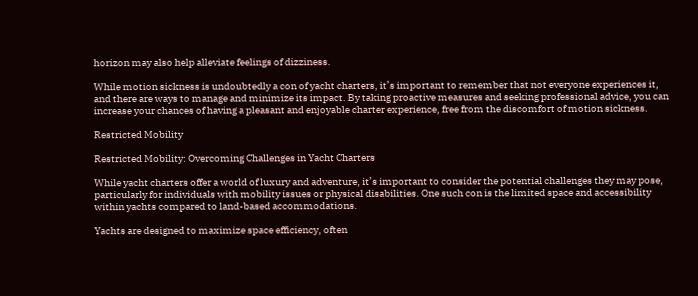horizon may also help alleviate feelings of dizziness.

While motion sickness is undoubtedly a con of yacht charters, it’s important to remember that not everyone experiences it, and there are ways to manage and minimize its impact. By taking proactive measures and seeking professional advice, you can increase your chances of having a pleasant and enjoyable charter experience, free from the discomfort of motion sickness.

Restricted Mobility

Restricted Mobility: Overcoming Challenges in Yacht Charters

While yacht charters offer a world of luxury and adventure, it’s important to consider the potential challenges they may pose, particularly for individuals with mobility issues or physical disabilities. One such con is the limited space and accessibility within yachts compared to land-based accommodations.

Yachts are designed to maximize space efficiency, often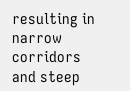resulting in narrow corridors and steep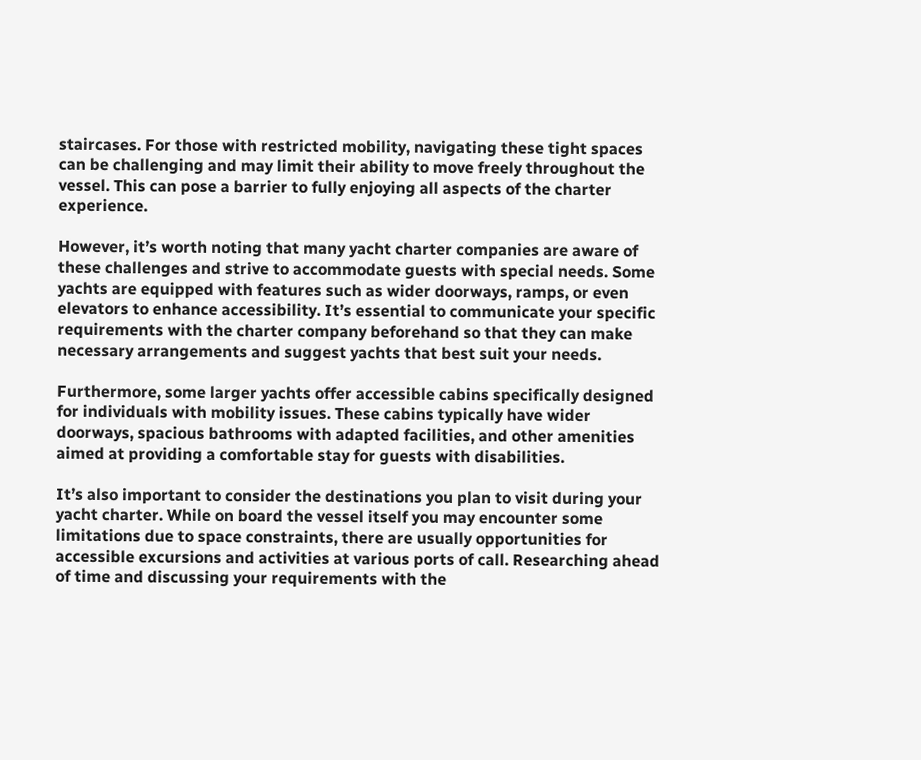staircases. For those with restricted mobility, navigating these tight spaces can be challenging and may limit their ability to move freely throughout the vessel. This can pose a barrier to fully enjoying all aspects of the charter experience.

However, it’s worth noting that many yacht charter companies are aware of these challenges and strive to accommodate guests with special needs. Some yachts are equipped with features such as wider doorways, ramps, or even elevators to enhance accessibility. It’s essential to communicate your specific requirements with the charter company beforehand so that they can make necessary arrangements and suggest yachts that best suit your needs.

Furthermore, some larger yachts offer accessible cabins specifically designed for individuals with mobility issues. These cabins typically have wider doorways, spacious bathrooms with adapted facilities, and other amenities aimed at providing a comfortable stay for guests with disabilities.

It’s also important to consider the destinations you plan to visit during your yacht charter. While on board the vessel itself you may encounter some limitations due to space constraints, there are usually opportunities for accessible excursions and activities at various ports of call. Researching ahead of time and discussing your requirements with the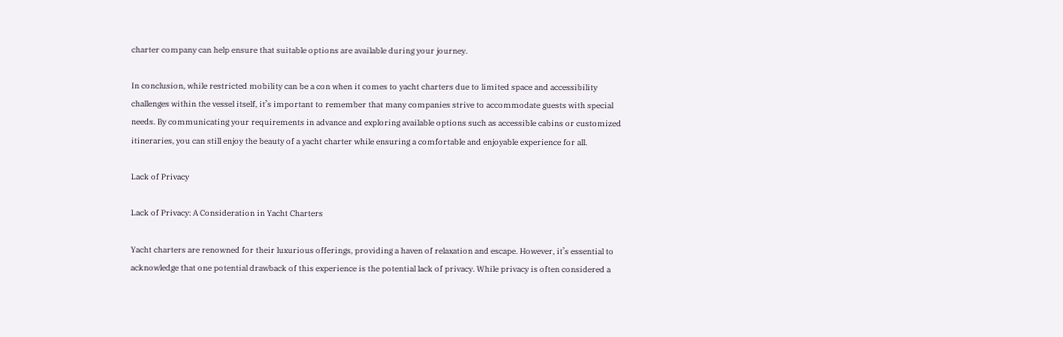charter company can help ensure that suitable options are available during your journey.

In conclusion, while restricted mobility can be a con when it comes to yacht charters due to limited space and accessibility challenges within the vessel itself, it’s important to remember that many companies strive to accommodate guests with special needs. By communicating your requirements in advance and exploring available options such as accessible cabins or customized itineraries, you can still enjoy the beauty of a yacht charter while ensuring a comfortable and enjoyable experience for all.

Lack of Privacy

Lack of Privacy: A Consideration in Yacht Charters

Yacht charters are renowned for their luxurious offerings, providing a haven of relaxation and escape. However, it’s essential to acknowledge that one potential drawback of this experience is the potential lack of privacy. While privacy is often considered a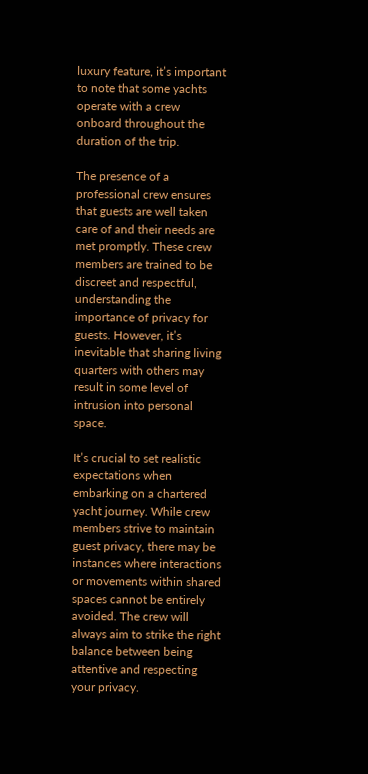luxury feature, it’s important to note that some yachts operate with a crew onboard throughout the duration of the trip.

The presence of a professional crew ensures that guests are well taken care of and their needs are met promptly. These crew members are trained to be discreet and respectful, understanding the importance of privacy for guests. However, it’s inevitable that sharing living quarters with others may result in some level of intrusion into personal space.

It’s crucial to set realistic expectations when embarking on a chartered yacht journey. While crew members strive to maintain guest privacy, there may be instances where interactions or movements within shared spaces cannot be entirely avoided. The crew will always aim to strike the right balance between being attentive and respecting your privacy.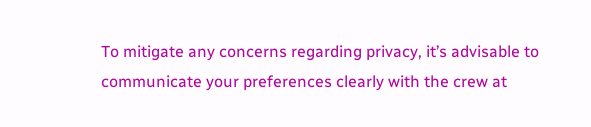To mitigate any concerns regarding privacy, it’s advisable to communicate your preferences clearly with the crew at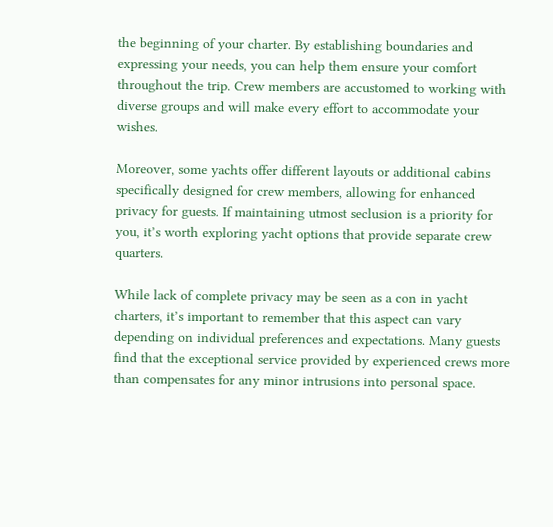the beginning of your charter. By establishing boundaries and expressing your needs, you can help them ensure your comfort throughout the trip. Crew members are accustomed to working with diverse groups and will make every effort to accommodate your wishes.

Moreover, some yachts offer different layouts or additional cabins specifically designed for crew members, allowing for enhanced privacy for guests. If maintaining utmost seclusion is a priority for you, it’s worth exploring yacht options that provide separate crew quarters.

While lack of complete privacy may be seen as a con in yacht charters, it’s important to remember that this aspect can vary depending on individual preferences and expectations. Many guests find that the exceptional service provided by experienced crews more than compensates for any minor intrusions into personal space.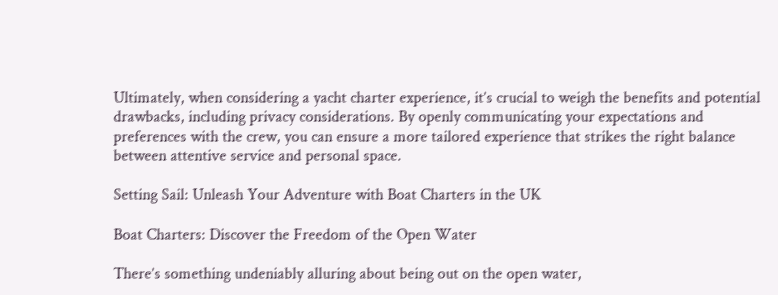Ultimately, when considering a yacht charter experience, it’s crucial to weigh the benefits and potential drawbacks, including privacy considerations. By openly communicating your expectations and preferences with the crew, you can ensure a more tailored experience that strikes the right balance between attentive service and personal space.

Setting Sail: Unleash Your Adventure with Boat Charters in the UK

Boat Charters: Discover the Freedom of the Open Water

There’s something undeniably alluring about being out on the open water,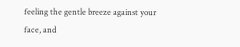feeling the gentle breeze against your face, and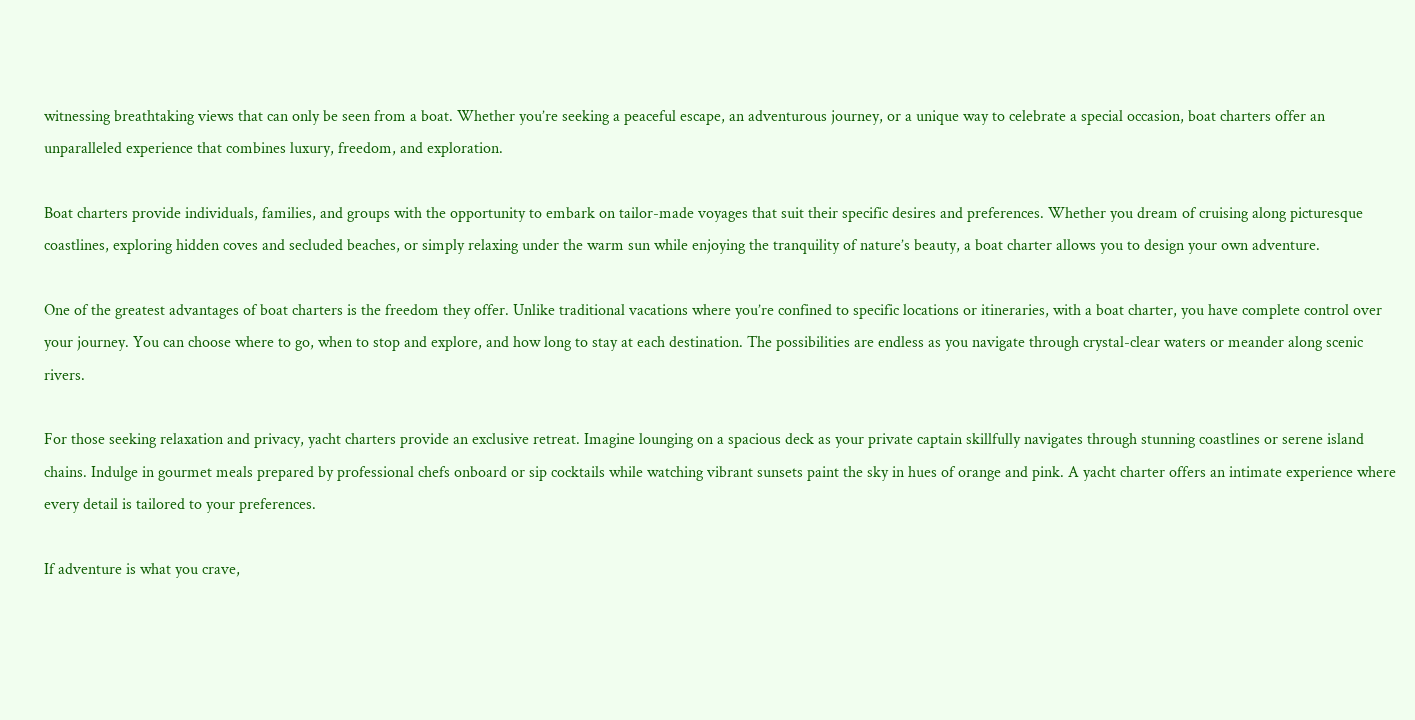witnessing breathtaking views that can only be seen from a boat. Whether you’re seeking a peaceful escape, an adventurous journey, or a unique way to celebrate a special occasion, boat charters offer an unparalleled experience that combines luxury, freedom, and exploration.

Boat charters provide individuals, families, and groups with the opportunity to embark on tailor-made voyages that suit their specific desires and preferences. Whether you dream of cruising along picturesque coastlines, exploring hidden coves and secluded beaches, or simply relaxing under the warm sun while enjoying the tranquility of nature’s beauty, a boat charter allows you to design your own adventure.

One of the greatest advantages of boat charters is the freedom they offer. Unlike traditional vacations where you’re confined to specific locations or itineraries, with a boat charter, you have complete control over your journey. You can choose where to go, when to stop and explore, and how long to stay at each destination. The possibilities are endless as you navigate through crystal-clear waters or meander along scenic rivers.

For those seeking relaxation and privacy, yacht charters provide an exclusive retreat. Imagine lounging on a spacious deck as your private captain skillfully navigates through stunning coastlines or serene island chains. Indulge in gourmet meals prepared by professional chefs onboard or sip cocktails while watching vibrant sunsets paint the sky in hues of orange and pink. A yacht charter offers an intimate experience where every detail is tailored to your preferences.

If adventure is what you crave,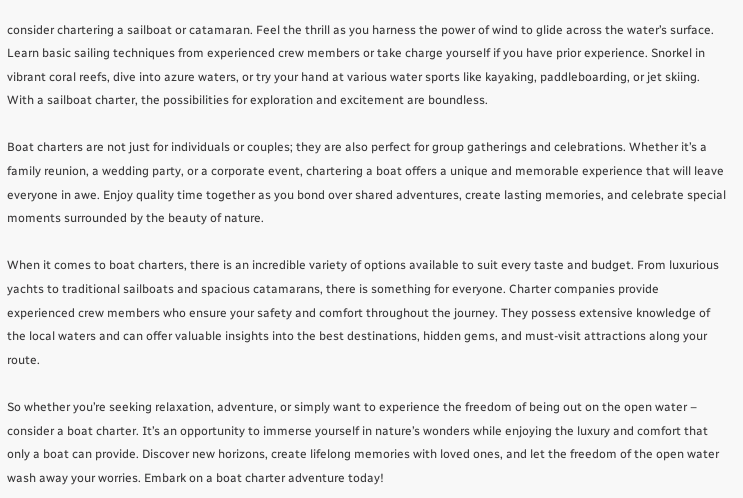consider chartering a sailboat or catamaran. Feel the thrill as you harness the power of wind to glide across the water’s surface. Learn basic sailing techniques from experienced crew members or take charge yourself if you have prior experience. Snorkel in vibrant coral reefs, dive into azure waters, or try your hand at various water sports like kayaking, paddleboarding, or jet skiing. With a sailboat charter, the possibilities for exploration and excitement are boundless.

Boat charters are not just for individuals or couples; they are also perfect for group gatherings and celebrations. Whether it’s a family reunion, a wedding party, or a corporate event, chartering a boat offers a unique and memorable experience that will leave everyone in awe. Enjoy quality time together as you bond over shared adventures, create lasting memories, and celebrate special moments surrounded by the beauty of nature.

When it comes to boat charters, there is an incredible variety of options available to suit every taste and budget. From luxurious yachts to traditional sailboats and spacious catamarans, there is something for everyone. Charter companies provide experienced crew members who ensure your safety and comfort throughout the journey. They possess extensive knowledge of the local waters and can offer valuable insights into the best destinations, hidden gems, and must-visit attractions along your route.

So whether you’re seeking relaxation, adventure, or simply want to experience the freedom of being out on the open water – consider a boat charter. It’s an opportunity to immerse yourself in nature’s wonders while enjoying the luxury and comfort that only a boat can provide. Discover new horizons, create lifelong memories with loved ones, and let the freedom of the open water wash away your worries. Embark on a boat charter adventure today!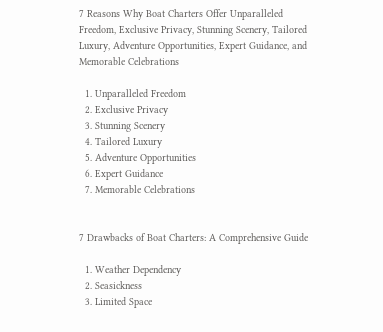7 Reasons Why Boat Charters Offer Unparalleled Freedom, Exclusive Privacy, Stunning Scenery, Tailored Luxury, Adventure Opportunities, Expert Guidance, and Memorable Celebrations

  1. Unparalleled Freedom
  2. Exclusive Privacy
  3. Stunning Scenery
  4. Tailored Luxury
  5. Adventure Opportunities
  6. Expert Guidance
  7. Memorable Celebrations


7 Drawbacks of Boat Charters: A Comprehensive Guide

  1. Weather Dependency
  2. Seasickness
  3. Limited Space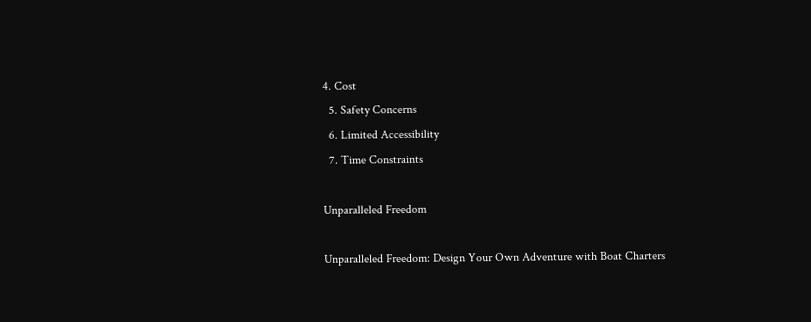4. Cost
  5. Safety Concerns
  6. Limited Accessibility
  7. Time Constraints

Unparalleled Freedom

Unparalleled Freedom: Design Your Own Adventure with Boat Charters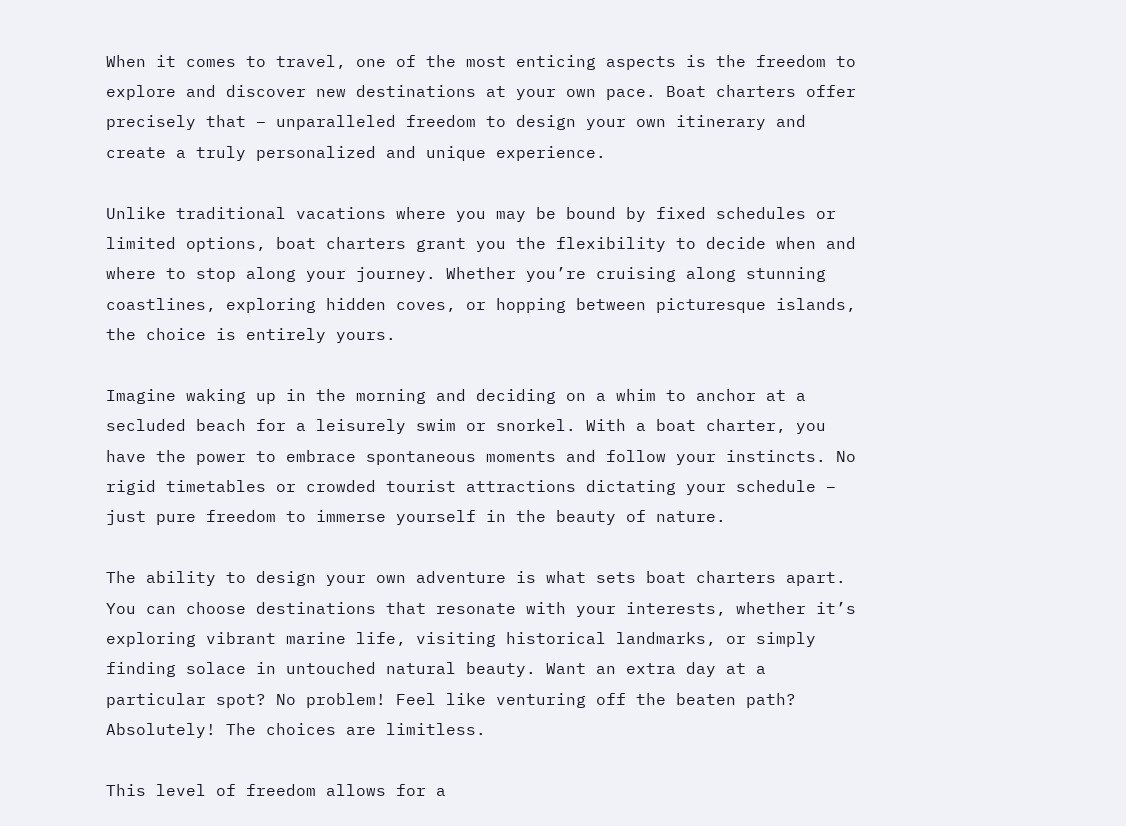When it comes to travel, one of the most enticing aspects is the freedom to explore and discover new destinations at your own pace. Boat charters offer precisely that – unparalleled freedom to design your own itinerary and create a truly personalized and unique experience.

Unlike traditional vacations where you may be bound by fixed schedules or limited options, boat charters grant you the flexibility to decide when and where to stop along your journey. Whether you’re cruising along stunning coastlines, exploring hidden coves, or hopping between picturesque islands, the choice is entirely yours.

Imagine waking up in the morning and deciding on a whim to anchor at a secluded beach for a leisurely swim or snorkel. With a boat charter, you have the power to embrace spontaneous moments and follow your instincts. No rigid timetables or crowded tourist attractions dictating your schedule – just pure freedom to immerse yourself in the beauty of nature.

The ability to design your own adventure is what sets boat charters apart. You can choose destinations that resonate with your interests, whether it’s exploring vibrant marine life, visiting historical landmarks, or simply finding solace in untouched natural beauty. Want an extra day at a particular spot? No problem! Feel like venturing off the beaten path? Absolutely! The choices are limitless.

This level of freedom allows for a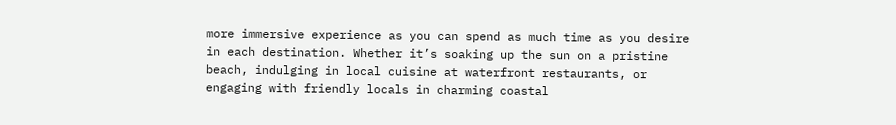more immersive experience as you can spend as much time as you desire in each destination. Whether it’s soaking up the sun on a pristine beach, indulging in local cuisine at waterfront restaurants, or engaging with friendly locals in charming coastal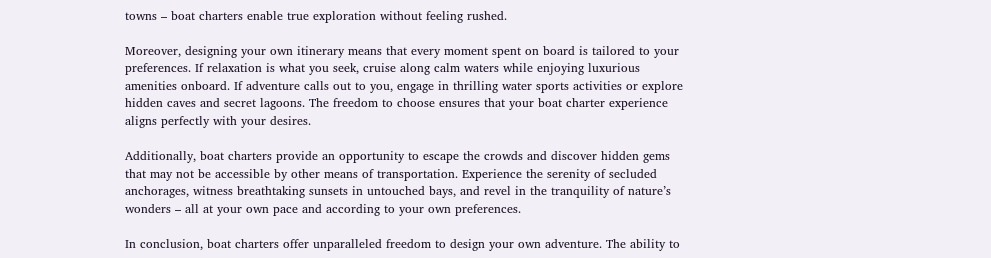towns – boat charters enable true exploration without feeling rushed.

Moreover, designing your own itinerary means that every moment spent on board is tailored to your preferences. If relaxation is what you seek, cruise along calm waters while enjoying luxurious amenities onboard. If adventure calls out to you, engage in thrilling water sports activities or explore hidden caves and secret lagoons. The freedom to choose ensures that your boat charter experience aligns perfectly with your desires.

Additionally, boat charters provide an opportunity to escape the crowds and discover hidden gems that may not be accessible by other means of transportation. Experience the serenity of secluded anchorages, witness breathtaking sunsets in untouched bays, and revel in the tranquility of nature’s wonders – all at your own pace and according to your own preferences.

In conclusion, boat charters offer unparalleled freedom to design your own adventure. The ability to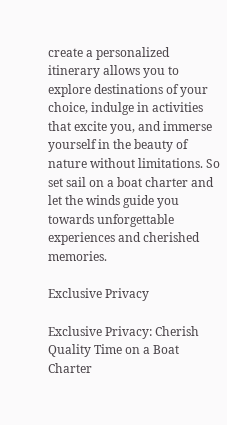create a personalized itinerary allows you to explore destinations of your choice, indulge in activities that excite you, and immerse yourself in the beauty of nature without limitations. So set sail on a boat charter and let the winds guide you towards unforgettable experiences and cherished memories.

Exclusive Privacy

Exclusive Privacy: Cherish Quality Time on a Boat Charter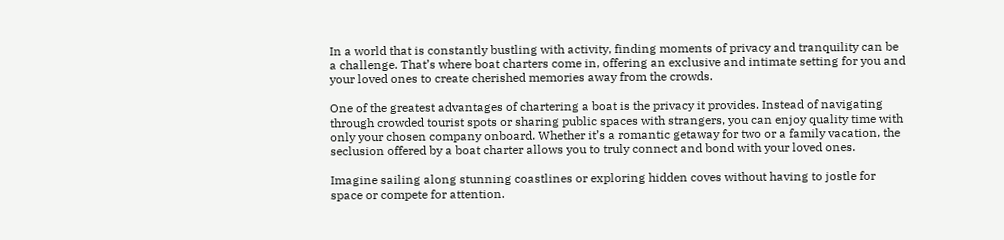In a world that is constantly bustling with activity, finding moments of privacy and tranquility can be a challenge. That’s where boat charters come in, offering an exclusive and intimate setting for you and your loved ones to create cherished memories away from the crowds.

One of the greatest advantages of chartering a boat is the privacy it provides. Instead of navigating through crowded tourist spots or sharing public spaces with strangers, you can enjoy quality time with only your chosen company onboard. Whether it’s a romantic getaway for two or a family vacation, the seclusion offered by a boat charter allows you to truly connect and bond with your loved ones.

Imagine sailing along stunning coastlines or exploring hidden coves without having to jostle for space or compete for attention.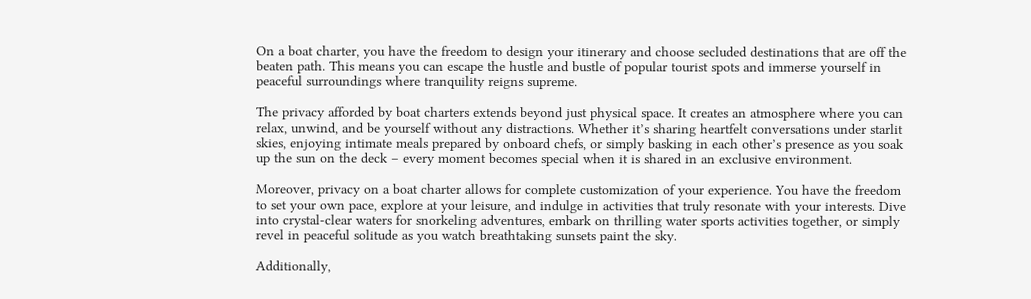On a boat charter, you have the freedom to design your itinerary and choose secluded destinations that are off the beaten path. This means you can escape the hustle and bustle of popular tourist spots and immerse yourself in peaceful surroundings where tranquility reigns supreme.

The privacy afforded by boat charters extends beyond just physical space. It creates an atmosphere where you can relax, unwind, and be yourself without any distractions. Whether it’s sharing heartfelt conversations under starlit skies, enjoying intimate meals prepared by onboard chefs, or simply basking in each other’s presence as you soak up the sun on the deck – every moment becomes special when it is shared in an exclusive environment.

Moreover, privacy on a boat charter allows for complete customization of your experience. You have the freedom to set your own pace, explore at your leisure, and indulge in activities that truly resonate with your interests. Dive into crystal-clear waters for snorkeling adventures, embark on thrilling water sports activities together, or simply revel in peaceful solitude as you watch breathtaking sunsets paint the sky.

Additionally,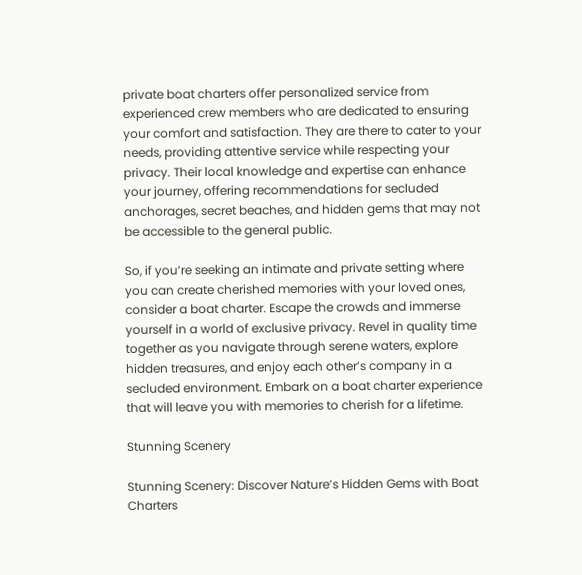private boat charters offer personalized service from experienced crew members who are dedicated to ensuring your comfort and satisfaction. They are there to cater to your needs, providing attentive service while respecting your privacy. Their local knowledge and expertise can enhance your journey, offering recommendations for secluded anchorages, secret beaches, and hidden gems that may not be accessible to the general public.

So, if you’re seeking an intimate and private setting where you can create cherished memories with your loved ones, consider a boat charter. Escape the crowds and immerse yourself in a world of exclusive privacy. Revel in quality time together as you navigate through serene waters, explore hidden treasures, and enjoy each other’s company in a secluded environment. Embark on a boat charter experience that will leave you with memories to cherish for a lifetime.

Stunning Scenery

Stunning Scenery: Discover Nature’s Hidden Gems with Boat Charters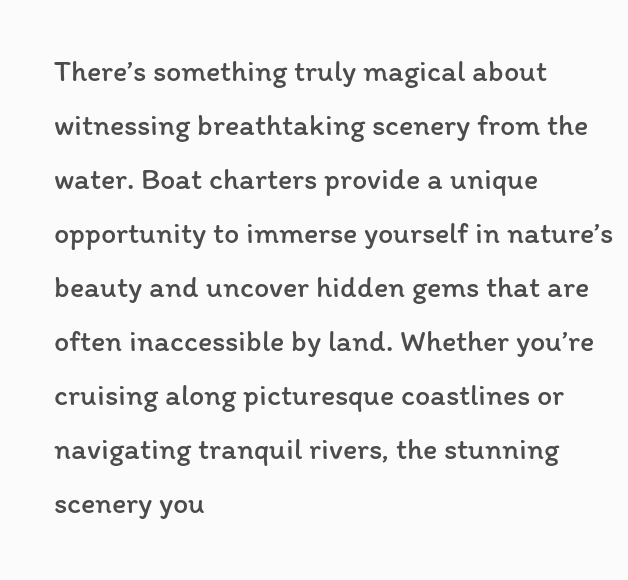There’s something truly magical about witnessing breathtaking scenery from the water. Boat charters provide a unique opportunity to immerse yourself in nature’s beauty and uncover hidden gems that are often inaccessible by land. Whether you’re cruising along picturesque coastlines or navigating tranquil rivers, the stunning scenery you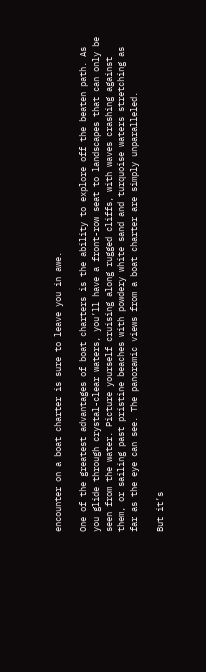encounter on a boat charter is sure to leave you in awe.

One of the greatest advantages of boat charters is the ability to explore off the beaten path. As you glide through crystal-clear waters, you’ll have a front-row seat to landscapes that can only be seen from the water. Picture yourself cruising along rugged cliffs, with waves crashing against them, or sailing past pristine beaches with powdery white sand and turquoise waters stretching as far as the eye can see. The panoramic views from a boat charter are simply unparalleled.

But it’s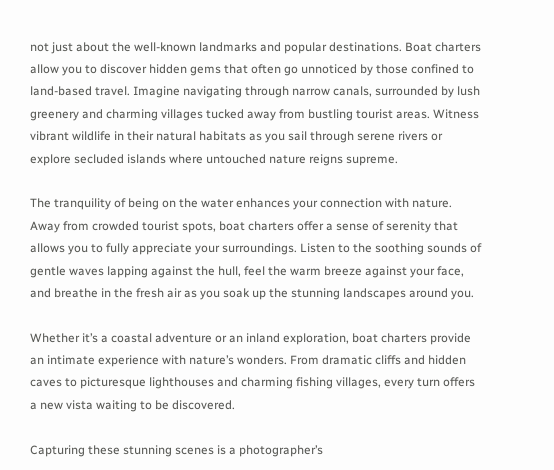not just about the well-known landmarks and popular destinations. Boat charters allow you to discover hidden gems that often go unnoticed by those confined to land-based travel. Imagine navigating through narrow canals, surrounded by lush greenery and charming villages tucked away from bustling tourist areas. Witness vibrant wildlife in their natural habitats as you sail through serene rivers or explore secluded islands where untouched nature reigns supreme.

The tranquility of being on the water enhances your connection with nature. Away from crowded tourist spots, boat charters offer a sense of serenity that allows you to fully appreciate your surroundings. Listen to the soothing sounds of gentle waves lapping against the hull, feel the warm breeze against your face, and breathe in the fresh air as you soak up the stunning landscapes around you.

Whether it’s a coastal adventure or an inland exploration, boat charters provide an intimate experience with nature’s wonders. From dramatic cliffs and hidden caves to picturesque lighthouses and charming fishing villages, every turn offers a new vista waiting to be discovered.

Capturing these stunning scenes is a photographer’s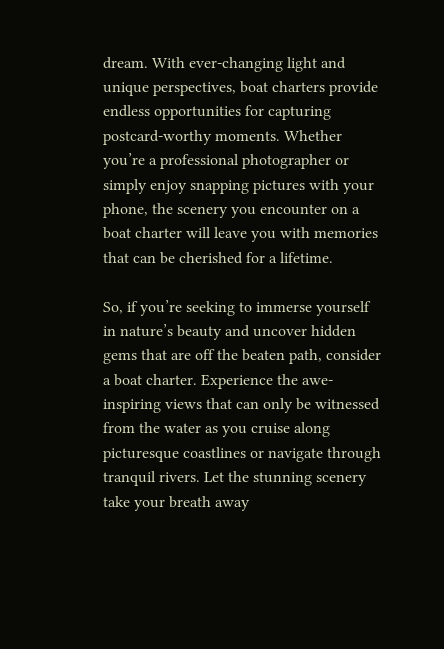dream. With ever-changing light and unique perspectives, boat charters provide endless opportunities for capturing postcard-worthy moments. Whether you’re a professional photographer or simply enjoy snapping pictures with your phone, the scenery you encounter on a boat charter will leave you with memories that can be cherished for a lifetime.

So, if you’re seeking to immerse yourself in nature’s beauty and uncover hidden gems that are off the beaten path, consider a boat charter. Experience the awe-inspiring views that can only be witnessed from the water as you cruise along picturesque coastlines or navigate through tranquil rivers. Let the stunning scenery take your breath away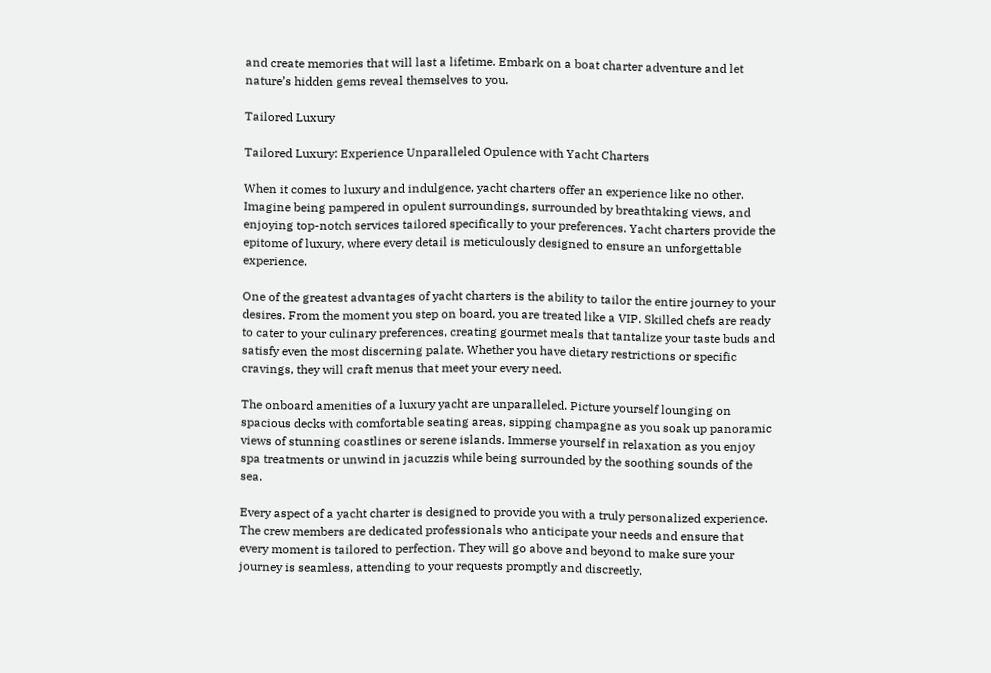and create memories that will last a lifetime. Embark on a boat charter adventure and let nature’s hidden gems reveal themselves to you.

Tailored Luxury

Tailored Luxury: Experience Unparalleled Opulence with Yacht Charters

When it comes to luxury and indulgence, yacht charters offer an experience like no other. Imagine being pampered in opulent surroundings, surrounded by breathtaking views, and enjoying top-notch services tailored specifically to your preferences. Yacht charters provide the epitome of luxury, where every detail is meticulously designed to ensure an unforgettable experience.

One of the greatest advantages of yacht charters is the ability to tailor the entire journey to your desires. From the moment you step on board, you are treated like a VIP. Skilled chefs are ready to cater to your culinary preferences, creating gourmet meals that tantalize your taste buds and satisfy even the most discerning palate. Whether you have dietary restrictions or specific cravings, they will craft menus that meet your every need.

The onboard amenities of a luxury yacht are unparalleled. Picture yourself lounging on spacious decks with comfortable seating areas, sipping champagne as you soak up panoramic views of stunning coastlines or serene islands. Immerse yourself in relaxation as you enjoy spa treatments or unwind in jacuzzis while being surrounded by the soothing sounds of the sea.

Every aspect of a yacht charter is designed to provide you with a truly personalized experience. The crew members are dedicated professionals who anticipate your needs and ensure that every moment is tailored to perfection. They will go above and beyond to make sure your journey is seamless, attending to your requests promptly and discreetly.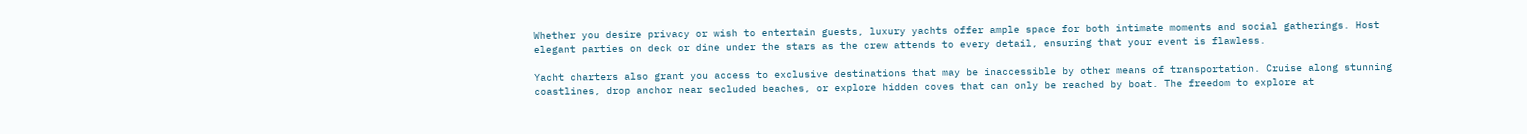Whether you desire privacy or wish to entertain guests, luxury yachts offer ample space for both intimate moments and social gatherings. Host elegant parties on deck or dine under the stars as the crew attends to every detail, ensuring that your event is flawless.

Yacht charters also grant you access to exclusive destinations that may be inaccessible by other means of transportation. Cruise along stunning coastlines, drop anchor near secluded beaches, or explore hidden coves that can only be reached by boat. The freedom to explore at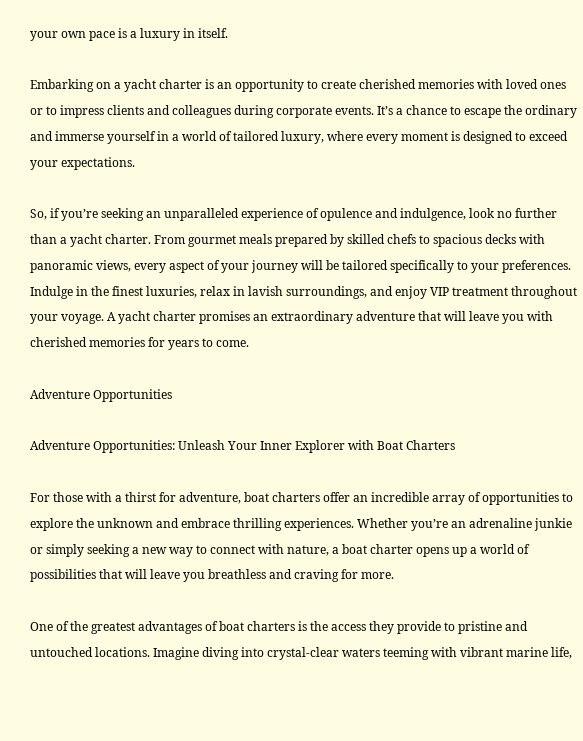your own pace is a luxury in itself.

Embarking on a yacht charter is an opportunity to create cherished memories with loved ones or to impress clients and colleagues during corporate events. It’s a chance to escape the ordinary and immerse yourself in a world of tailored luxury, where every moment is designed to exceed your expectations.

So, if you’re seeking an unparalleled experience of opulence and indulgence, look no further than a yacht charter. From gourmet meals prepared by skilled chefs to spacious decks with panoramic views, every aspect of your journey will be tailored specifically to your preferences. Indulge in the finest luxuries, relax in lavish surroundings, and enjoy VIP treatment throughout your voyage. A yacht charter promises an extraordinary adventure that will leave you with cherished memories for years to come.

Adventure Opportunities

Adventure Opportunities: Unleash Your Inner Explorer with Boat Charters

For those with a thirst for adventure, boat charters offer an incredible array of opportunities to explore the unknown and embrace thrilling experiences. Whether you’re an adrenaline junkie or simply seeking a new way to connect with nature, a boat charter opens up a world of possibilities that will leave you breathless and craving for more.

One of the greatest advantages of boat charters is the access they provide to pristine and untouched locations. Imagine diving into crystal-clear waters teeming with vibrant marine life,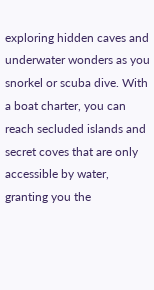exploring hidden caves and underwater wonders as you snorkel or scuba dive. With a boat charter, you can reach secluded islands and secret coves that are only accessible by water, granting you the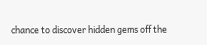chance to discover hidden gems off the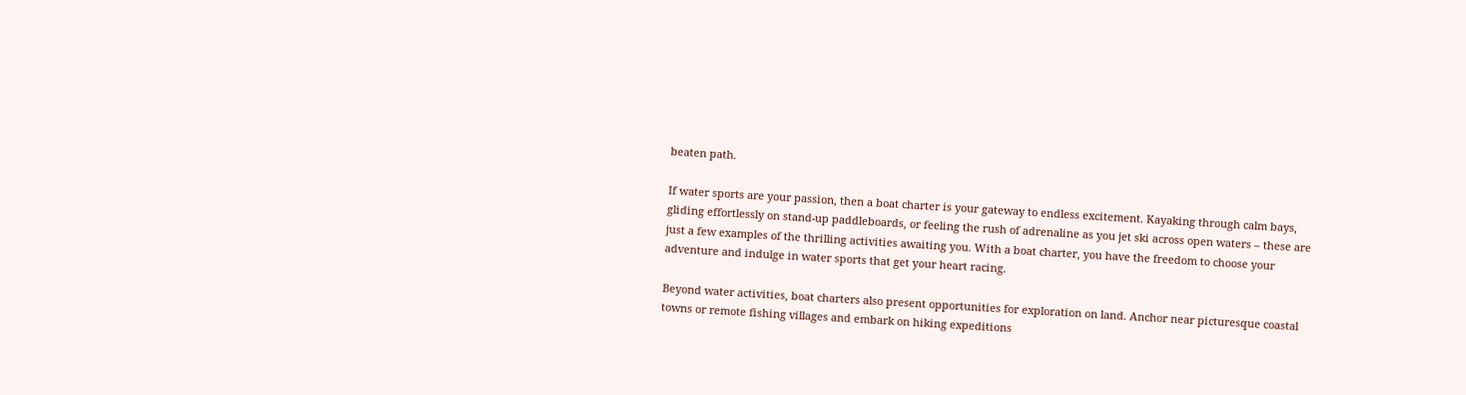beaten path.

If water sports are your passion, then a boat charter is your gateway to endless excitement. Kayaking through calm bays, gliding effortlessly on stand-up paddleboards, or feeling the rush of adrenaline as you jet ski across open waters – these are just a few examples of the thrilling activities awaiting you. With a boat charter, you have the freedom to choose your adventure and indulge in water sports that get your heart racing.

Beyond water activities, boat charters also present opportunities for exploration on land. Anchor near picturesque coastal towns or remote fishing villages and embark on hiking expeditions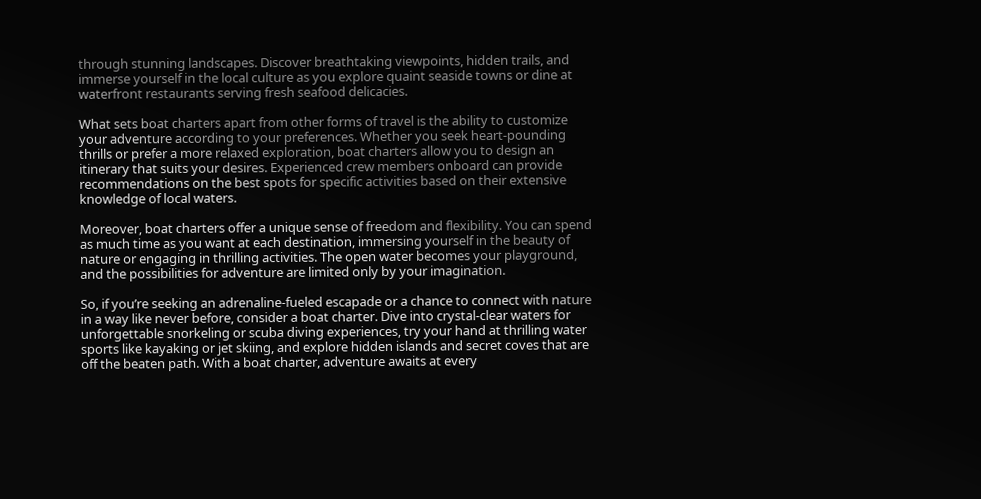through stunning landscapes. Discover breathtaking viewpoints, hidden trails, and immerse yourself in the local culture as you explore quaint seaside towns or dine at waterfront restaurants serving fresh seafood delicacies.

What sets boat charters apart from other forms of travel is the ability to customize your adventure according to your preferences. Whether you seek heart-pounding thrills or prefer a more relaxed exploration, boat charters allow you to design an itinerary that suits your desires. Experienced crew members onboard can provide recommendations on the best spots for specific activities based on their extensive knowledge of local waters.

Moreover, boat charters offer a unique sense of freedom and flexibility. You can spend as much time as you want at each destination, immersing yourself in the beauty of nature or engaging in thrilling activities. The open water becomes your playground, and the possibilities for adventure are limited only by your imagination.

So, if you’re seeking an adrenaline-fueled escapade or a chance to connect with nature in a way like never before, consider a boat charter. Dive into crystal-clear waters for unforgettable snorkeling or scuba diving experiences, try your hand at thrilling water sports like kayaking or jet skiing, and explore hidden islands and secret coves that are off the beaten path. With a boat charter, adventure awaits at every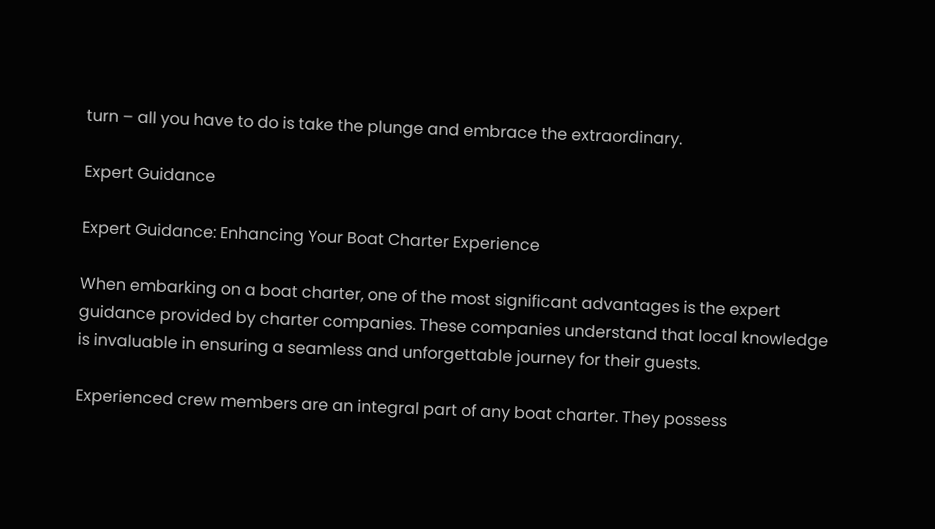turn – all you have to do is take the plunge and embrace the extraordinary.

Expert Guidance

Expert Guidance: Enhancing Your Boat Charter Experience

When embarking on a boat charter, one of the most significant advantages is the expert guidance provided by charter companies. These companies understand that local knowledge is invaluable in ensuring a seamless and unforgettable journey for their guests.

Experienced crew members are an integral part of any boat charter. They possess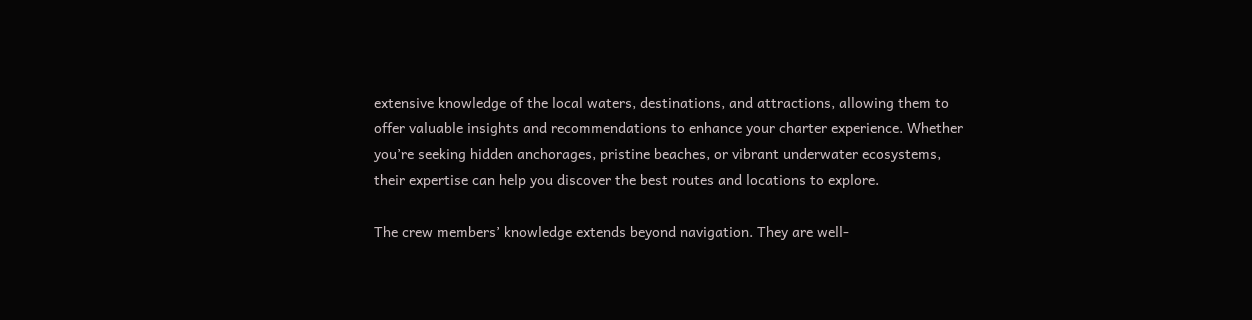extensive knowledge of the local waters, destinations, and attractions, allowing them to offer valuable insights and recommendations to enhance your charter experience. Whether you’re seeking hidden anchorages, pristine beaches, or vibrant underwater ecosystems, their expertise can help you discover the best routes and locations to explore.

The crew members’ knowledge extends beyond navigation. They are well-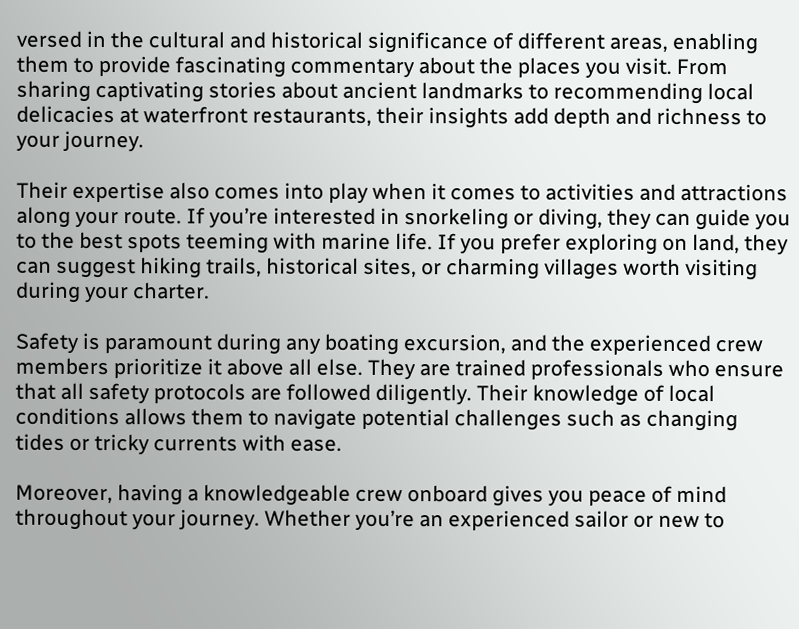versed in the cultural and historical significance of different areas, enabling them to provide fascinating commentary about the places you visit. From sharing captivating stories about ancient landmarks to recommending local delicacies at waterfront restaurants, their insights add depth and richness to your journey.

Their expertise also comes into play when it comes to activities and attractions along your route. If you’re interested in snorkeling or diving, they can guide you to the best spots teeming with marine life. If you prefer exploring on land, they can suggest hiking trails, historical sites, or charming villages worth visiting during your charter.

Safety is paramount during any boating excursion, and the experienced crew members prioritize it above all else. They are trained professionals who ensure that all safety protocols are followed diligently. Their knowledge of local conditions allows them to navigate potential challenges such as changing tides or tricky currents with ease.

Moreover, having a knowledgeable crew onboard gives you peace of mind throughout your journey. Whether you’re an experienced sailor or new to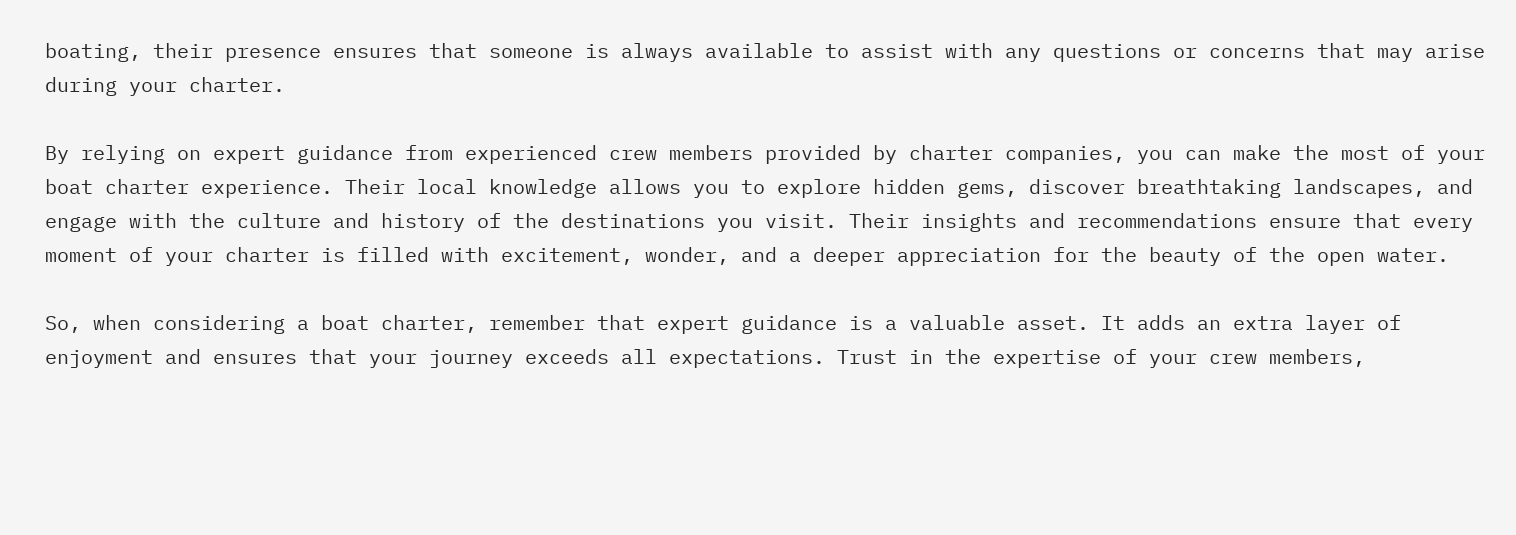boating, their presence ensures that someone is always available to assist with any questions or concerns that may arise during your charter.

By relying on expert guidance from experienced crew members provided by charter companies, you can make the most of your boat charter experience. Their local knowledge allows you to explore hidden gems, discover breathtaking landscapes, and engage with the culture and history of the destinations you visit. Their insights and recommendations ensure that every moment of your charter is filled with excitement, wonder, and a deeper appreciation for the beauty of the open water.

So, when considering a boat charter, remember that expert guidance is a valuable asset. It adds an extra layer of enjoyment and ensures that your journey exceeds all expectations. Trust in the expertise of your crew members,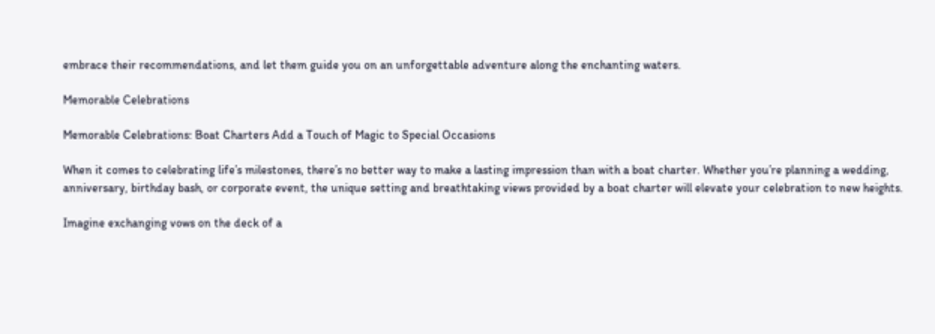embrace their recommendations, and let them guide you on an unforgettable adventure along the enchanting waters.

Memorable Celebrations

Memorable Celebrations: Boat Charters Add a Touch of Magic to Special Occasions

When it comes to celebrating life’s milestones, there’s no better way to make a lasting impression than with a boat charter. Whether you’re planning a wedding, anniversary, birthday bash, or corporate event, the unique setting and breathtaking views provided by a boat charter will elevate your celebration to new heights.

Imagine exchanging vows on the deck of a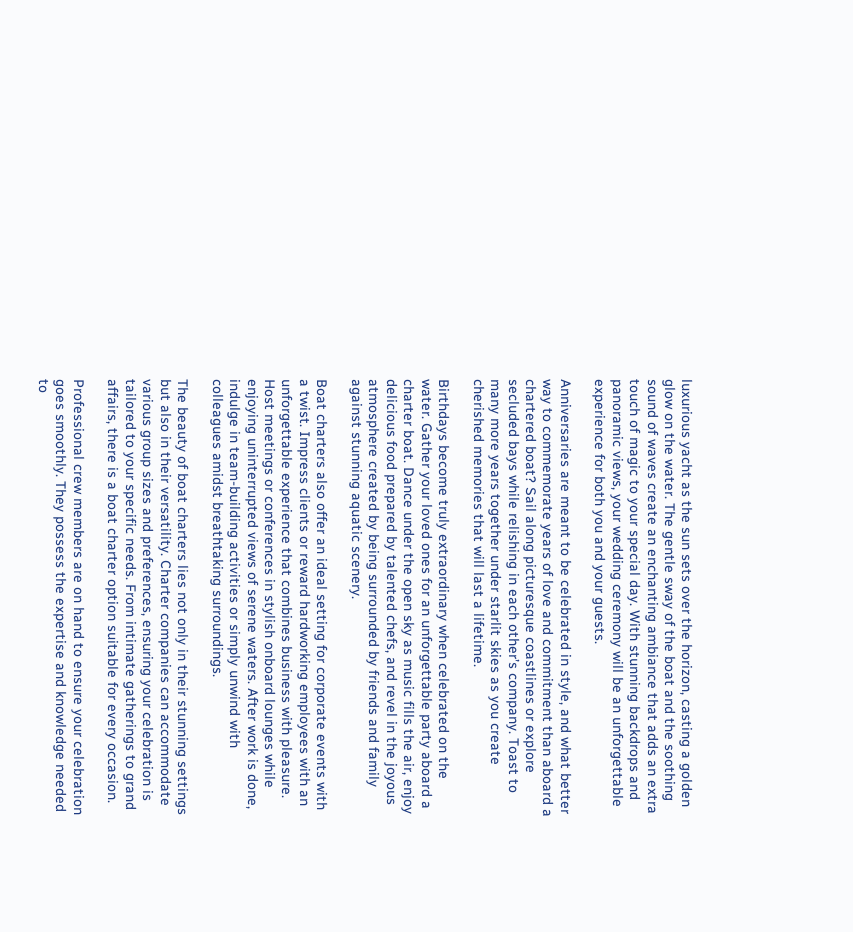luxurious yacht as the sun sets over the horizon, casting a golden glow on the water. The gentle sway of the boat and the soothing sound of waves create an enchanting ambiance that adds an extra touch of magic to your special day. With stunning backdrops and panoramic views, your wedding ceremony will be an unforgettable experience for both you and your guests.

Anniversaries are meant to be celebrated in style, and what better way to commemorate years of love and commitment than aboard a chartered boat? Sail along picturesque coastlines or explore secluded bays while relishing in each other’s company. Toast to many more years together under starlit skies as you create cherished memories that will last a lifetime.

Birthdays become truly extraordinary when celebrated on the water. Gather your loved ones for an unforgettable party aboard a charter boat. Dance under the open sky as music fills the air, enjoy delicious food prepared by talented chefs, and revel in the joyous atmosphere created by being surrounded by friends and family against stunning aquatic scenery.

Boat charters also offer an ideal setting for corporate events with a twist. Impress clients or reward hardworking employees with an unforgettable experience that combines business with pleasure. Host meetings or conferences in stylish onboard lounges while enjoying uninterrupted views of serene waters. After work is done, indulge in team-building activities or simply unwind with colleagues amidst breathtaking surroundings.

The beauty of boat charters lies not only in their stunning settings but also in their versatility. Charter companies can accommodate various group sizes and preferences, ensuring your celebration is tailored to your specific needs. From intimate gatherings to grand affairs, there is a boat charter option suitable for every occasion.

Professional crew members are on hand to ensure your celebration goes smoothly. They possess the expertise and knowledge needed to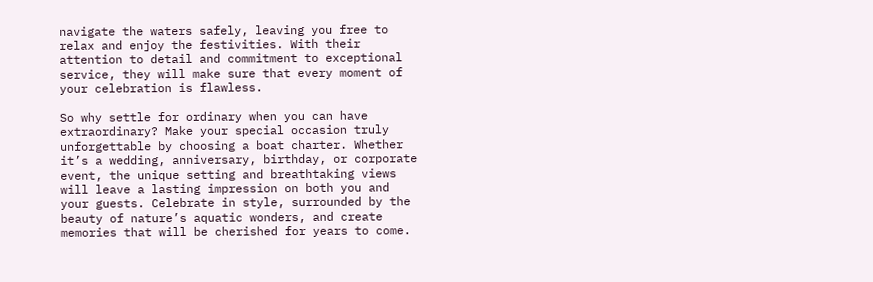navigate the waters safely, leaving you free to relax and enjoy the festivities. With their attention to detail and commitment to exceptional service, they will make sure that every moment of your celebration is flawless.

So why settle for ordinary when you can have extraordinary? Make your special occasion truly unforgettable by choosing a boat charter. Whether it’s a wedding, anniversary, birthday, or corporate event, the unique setting and breathtaking views will leave a lasting impression on both you and your guests. Celebrate in style, surrounded by the beauty of nature’s aquatic wonders, and create memories that will be cherished for years to come.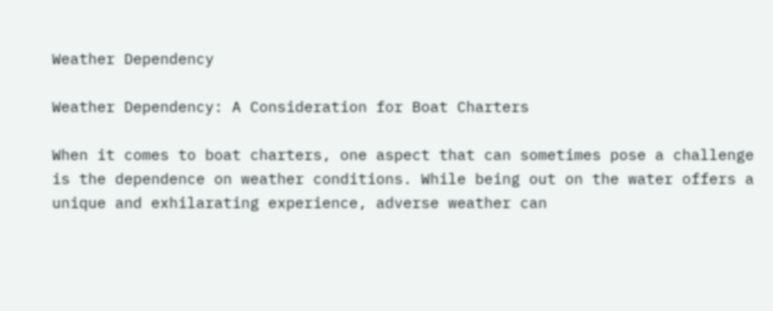Weather Dependency

Weather Dependency: A Consideration for Boat Charters

When it comes to boat charters, one aspect that can sometimes pose a challenge is the dependence on weather conditions. While being out on the water offers a unique and exhilarating experience, adverse weather can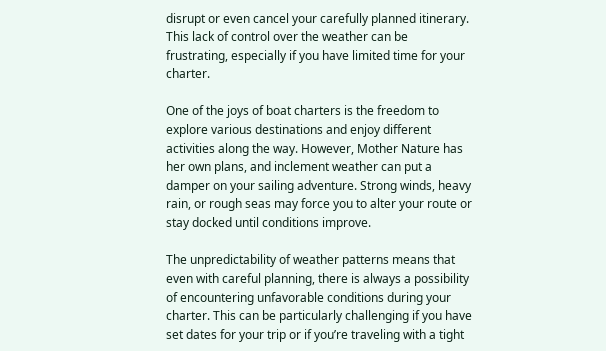disrupt or even cancel your carefully planned itinerary. This lack of control over the weather can be frustrating, especially if you have limited time for your charter.

One of the joys of boat charters is the freedom to explore various destinations and enjoy different activities along the way. However, Mother Nature has her own plans, and inclement weather can put a damper on your sailing adventure. Strong winds, heavy rain, or rough seas may force you to alter your route or stay docked until conditions improve.

The unpredictability of weather patterns means that even with careful planning, there is always a possibility of encountering unfavorable conditions during your charter. This can be particularly challenging if you have set dates for your trip or if you’re traveling with a tight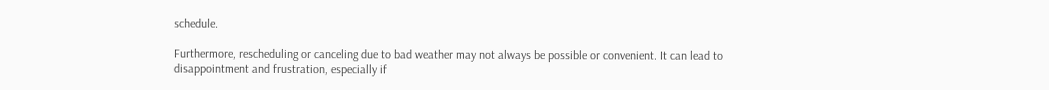schedule.

Furthermore, rescheduling or canceling due to bad weather may not always be possible or convenient. It can lead to disappointment and frustration, especially if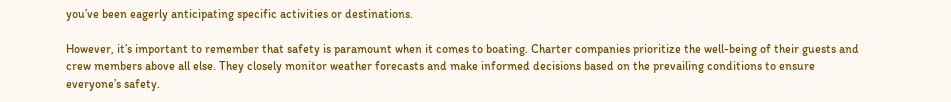you’ve been eagerly anticipating specific activities or destinations.

However, it’s important to remember that safety is paramount when it comes to boating. Charter companies prioritize the well-being of their guests and crew members above all else. They closely monitor weather forecasts and make informed decisions based on the prevailing conditions to ensure everyone’s safety.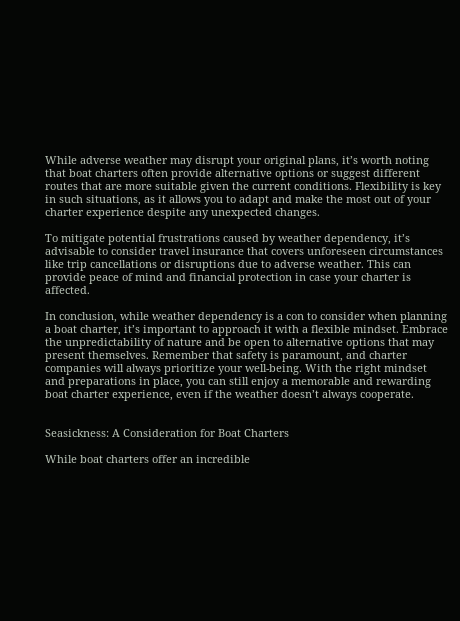While adverse weather may disrupt your original plans, it’s worth noting that boat charters often provide alternative options or suggest different routes that are more suitable given the current conditions. Flexibility is key in such situations, as it allows you to adapt and make the most out of your charter experience despite any unexpected changes.

To mitigate potential frustrations caused by weather dependency, it’s advisable to consider travel insurance that covers unforeseen circumstances like trip cancellations or disruptions due to adverse weather. This can provide peace of mind and financial protection in case your charter is affected.

In conclusion, while weather dependency is a con to consider when planning a boat charter, it’s important to approach it with a flexible mindset. Embrace the unpredictability of nature and be open to alternative options that may present themselves. Remember that safety is paramount, and charter companies will always prioritize your well-being. With the right mindset and preparations in place, you can still enjoy a memorable and rewarding boat charter experience, even if the weather doesn’t always cooperate.


Seasickness: A Consideration for Boat Charters

While boat charters offer an incredible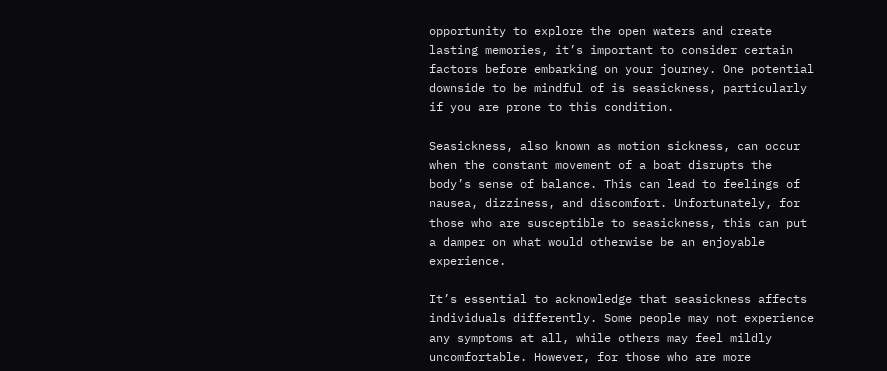opportunity to explore the open waters and create lasting memories, it’s important to consider certain factors before embarking on your journey. One potential downside to be mindful of is seasickness, particularly if you are prone to this condition.

Seasickness, also known as motion sickness, can occur when the constant movement of a boat disrupts the body’s sense of balance. This can lead to feelings of nausea, dizziness, and discomfort. Unfortunately, for those who are susceptible to seasickness, this can put a damper on what would otherwise be an enjoyable experience.

It’s essential to acknowledge that seasickness affects individuals differently. Some people may not experience any symptoms at all, while others may feel mildly uncomfortable. However, for those who are more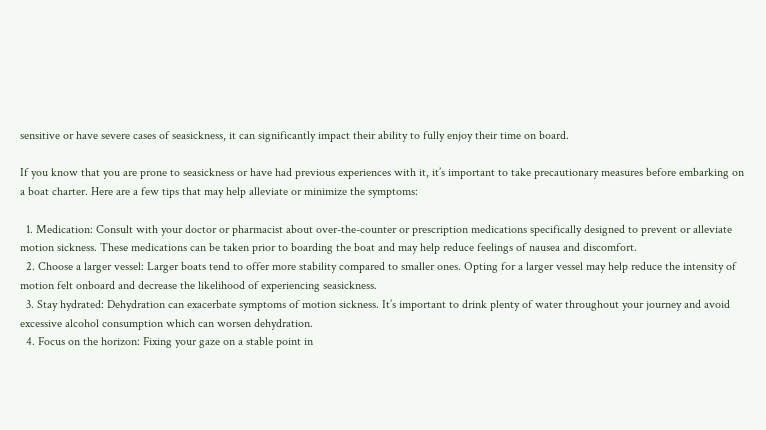sensitive or have severe cases of seasickness, it can significantly impact their ability to fully enjoy their time on board.

If you know that you are prone to seasickness or have had previous experiences with it, it’s important to take precautionary measures before embarking on a boat charter. Here are a few tips that may help alleviate or minimize the symptoms:

  1. Medication: Consult with your doctor or pharmacist about over-the-counter or prescription medications specifically designed to prevent or alleviate motion sickness. These medications can be taken prior to boarding the boat and may help reduce feelings of nausea and discomfort.
  2. Choose a larger vessel: Larger boats tend to offer more stability compared to smaller ones. Opting for a larger vessel may help reduce the intensity of motion felt onboard and decrease the likelihood of experiencing seasickness.
  3. Stay hydrated: Dehydration can exacerbate symptoms of motion sickness. It’s important to drink plenty of water throughout your journey and avoid excessive alcohol consumption which can worsen dehydration.
  4. Focus on the horizon: Fixing your gaze on a stable point in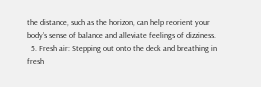the distance, such as the horizon, can help reorient your body’s sense of balance and alleviate feelings of dizziness.
  5. Fresh air: Stepping out onto the deck and breathing in fresh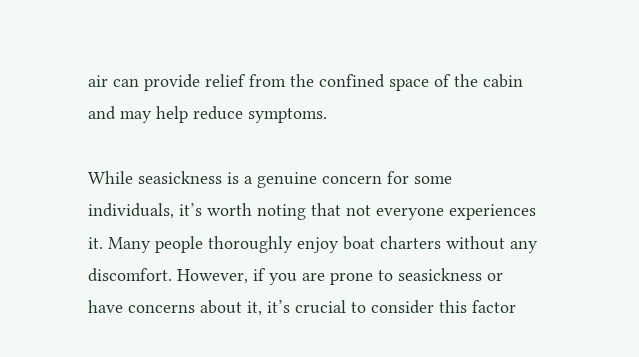air can provide relief from the confined space of the cabin and may help reduce symptoms.

While seasickness is a genuine concern for some individuals, it’s worth noting that not everyone experiences it. Many people thoroughly enjoy boat charters without any discomfort. However, if you are prone to seasickness or have concerns about it, it’s crucial to consider this factor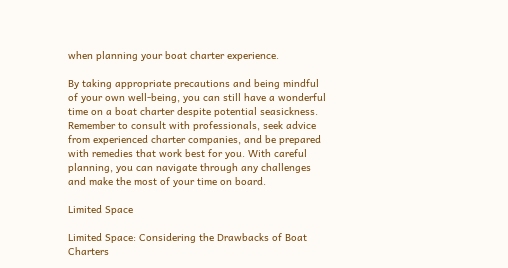when planning your boat charter experience.

By taking appropriate precautions and being mindful of your own well-being, you can still have a wonderful time on a boat charter despite potential seasickness. Remember to consult with professionals, seek advice from experienced charter companies, and be prepared with remedies that work best for you. With careful planning, you can navigate through any challenges and make the most of your time on board.

Limited Space

Limited Space: Considering the Drawbacks of Boat Charters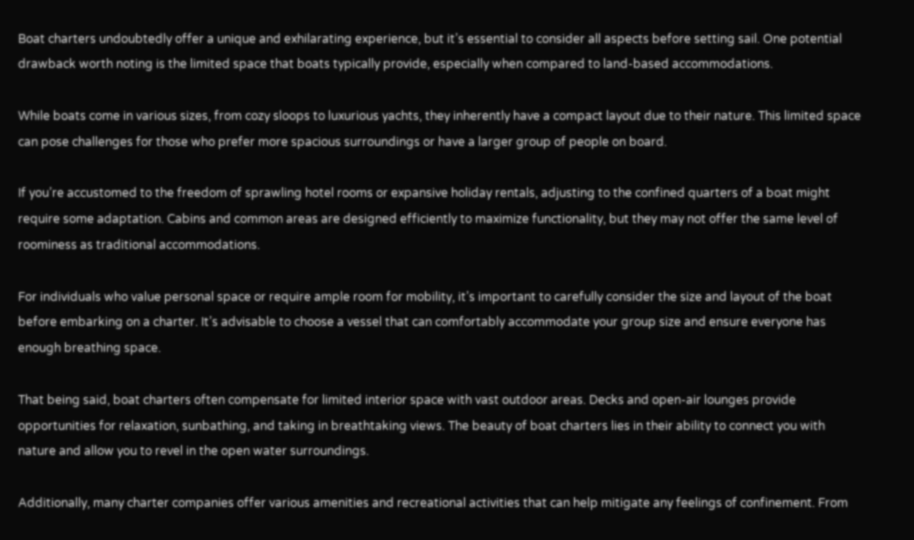Boat charters undoubtedly offer a unique and exhilarating experience, but it’s essential to consider all aspects before setting sail. One potential drawback worth noting is the limited space that boats typically provide, especially when compared to land-based accommodations.

While boats come in various sizes, from cozy sloops to luxurious yachts, they inherently have a compact layout due to their nature. This limited space can pose challenges for those who prefer more spacious surroundings or have a larger group of people on board.

If you’re accustomed to the freedom of sprawling hotel rooms or expansive holiday rentals, adjusting to the confined quarters of a boat might require some adaptation. Cabins and common areas are designed efficiently to maximize functionality, but they may not offer the same level of roominess as traditional accommodations.

For individuals who value personal space or require ample room for mobility, it’s important to carefully consider the size and layout of the boat before embarking on a charter. It’s advisable to choose a vessel that can comfortably accommodate your group size and ensure everyone has enough breathing space.

That being said, boat charters often compensate for limited interior space with vast outdoor areas. Decks and open-air lounges provide opportunities for relaxation, sunbathing, and taking in breathtaking views. The beauty of boat charters lies in their ability to connect you with nature and allow you to revel in the open water surroundings.

Additionally, many charter companies offer various amenities and recreational activities that can help mitigate any feelings of confinement. From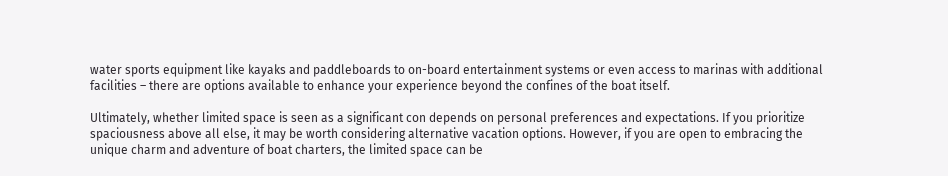water sports equipment like kayaks and paddleboards to on-board entertainment systems or even access to marinas with additional facilities – there are options available to enhance your experience beyond the confines of the boat itself.

Ultimately, whether limited space is seen as a significant con depends on personal preferences and expectations. If you prioritize spaciousness above all else, it may be worth considering alternative vacation options. However, if you are open to embracing the unique charm and adventure of boat charters, the limited space can be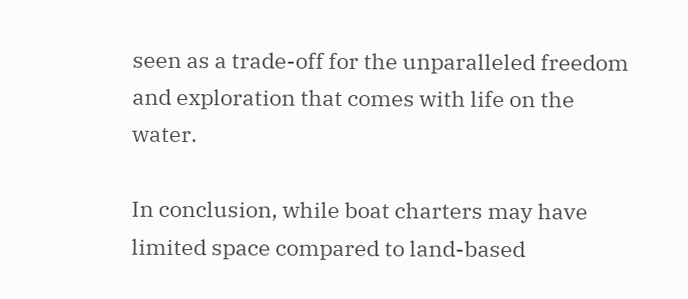seen as a trade-off for the unparalleled freedom and exploration that comes with life on the water.

In conclusion, while boat charters may have limited space compared to land-based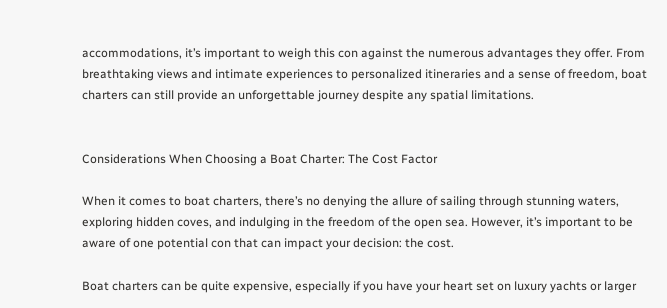accommodations, it’s important to weigh this con against the numerous advantages they offer. From breathtaking views and intimate experiences to personalized itineraries and a sense of freedom, boat charters can still provide an unforgettable journey despite any spatial limitations.


Considerations When Choosing a Boat Charter: The Cost Factor

When it comes to boat charters, there’s no denying the allure of sailing through stunning waters, exploring hidden coves, and indulging in the freedom of the open sea. However, it’s important to be aware of one potential con that can impact your decision: the cost.

Boat charters can be quite expensive, especially if you have your heart set on luxury yachts or larger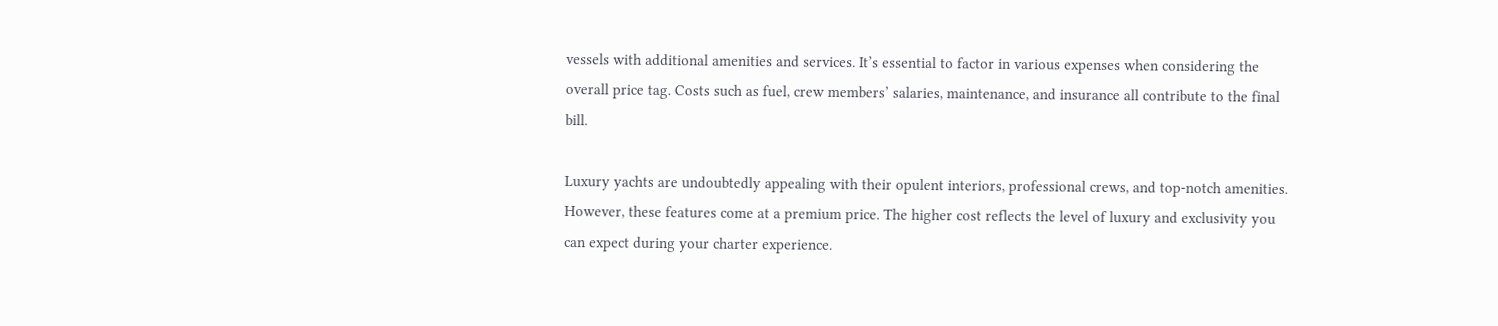vessels with additional amenities and services. It’s essential to factor in various expenses when considering the overall price tag. Costs such as fuel, crew members’ salaries, maintenance, and insurance all contribute to the final bill.

Luxury yachts are undoubtedly appealing with their opulent interiors, professional crews, and top-notch amenities. However, these features come at a premium price. The higher cost reflects the level of luxury and exclusivity you can expect during your charter experience.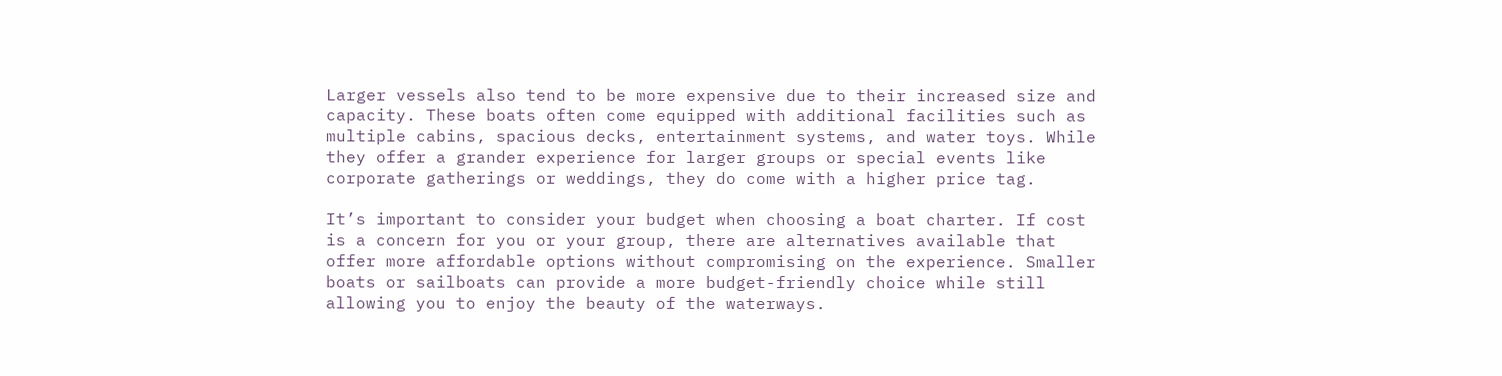Larger vessels also tend to be more expensive due to their increased size and capacity. These boats often come equipped with additional facilities such as multiple cabins, spacious decks, entertainment systems, and water toys. While they offer a grander experience for larger groups or special events like corporate gatherings or weddings, they do come with a higher price tag.

It’s important to consider your budget when choosing a boat charter. If cost is a concern for you or your group, there are alternatives available that offer more affordable options without compromising on the experience. Smaller boats or sailboats can provide a more budget-friendly choice while still allowing you to enjoy the beauty of the waterways.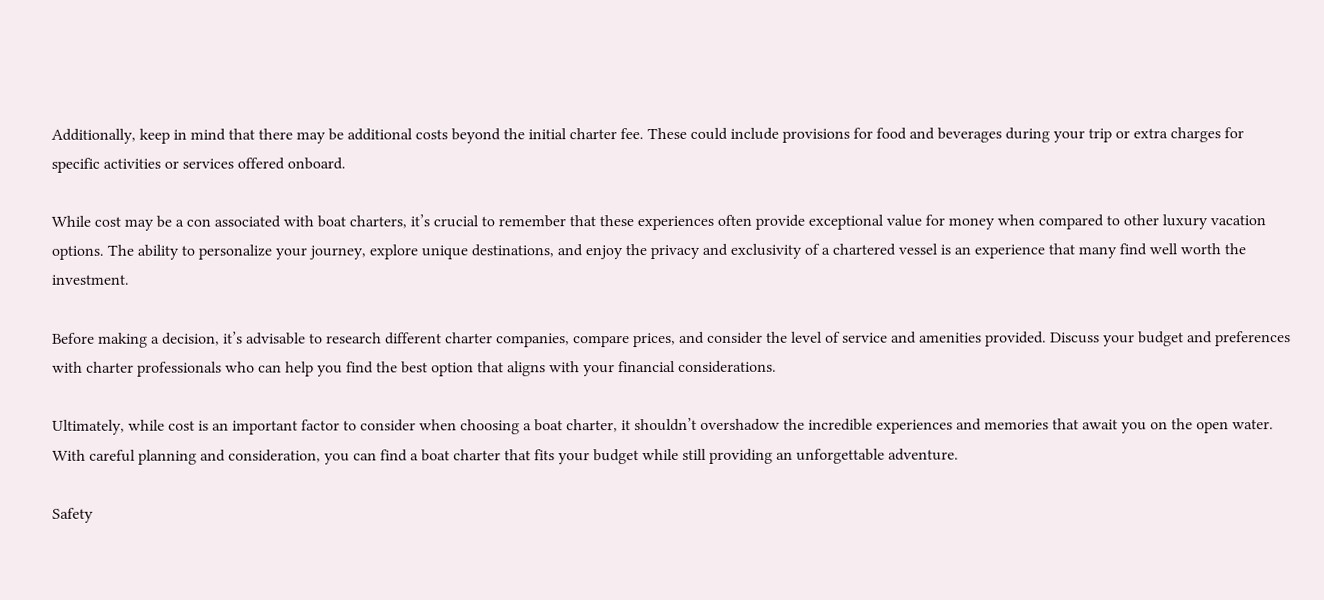Additionally, keep in mind that there may be additional costs beyond the initial charter fee. These could include provisions for food and beverages during your trip or extra charges for specific activities or services offered onboard.

While cost may be a con associated with boat charters, it’s crucial to remember that these experiences often provide exceptional value for money when compared to other luxury vacation options. The ability to personalize your journey, explore unique destinations, and enjoy the privacy and exclusivity of a chartered vessel is an experience that many find well worth the investment.

Before making a decision, it’s advisable to research different charter companies, compare prices, and consider the level of service and amenities provided. Discuss your budget and preferences with charter professionals who can help you find the best option that aligns with your financial considerations.

Ultimately, while cost is an important factor to consider when choosing a boat charter, it shouldn’t overshadow the incredible experiences and memories that await you on the open water. With careful planning and consideration, you can find a boat charter that fits your budget while still providing an unforgettable adventure.

Safety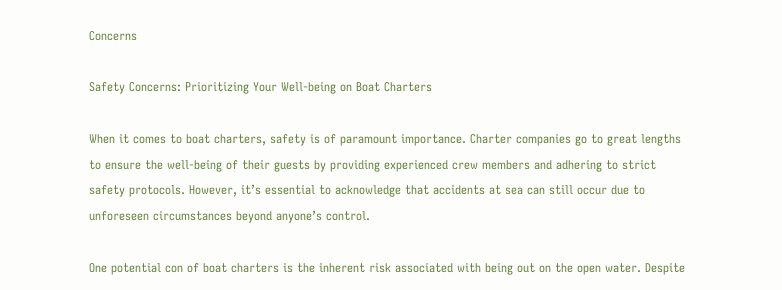Concerns

Safety Concerns: Prioritizing Your Well-being on Boat Charters

When it comes to boat charters, safety is of paramount importance. Charter companies go to great lengths to ensure the well-being of their guests by providing experienced crew members and adhering to strict safety protocols. However, it’s essential to acknowledge that accidents at sea can still occur due to unforeseen circumstances beyond anyone’s control.

One potential con of boat charters is the inherent risk associated with being out on the open water. Despite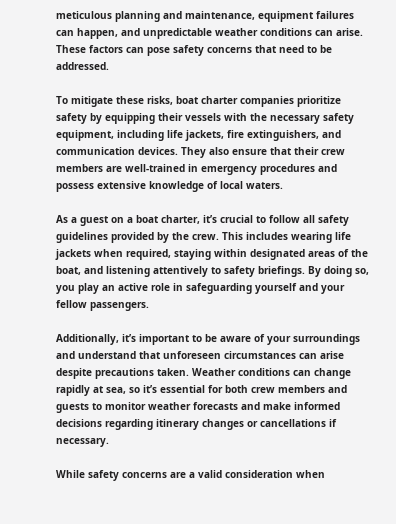meticulous planning and maintenance, equipment failures can happen, and unpredictable weather conditions can arise. These factors can pose safety concerns that need to be addressed.

To mitigate these risks, boat charter companies prioritize safety by equipping their vessels with the necessary safety equipment, including life jackets, fire extinguishers, and communication devices. They also ensure that their crew members are well-trained in emergency procedures and possess extensive knowledge of local waters.

As a guest on a boat charter, it’s crucial to follow all safety guidelines provided by the crew. This includes wearing life jackets when required, staying within designated areas of the boat, and listening attentively to safety briefings. By doing so, you play an active role in safeguarding yourself and your fellow passengers.

Additionally, it’s important to be aware of your surroundings and understand that unforeseen circumstances can arise despite precautions taken. Weather conditions can change rapidly at sea, so it’s essential for both crew members and guests to monitor weather forecasts and make informed decisions regarding itinerary changes or cancellations if necessary.

While safety concerns are a valid consideration when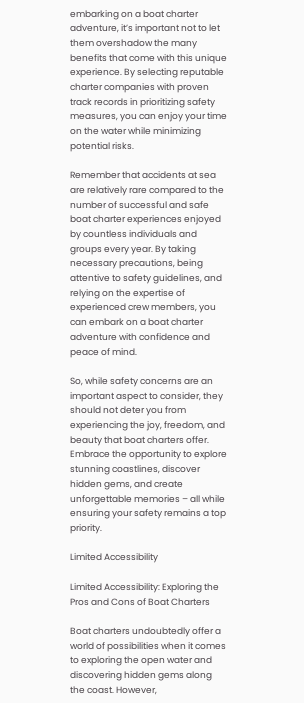embarking on a boat charter adventure, it’s important not to let them overshadow the many benefits that come with this unique experience. By selecting reputable charter companies with proven track records in prioritizing safety measures, you can enjoy your time on the water while minimizing potential risks.

Remember that accidents at sea are relatively rare compared to the number of successful and safe boat charter experiences enjoyed by countless individuals and groups every year. By taking necessary precautions, being attentive to safety guidelines, and relying on the expertise of experienced crew members, you can embark on a boat charter adventure with confidence and peace of mind.

So, while safety concerns are an important aspect to consider, they should not deter you from experiencing the joy, freedom, and beauty that boat charters offer. Embrace the opportunity to explore stunning coastlines, discover hidden gems, and create unforgettable memories – all while ensuring your safety remains a top priority.

Limited Accessibility

Limited Accessibility: Exploring the Pros and Cons of Boat Charters

Boat charters undoubtedly offer a world of possibilities when it comes to exploring the open water and discovering hidden gems along the coast. However,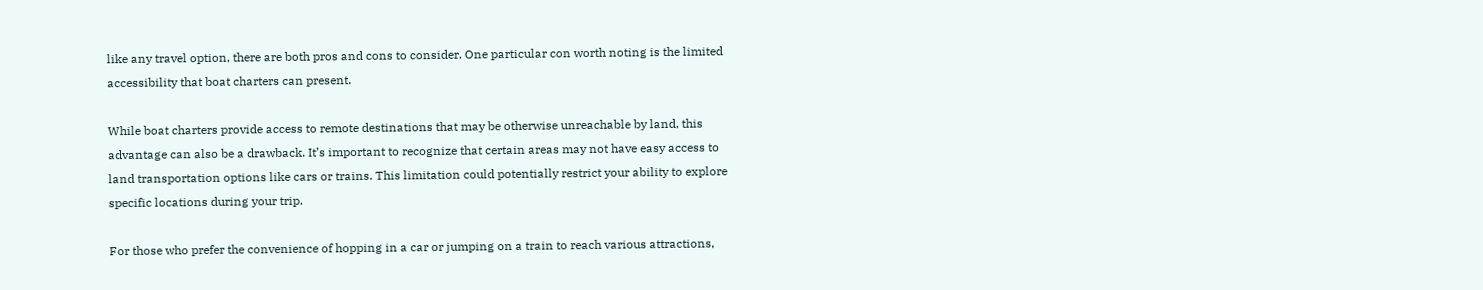like any travel option, there are both pros and cons to consider. One particular con worth noting is the limited accessibility that boat charters can present.

While boat charters provide access to remote destinations that may be otherwise unreachable by land, this advantage can also be a drawback. It’s important to recognize that certain areas may not have easy access to land transportation options like cars or trains. This limitation could potentially restrict your ability to explore specific locations during your trip.

For those who prefer the convenience of hopping in a car or jumping on a train to reach various attractions,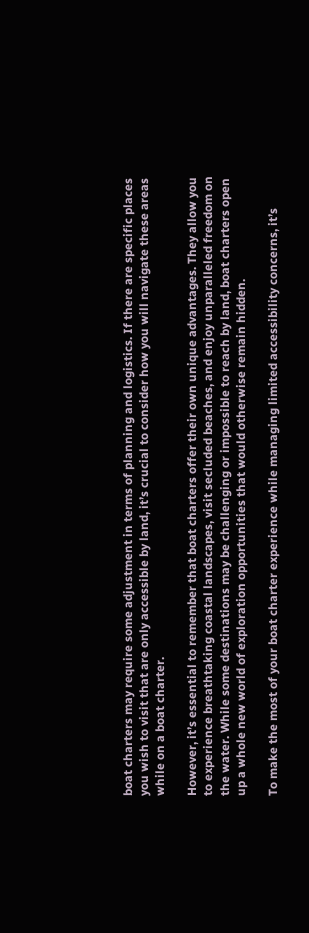boat charters may require some adjustment in terms of planning and logistics. If there are specific places you wish to visit that are only accessible by land, it’s crucial to consider how you will navigate these areas while on a boat charter.

However, it’s essential to remember that boat charters offer their own unique advantages. They allow you to experience breathtaking coastal landscapes, visit secluded beaches, and enjoy unparalleled freedom on the water. While some destinations may be challenging or impossible to reach by land, boat charters open up a whole new world of exploration opportunities that would otherwise remain hidden.

To make the most of your boat charter experience while managing limited accessibility concerns, it’s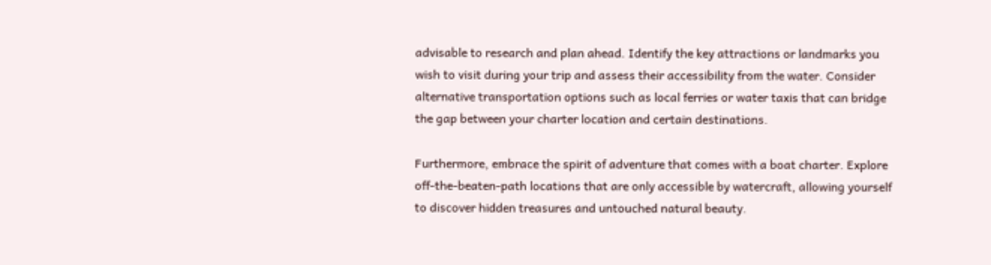advisable to research and plan ahead. Identify the key attractions or landmarks you wish to visit during your trip and assess their accessibility from the water. Consider alternative transportation options such as local ferries or water taxis that can bridge the gap between your charter location and certain destinations.

Furthermore, embrace the spirit of adventure that comes with a boat charter. Explore off-the-beaten-path locations that are only accessible by watercraft, allowing yourself to discover hidden treasures and untouched natural beauty.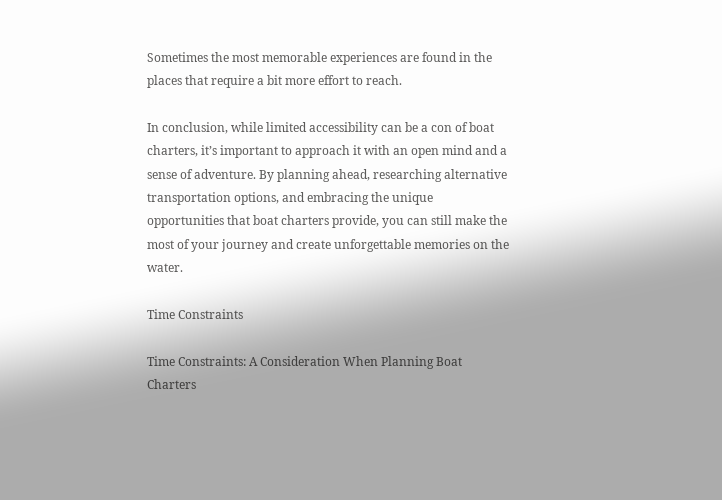Sometimes the most memorable experiences are found in the places that require a bit more effort to reach.

In conclusion, while limited accessibility can be a con of boat charters, it’s important to approach it with an open mind and a sense of adventure. By planning ahead, researching alternative transportation options, and embracing the unique opportunities that boat charters provide, you can still make the most of your journey and create unforgettable memories on the water.

Time Constraints

Time Constraints: A Consideration When Planning Boat Charters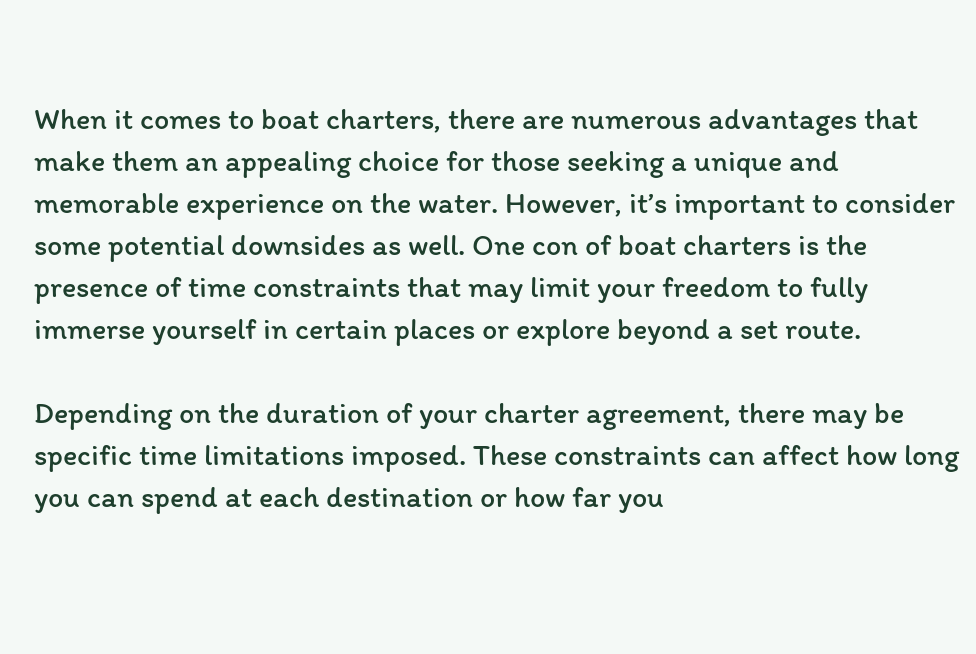When it comes to boat charters, there are numerous advantages that make them an appealing choice for those seeking a unique and memorable experience on the water. However, it’s important to consider some potential downsides as well. One con of boat charters is the presence of time constraints that may limit your freedom to fully immerse yourself in certain places or explore beyond a set route.

Depending on the duration of your charter agreement, there may be specific time limitations imposed. These constraints can affect how long you can spend at each destination or how far you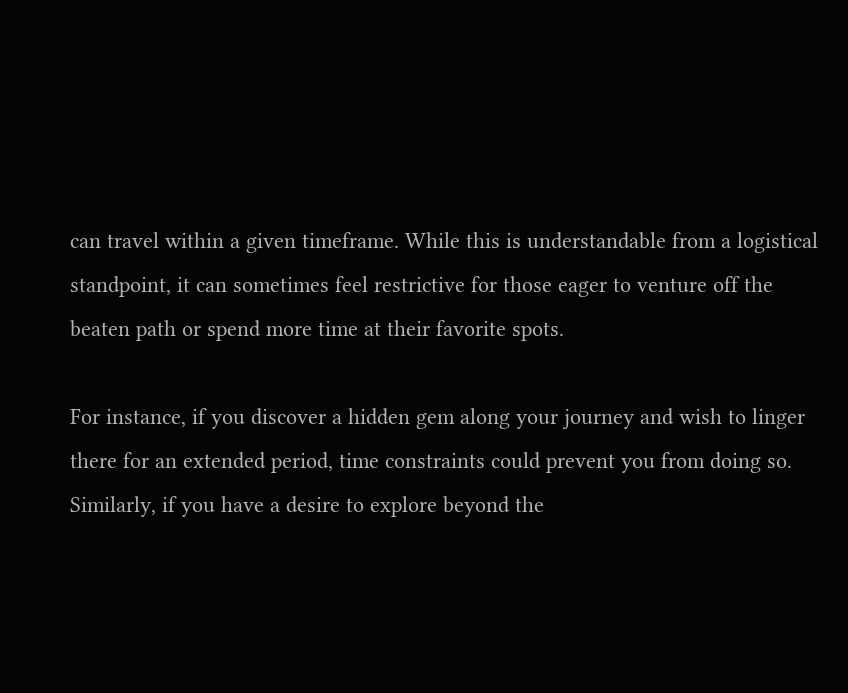can travel within a given timeframe. While this is understandable from a logistical standpoint, it can sometimes feel restrictive for those eager to venture off the beaten path or spend more time at their favorite spots.

For instance, if you discover a hidden gem along your journey and wish to linger there for an extended period, time constraints could prevent you from doing so. Similarly, if you have a desire to explore beyond the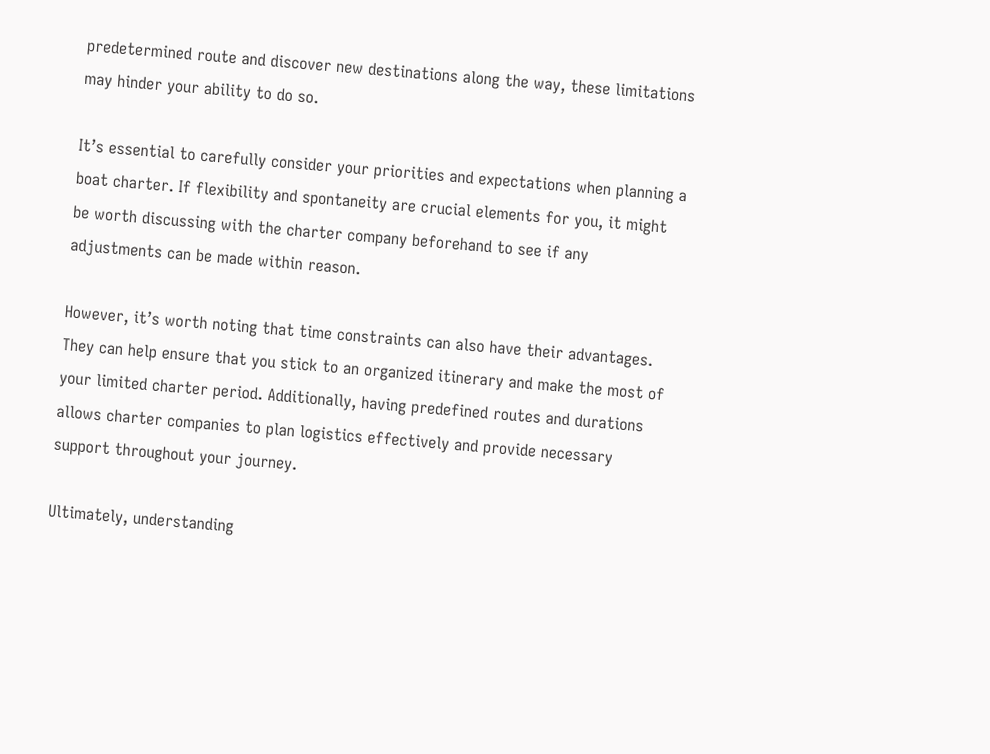predetermined route and discover new destinations along the way, these limitations may hinder your ability to do so.

It’s essential to carefully consider your priorities and expectations when planning a boat charter. If flexibility and spontaneity are crucial elements for you, it might be worth discussing with the charter company beforehand to see if any adjustments can be made within reason.

However, it’s worth noting that time constraints can also have their advantages. They can help ensure that you stick to an organized itinerary and make the most of your limited charter period. Additionally, having predefined routes and durations allows charter companies to plan logistics effectively and provide necessary support throughout your journey.

Ultimately, understanding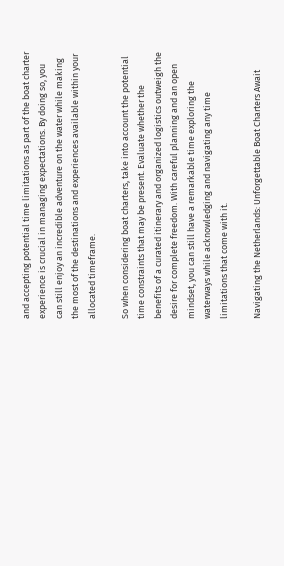and accepting potential time limitations as part of the boat charter experience is crucial in managing expectations. By doing so, you can still enjoy an incredible adventure on the water while making the most of the destinations and experiences available within your allocated timeframe.

So when considering boat charters, take into account the potential time constraints that may be present. Evaluate whether the benefits of a curated itinerary and organized logistics outweigh the desire for complete freedom. With careful planning and an open mindset, you can still have a remarkable time exploring the waterways while acknowledging and navigating any time limitations that come with it.

Navigating the Netherlands: Unforgettable Boat Charters Await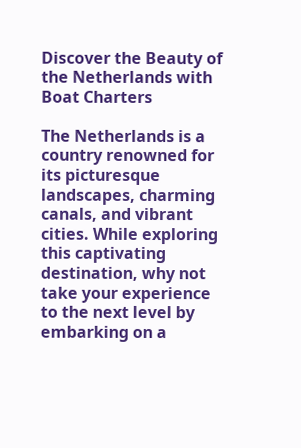Discover the Beauty of the Netherlands with Boat Charters

The Netherlands is a country renowned for its picturesque landscapes, charming canals, and vibrant cities. While exploring this captivating destination, why not take your experience to the next level by embarking on a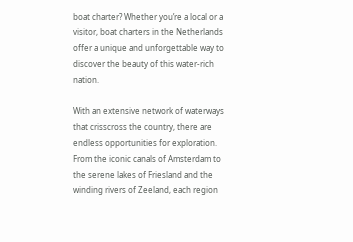boat charter? Whether you’re a local or a visitor, boat charters in the Netherlands offer a unique and unforgettable way to discover the beauty of this water-rich nation.

With an extensive network of waterways that crisscross the country, there are endless opportunities for exploration. From the iconic canals of Amsterdam to the serene lakes of Friesland and the winding rivers of Zeeland, each region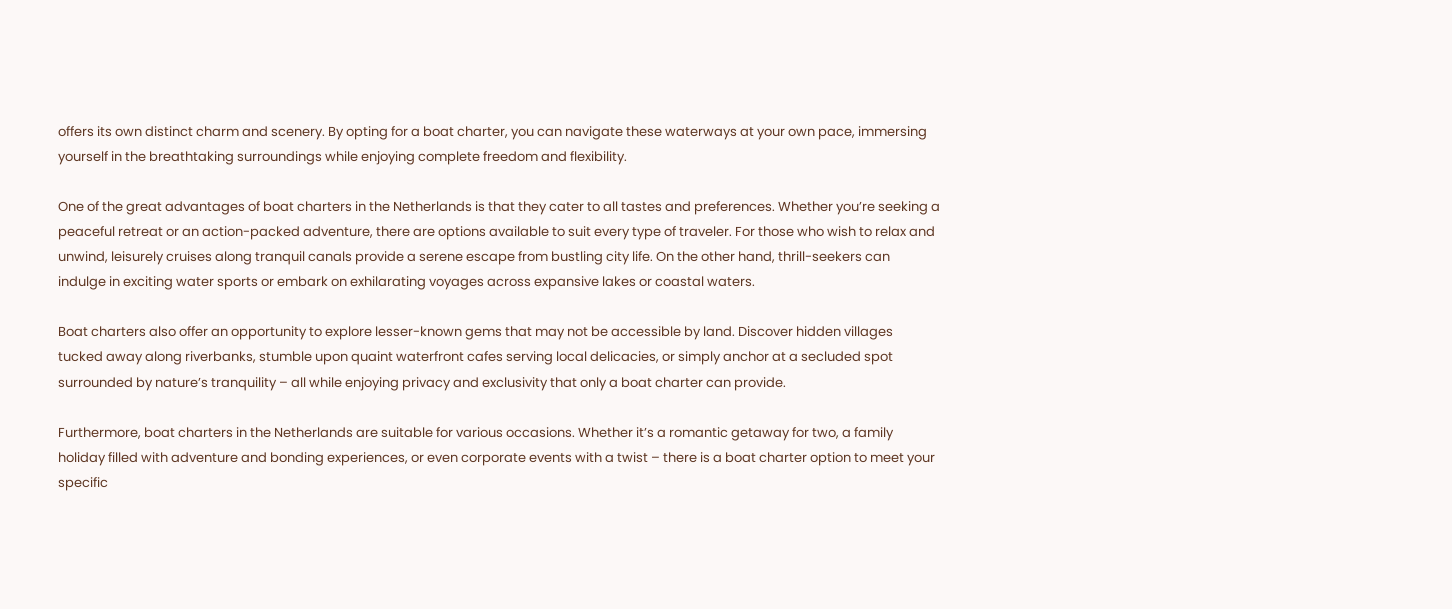offers its own distinct charm and scenery. By opting for a boat charter, you can navigate these waterways at your own pace, immersing yourself in the breathtaking surroundings while enjoying complete freedom and flexibility.

One of the great advantages of boat charters in the Netherlands is that they cater to all tastes and preferences. Whether you’re seeking a peaceful retreat or an action-packed adventure, there are options available to suit every type of traveler. For those who wish to relax and unwind, leisurely cruises along tranquil canals provide a serene escape from bustling city life. On the other hand, thrill-seekers can indulge in exciting water sports or embark on exhilarating voyages across expansive lakes or coastal waters.

Boat charters also offer an opportunity to explore lesser-known gems that may not be accessible by land. Discover hidden villages tucked away along riverbanks, stumble upon quaint waterfront cafes serving local delicacies, or simply anchor at a secluded spot surrounded by nature’s tranquility – all while enjoying privacy and exclusivity that only a boat charter can provide.

Furthermore, boat charters in the Netherlands are suitable for various occasions. Whether it’s a romantic getaway for two, a family holiday filled with adventure and bonding experiences, or even corporate events with a twist – there is a boat charter option to meet your specific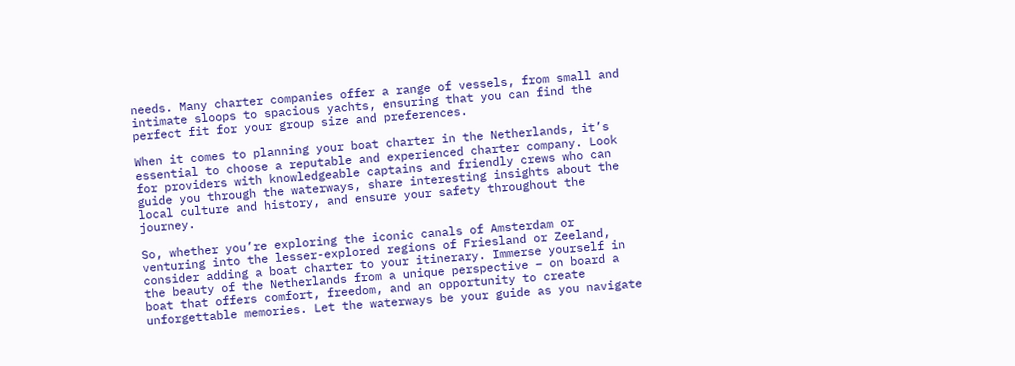needs. Many charter companies offer a range of vessels, from small and intimate sloops to spacious yachts, ensuring that you can find the perfect fit for your group size and preferences.

When it comes to planning your boat charter in the Netherlands, it’s essential to choose a reputable and experienced charter company. Look for providers with knowledgeable captains and friendly crews who can guide you through the waterways, share interesting insights about the local culture and history, and ensure your safety throughout the journey.

So, whether you’re exploring the iconic canals of Amsterdam or venturing into the lesser-explored regions of Friesland or Zeeland, consider adding a boat charter to your itinerary. Immerse yourself in the beauty of the Netherlands from a unique perspective – on board a boat that offers comfort, freedom, and an opportunity to create unforgettable memories. Let the waterways be your guide as you navigate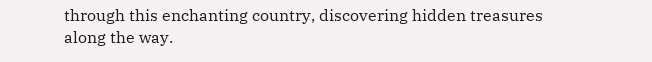through this enchanting country, discovering hidden treasures along the way.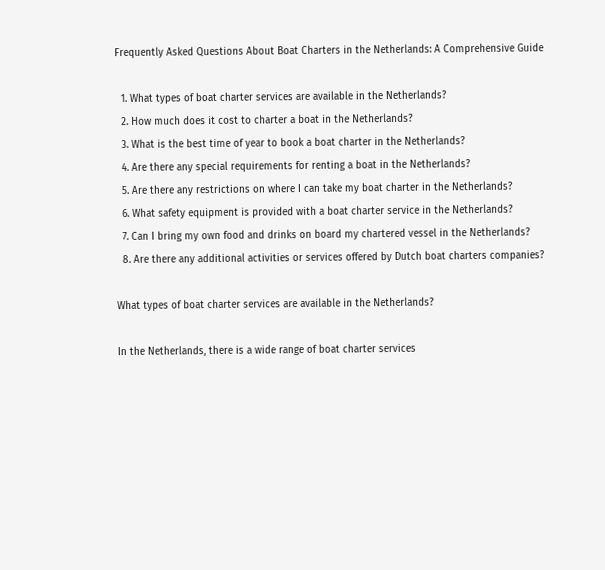Frequently Asked Questions About Boat Charters in the Netherlands: A Comprehensive Guide

  1. What types of boat charter services are available in the Netherlands?
  2. How much does it cost to charter a boat in the Netherlands?
  3. What is the best time of year to book a boat charter in the Netherlands?
  4. Are there any special requirements for renting a boat in the Netherlands?
  5. Are there any restrictions on where I can take my boat charter in the Netherlands?
  6. What safety equipment is provided with a boat charter service in the Netherlands?
  7. Can I bring my own food and drinks on board my chartered vessel in the Netherlands?
  8. Are there any additional activities or services offered by Dutch boat charters companies?

What types of boat charter services are available in the Netherlands?

In the Netherlands, there is a wide range of boat charter services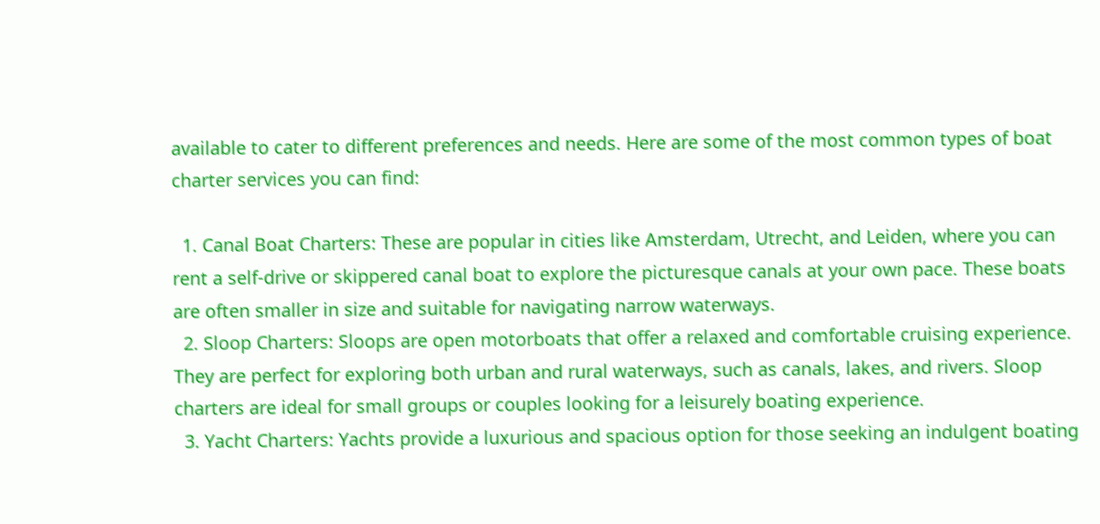available to cater to different preferences and needs. Here are some of the most common types of boat charter services you can find:

  1. Canal Boat Charters: These are popular in cities like Amsterdam, Utrecht, and Leiden, where you can rent a self-drive or skippered canal boat to explore the picturesque canals at your own pace. These boats are often smaller in size and suitable for navigating narrow waterways.
  2. Sloop Charters: Sloops are open motorboats that offer a relaxed and comfortable cruising experience. They are perfect for exploring both urban and rural waterways, such as canals, lakes, and rivers. Sloop charters are ideal for small groups or couples looking for a leisurely boating experience.
  3. Yacht Charters: Yachts provide a luxurious and spacious option for those seeking an indulgent boating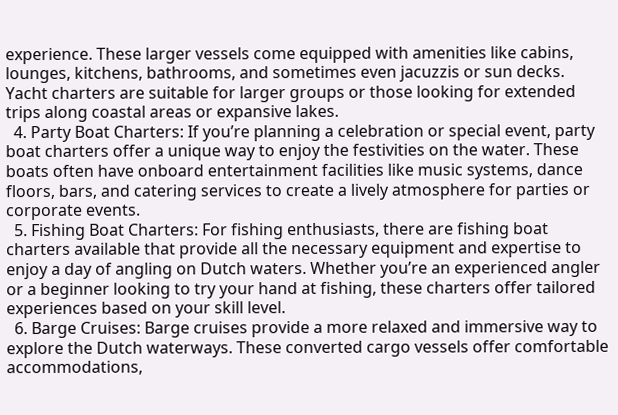experience. These larger vessels come equipped with amenities like cabins, lounges, kitchens, bathrooms, and sometimes even jacuzzis or sun decks. Yacht charters are suitable for larger groups or those looking for extended trips along coastal areas or expansive lakes.
  4. Party Boat Charters: If you’re planning a celebration or special event, party boat charters offer a unique way to enjoy the festivities on the water. These boats often have onboard entertainment facilities like music systems, dance floors, bars, and catering services to create a lively atmosphere for parties or corporate events.
  5. Fishing Boat Charters: For fishing enthusiasts, there are fishing boat charters available that provide all the necessary equipment and expertise to enjoy a day of angling on Dutch waters. Whether you’re an experienced angler or a beginner looking to try your hand at fishing, these charters offer tailored experiences based on your skill level.
  6. Barge Cruises: Barge cruises provide a more relaxed and immersive way to explore the Dutch waterways. These converted cargo vessels offer comfortable accommodations,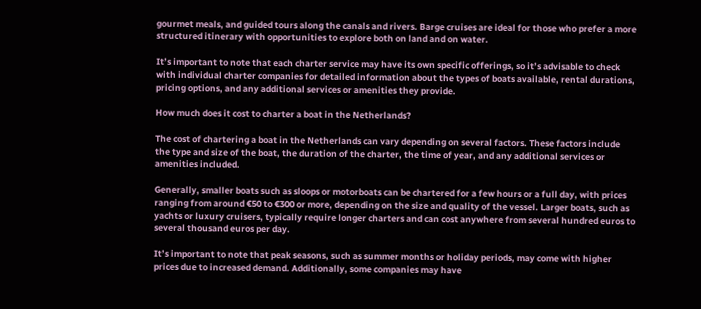gourmet meals, and guided tours along the canals and rivers. Barge cruises are ideal for those who prefer a more structured itinerary with opportunities to explore both on land and on water.

It’s important to note that each charter service may have its own specific offerings, so it’s advisable to check with individual charter companies for detailed information about the types of boats available, rental durations, pricing options, and any additional services or amenities they provide.

How much does it cost to charter a boat in the Netherlands?

The cost of chartering a boat in the Netherlands can vary depending on several factors. These factors include the type and size of the boat, the duration of the charter, the time of year, and any additional services or amenities included.

Generally, smaller boats such as sloops or motorboats can be chartered for a few hours or a full day, with prices ranging from around €50 to €300 or more, depending on the size and quality of the vessel. Larger boats, such as yachts or luxury cruisers, typically require longer charters and can cost anywhere from several hundred euros to several thousand euros per day.

It’s important to note that peak seasons, such as summer months or holiday periods, may come with higher prices due to increased demand. Additionally, some companies may have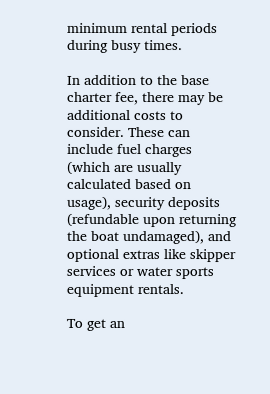minimum rental periods during busy times.

In addition to the base charter fee, there may be additional costs to consider. These can include fuel charges (which are usually calculated based on usage), security deposits (refundable upon returning the boat undamaged), and optional extras like skipper services or water sports equipment rentals.

To get an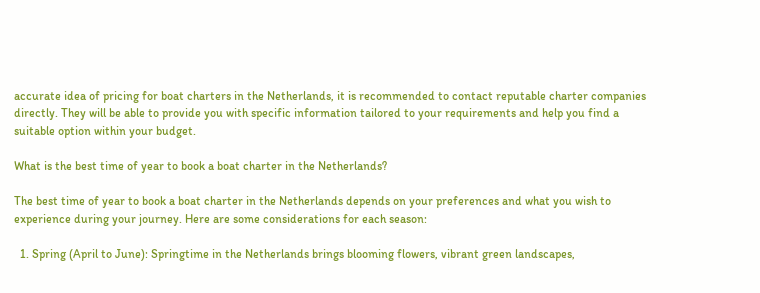accurate idea of pricing for boat charters in the Netherlands, it is recommended to contact reputable charter companies directly. They will be able to provide you with specific information tailored to your requirements and help you find a suitable option within your budget.

What is the best time of year to book a boat charter in the Netherlands?

The best time of year to book a boat charter in the Netherlands depends on your preferences and what you wish to experience during your journey. Here are some considerations for each season:

  1. Spring (April to June): Springtime in the Netherlands brings blooming flowers, vibrant green landscapes,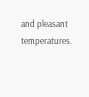and pleasant temperatures.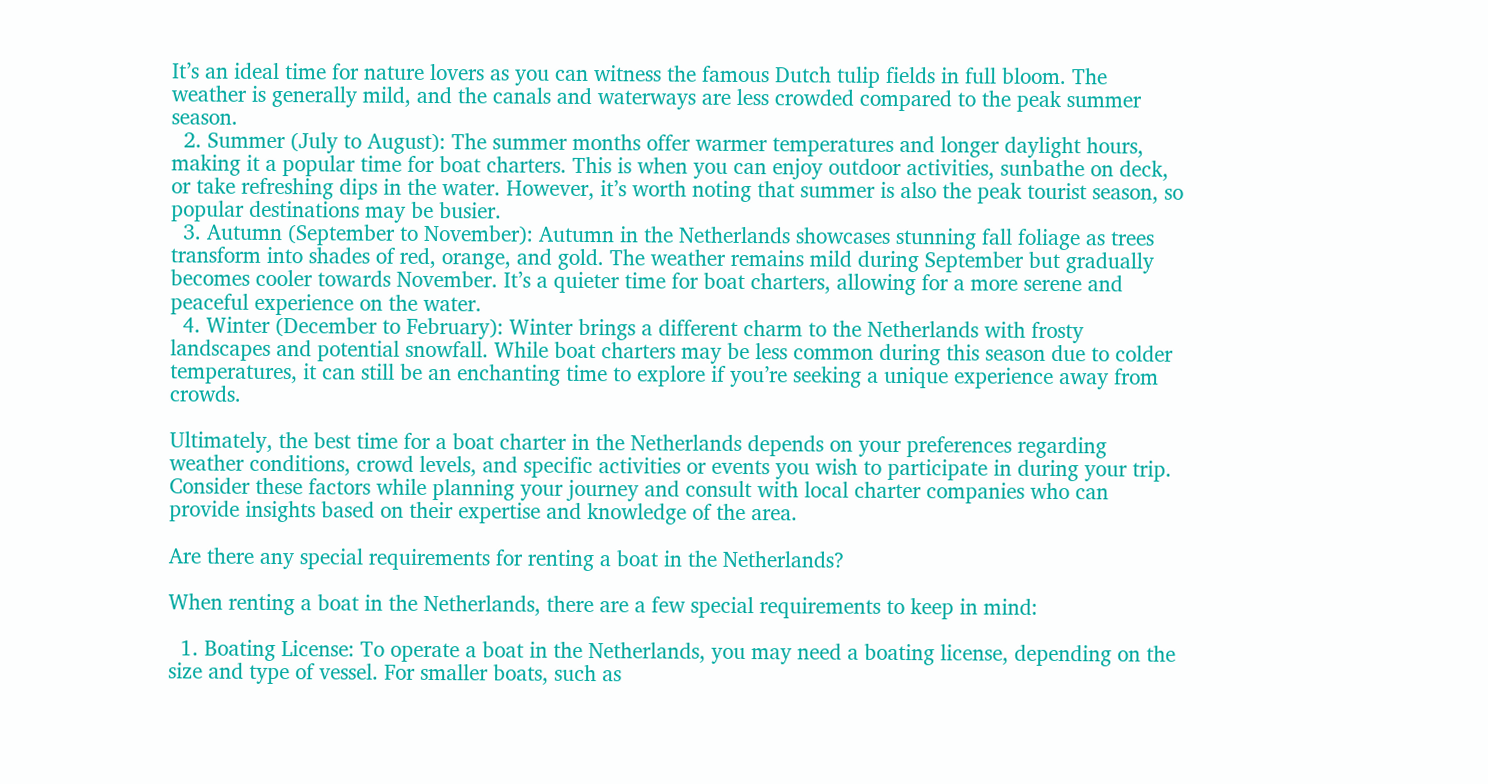It’s an ideal time for nature lovers as you can witness the famous Dutch tulip fields in full bloom. The weather is generally mild, and the canals and waterways are less crowded compared to the peak summer season.
  2. Summer (July to August): The summer months offer warmer temperatures and longer daylight hours, making it a popular time for boat charters. This is when you can enjoy outdoor activities, sunbathe on deck, or take refreshing dips in the water. However, it’s worth noting that summer is also the peak tourist season, so popular destinations may be busier.
  3. Autumn (September to November): Autumn in the Netherlands showcases stunning fall foliage as trees transform into shades of red, orange, and gold. The weather remains mild during September but gradually becomes cooler towards November. It’s a quieter time for boat charters, allowing for a more serene and peaceful experience on the water.
  4. Winter (December to February): Winter brings a different charm to the Netherlands with frosty landscapes and potential snowfall. While boat charters may be less common during this season due to colder temperatures, it can still be an enchanting time to explore if you’re seeking a unique experience away from crowds.

Ultimately, the best time for a boat charter in the Netherlands depends on your preferences regarding weather conditions, crowd levels, and specific activities or events you wish to participate in during your trip. Consider these factors while planning your journey and consult with local charter companies who can provide insights based on their expertise and knowledge of the area.

Are there any special requirements for renting a boat in the Netherlands?

When renting a boat in the Netherlands, there are a few special requirements to keep in mind:

  1. Boating License: To operate a boat in the Netherlands, you may need a boating license, depending on the size and type of vessel. For smaller boats, such as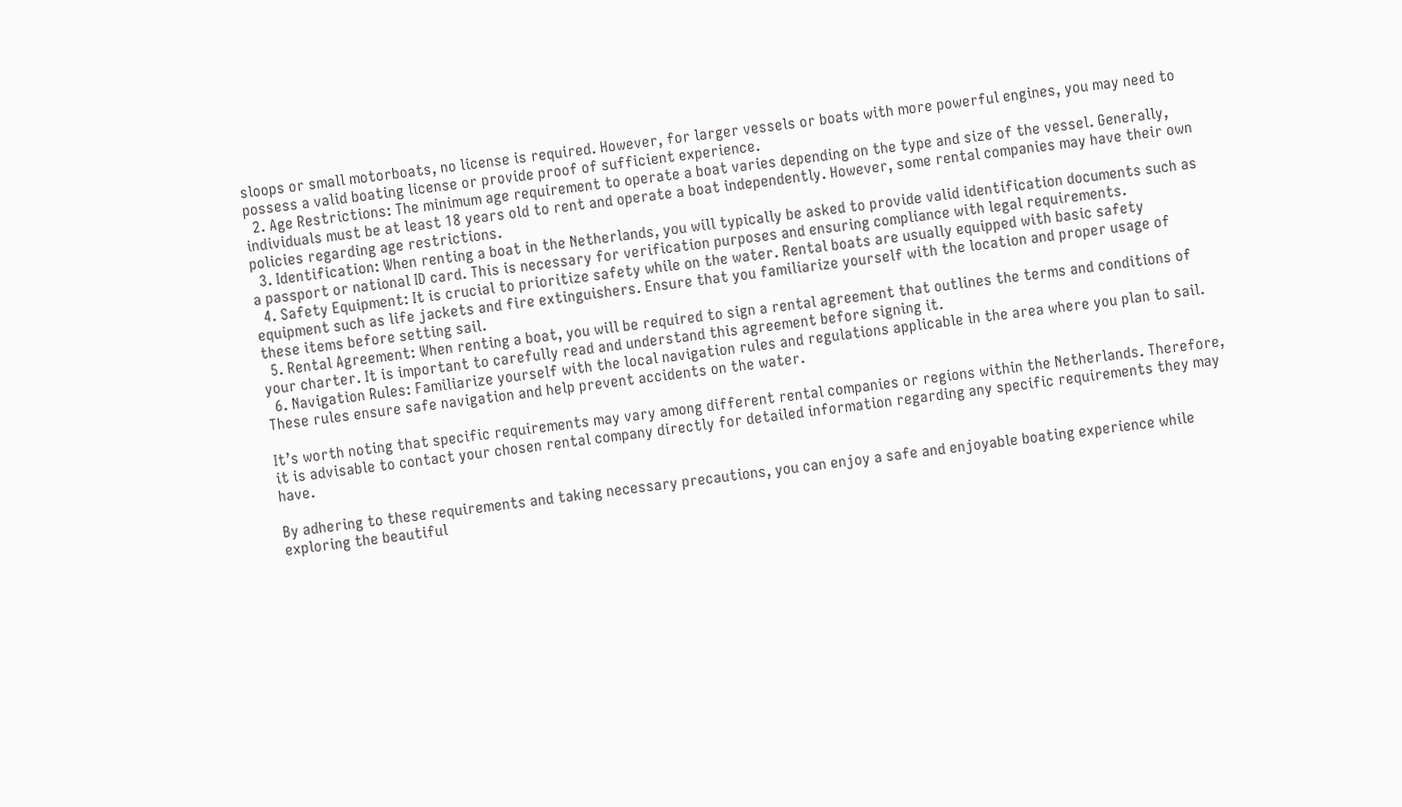sloops or small motorboats, no license is required. However, for larger vessels or boats with more powerful engines, you may need to possess a valid boating license or provide proof of sufficient experience.
  2. Age Restrictions: The minimum age requirement to operate a boat varies depending on the type and size of the vessel. Generally, individuals must be at least 18 years old to rent and operate a boat independently. However, some rental companies may have their own policies regarding age restrictions.
  3. Identification: When renting a boat in the Netherlands, you will typically be asked to provide valid identification documents such as a passport or national ID card. This is necessary for verification purposes and ensuring compliance with legal requirements.
  4. Safety Equipment: It is crucial to prioritize safety while on the water. Rental boats are usually equipped with basic safety equipment such as life jackets and fire extinguishers. Ensure that you familiarize yourself with the location and proper usage of these items before setting sail.
  5. Rental Agreement: When renting a boat, you will be required to sign a rental agreement that outlines the terms and conditions of your charter. It is important to carefully read and understand this agreement before signing it.
  6. Navigation Rules: Familiarize yourself with the local navigation rules and regulations applicable in the area where you plan to sail. These rules ensure safe navigation and help prevent accidents on the water.

It’s worth noting that specific requirements may vary among different rental companies or regions within the Netherlands. Therefore, it is advisable to contact your chosen rental company directly for detailed information regarding any specific requirements they may have.

By adhering to these requirements and taking necessary precautions, you can enjoy a safe and enjoyable boating experience while exploring the beautiful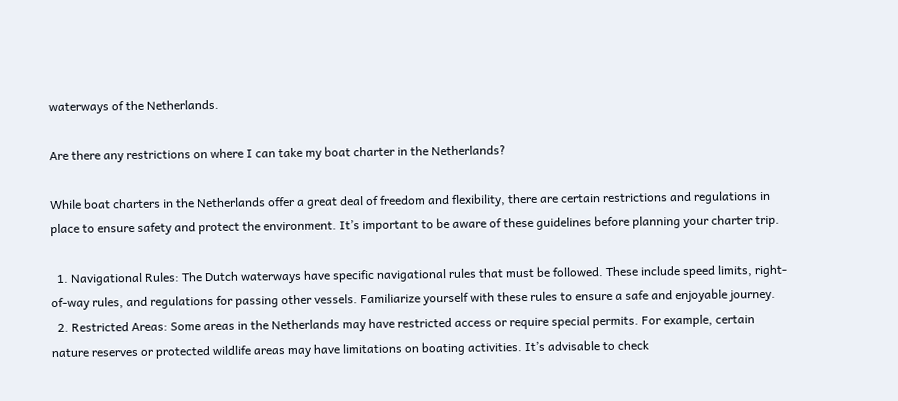waterways of the Netherlands.

Are there any restrictions on where I can take my boat charter in the Netherlands?

While boat charters in the Netherlands offer a great deal of freedom and flexibility, there are certain restrictions and regulations in place to ensure safety and protect the environment. It’s important to be aware of these guidelines before planning your charter trip.

  1. Navigational Rules: The Dutch waterways have specific navigational rules that must be followed. These include speed limits, right-of-way rules, and regulations for passing other vessels. Familiarize yourself with these rules to ensure a safe and enjoyable journey.
  2. Restricted Areas: Some areas in the Netherlands may have restricted access or require special permits. For example, certain nature reserves or protected wildlife areas may have limitations on boating activities. It’s advisable to check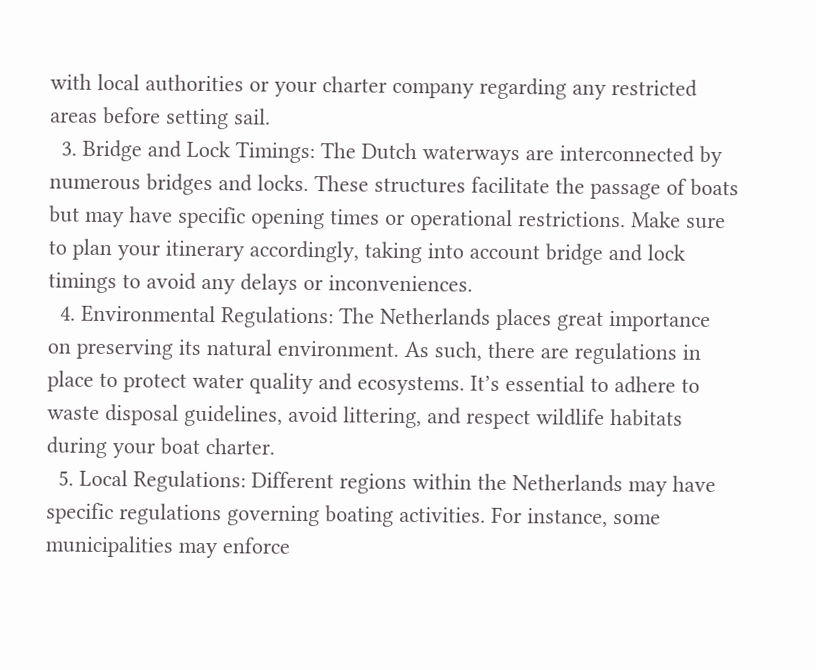with local authorities or your charter company regarding any restricted areas before setting sail.
  3. Bridge and Lock Timings: The Dutch waterways are interconnected by numerous bridges and locks. These structures facilitate the passage of boats but may have specific opening times or operational restrictions. Make sure to plan your itinerary accordingly, taking into account bridge and lock timings to avoid any delays or inconveniences.
  4. Environmental Regulations: The Netherlands places great importance on preserving its natural environment. As such, there are regulations in place to protect water quality and ecosystems. It’s essential to adhere to waste disposal guidelines, avoid littering, and respect wildlife habitats during your boat charter.
  5. Local Regulations: Different regions within the Netherlands may have specific regulations governing boating activities. For instance, some municipalities may enforce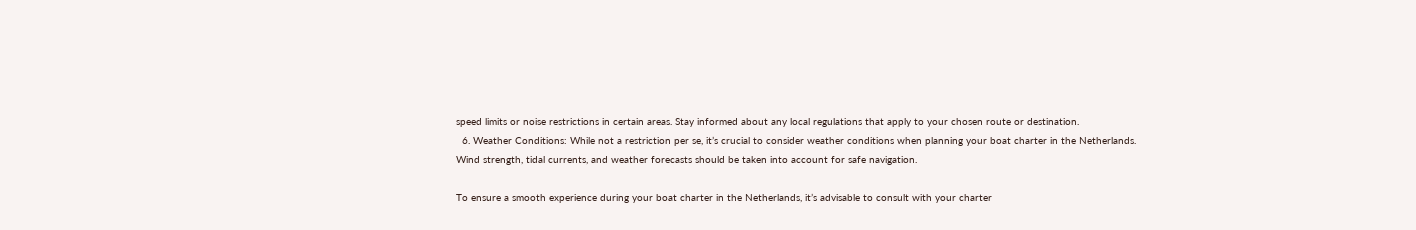speed limits or noise restrictions in certain areas. Stay informed about any local regulations that apply to your chosen route or destination.
  6. Weather Conditions: While not a restriction per se, it’s crucial to consider weather conditions when planning your boat charter in the Netherlands. Wind strength, tidal currents, and weather forecasts should be taken into account for safe navigation.

To ensure a smooth experience during your boat charter in the Netherlands, it’s advisable to consult with your charter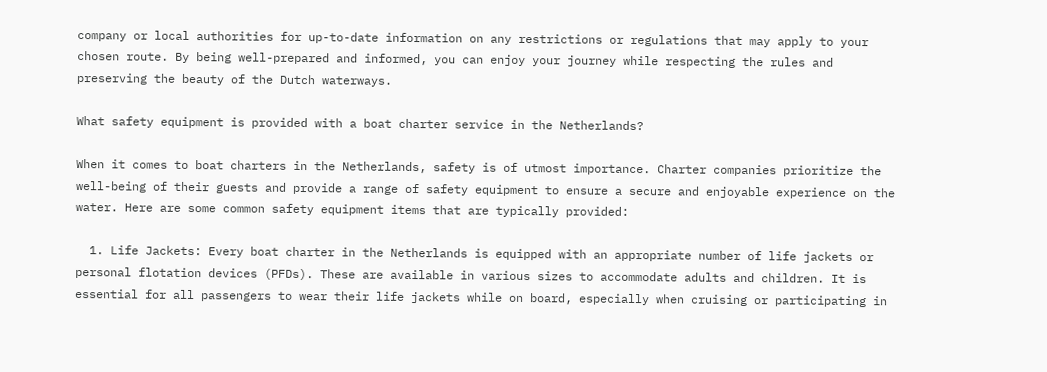company or local authorities for up-to-date information on any restrictions or regulations that may apply to your chosen route. By being well-prepared and informed, you can enjoy your journey while respecting the rules and preserving the beauty of the Dutch waterways.

What safety equipment is provided with a boat charter service in the Netherlands?

When it comes to boat charters in the Netherlands, safety is of utmost importance. Charter companies prioritize the well-being of their guests and provide a range of safety equipment to ensure a secure and enjoyable experience on the water. Here are some common safety equipment items that are typically provided:

  1. Life Jackets: Every boat charter in the Netherlands is equipped with an appropriate number of life jackets or personal flotation devices (PFDs). These are available in various sizes to accommodate adults and children. It is essential for all passengers to wear their life jackets while on board, especially when cruising or participating in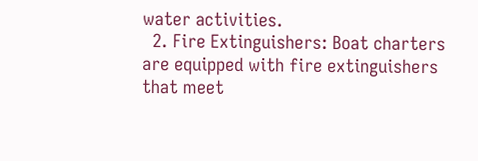water activities.
  2. Fire Extinguishers: Boat charters are equipped with fire extinguishers that meet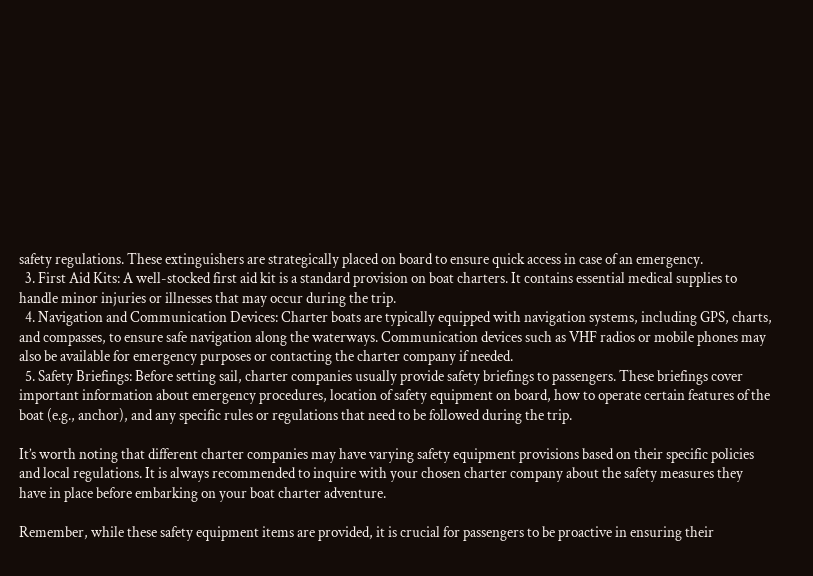safety regulations. These extinguishers are strategically placed on board to ensure quick access in case of an emergency.
  3. First Aid Kits: A well-stocked first aid kit is a standard provision on boat charters. It contains essential medical supplies to handle minor injuries or illnesses that may occur during the trip.
  4. Navigation and Communication Devices: Charter boats are typically equipped with navigation systems, including GPS, charts, and compasses, to ensure safe navigation along the waterways. Communication devices such as VHF radios or mobile phones may also be available for emergency purposes or contacting the charter company if needed.
  5. Safety Briefings: Before setting sail, charter companies usually provide safety briefings to passengers. These briefings cover important information about emergency procedures, location of safety equipment on board, how to operate certain features of the boat (e.g., anchor), and any specific rules or regulations that need to be followed during the trip.

It’s worth noting that different charter companies may have varying safety equipment provisions based on their specific policies and local regulations. It is always recommended to inquire with your chosen charter company about the safety measures they have in place before embarking on your boat charter adventure.

Remember, while these safety equipment items are provided, it is crucial for passengers to be proactive in ensuring their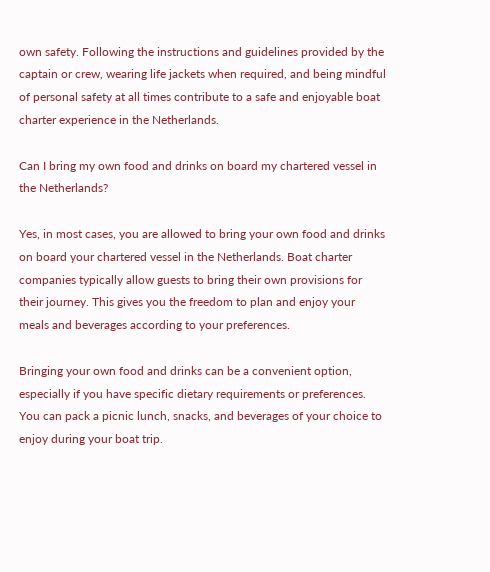own safety. Following the instructions and guidelines provided by the captain or crew, wearing life jackets when required, and being mindful of personal safety at all times contribute to a safe and enjoyable boat charter experience in the Netherlands.

Can I bring my own food and drinks on board my chartered vessel in the Netherlands?

Yes, in most cases, you are allowed to bring your own food and drinks on board your chartered vessel in the Netherlands. Boat charter companies typically allow guests to bring their own provisions for their journey. This gives you the freedom to plan and enjoy your meals and beverages according to your preferences.

Bringing your own food and drinks can be a convenient option, especially if you have specific dietary requirements or preferences. You can pack a picnic lunch, snacks, and beverages of your choice to enjoy during your boat trip.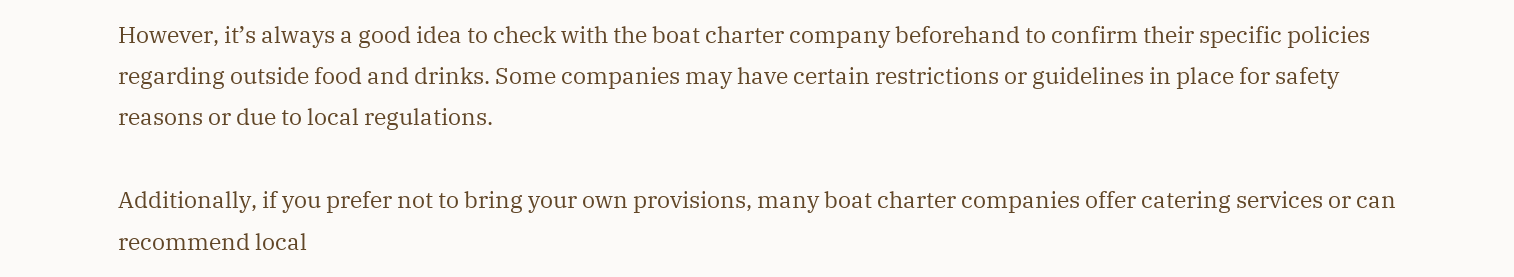However, it’s always a good idea to check with the boat charter company beforehand to confirm their specific policies regarding outside food and drinks. Some companies may have certain restrictions or guidelines in place for safety reasons or due to local regulations.

Additionally, if you prefer not to bring your own provisions, many boat charter companies offer catering services or can recommend local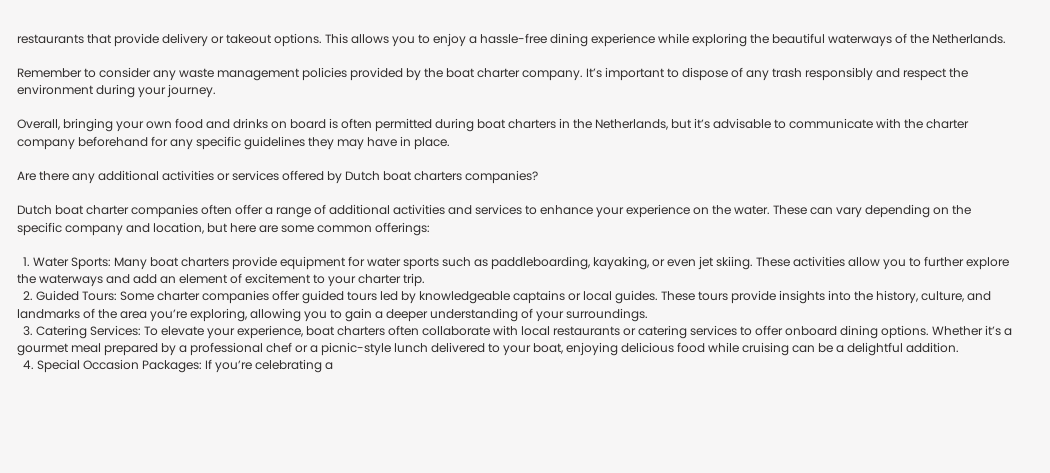restaurants that provide delivery or takeout options. This allows you to enjoy a hassle-free dining experience while exploring the beautiful waterways of the Netherlands.

Remember to consider any waste management policies provided by the boat charter company. It’s important to dispose of any trash responsibly and respect the environment during your journey.

Overall, bringing your own food and drinks on board is often permitted during boat charters in the Netherlands, but it’s advisable to communicate with the charter company beforehand for any specific guidelines they may have in place.

Are there any additional activities or services offered by Dutch boat charters companies?

Dutch boat charter companies often offer a range of additional activities and services to enhance your experience on the water. These can vary depending on the specific company and location, but here are some common offerings:

  1. Water Sports: Many boat charters provide equipment for water sports such as paddleboarding, kayaking, or even jet skiing. These activities allow you to further explore the waterways and add an element of excitement to your charter trip.
  2. Guided Tours: Some charter companies offer guided tours led by knowledgeable captains or local guides. These tours provide insights into the history, culture, and landmarks of the area you’re exploring, allowing you to gain a deeper understanding of your surroundings.
  3. Catering Services: To elevate your experience, boat charters often collaborate with local restaurants or catering services to offer onboard dining options. Whether it’s a gourmet meal prepared by a professional chef or a picnic-style lunch delivered to your boat, enjoying delicious food while cruising can be a delightful addition.
  4. Special Occasion Packages: If you’re celebrating a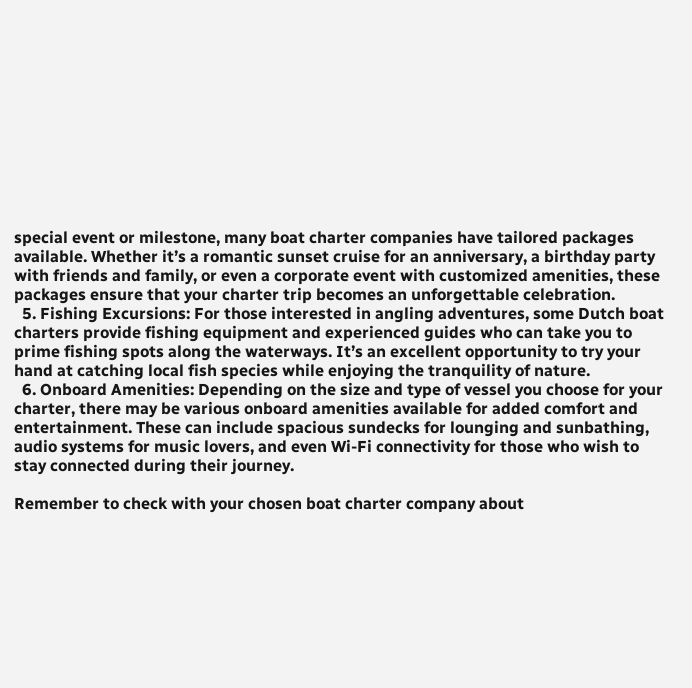special event or milestone, many boat charter companies have tailored packages available. Whether it’s a romantic sunset cruise for an anniversary, a birthday party with friends and family, or even a corporate event with customized amenities, these packages ensure that your charter trip becomes an unforgettable celebration.
  5. Fishing Excursions: For those interested in angling adventures, some Dutch boat charters provide fishing equipment and experienced guides who can take you to prime fishing spots along the waterways. It’s an excellent opportunity to try your hand at catching local fish species while enjoying the tranquility of nature.
  6. Onboard Amenities: Depending on the size and type of vessel you choose for your charter, there may be various onboard amenities available for added comfort and entertainment. These can include spacious sundecks for lounging and sunbathing, audio systems for music lovers, and even Wi-Fi connectivity for those who wish to stay connected during their journey.

Remember to check with your chosen boat charter company about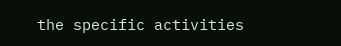the specific activities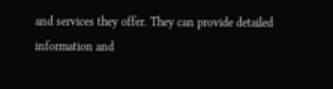and services they offer. They can provide detailed information and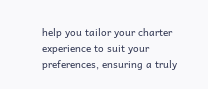help you tailor your charter experience to suit your preferences, ensuring a truly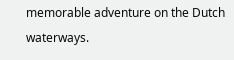memorable adventure on the Dutch waterways.